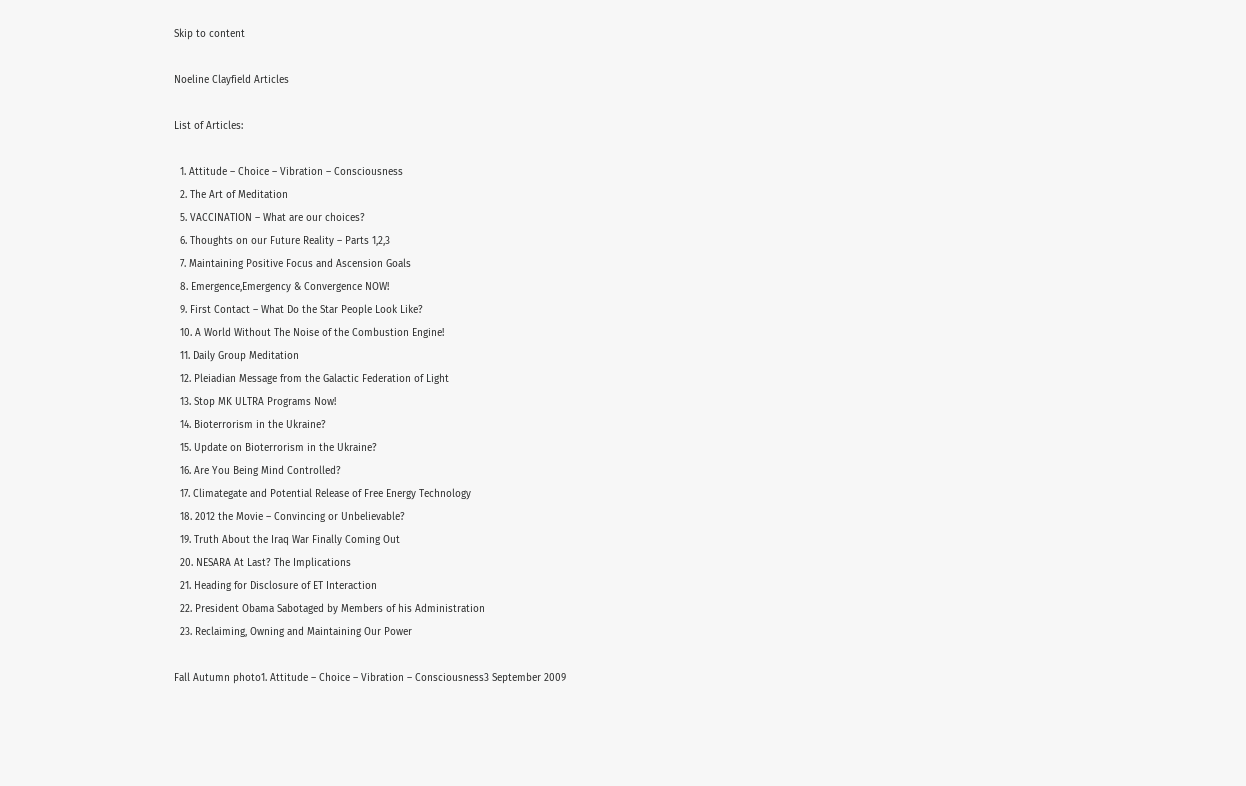Skip to content

Noeline Clayfield Articles

List of Articles:

  1. Attitude – Choice – Vibration – Consciousness
  2. The Art of Meditation
  5. VACCINATION – What are our choices?
  6. Thoughts on our Future Reality – Parts 1,2,3
  7. Maintaining Positive Focus and Ascension Goals
  8. Emergence,Emergency & Convergence NOW!
  9. First Contact – What Do the Star People Look Like?
  10. A World Without The Noise of the Combustion Engine!
  11. Daily Group Meditation
  12. Pleiadian Message from the Galactic Federation of Light
  13. Stop MK ULTRA Programs Now!
  14. Bioterrorism in the Ukraine?
  15. Update on Bioterrorism in the Ukraine?
  16. Are You Being Mind Controlled?
  17. Climategate and Potential Release of Free Energy Technology
  18. 2012 the Movie – Convincing or Unbelievable?
  19. Truth About the Iraq War Finally Coming Out
  20. NESARA At Last? The Implications
  21. Heading for Disclosure of ET Interaction
  22. President Obama Sabotaged by Members of his Administration
  23. Reclaiming, Owning and Maintaining Our Power

Fall Autumn photo1. Attitude – Choice – Vibration – Consciousness3 September 2009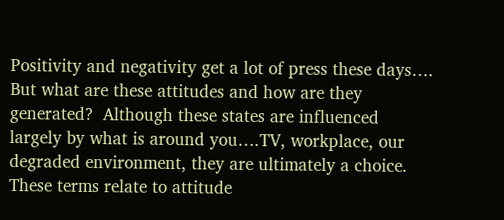Positivity and negativity get a lot of press these days…. But what are these attitudes and how are they generated?  Although these states are influenced largely by what is around you….TV, workplace, our degraded environment, they are ultimately a choice. These terms relate to attitude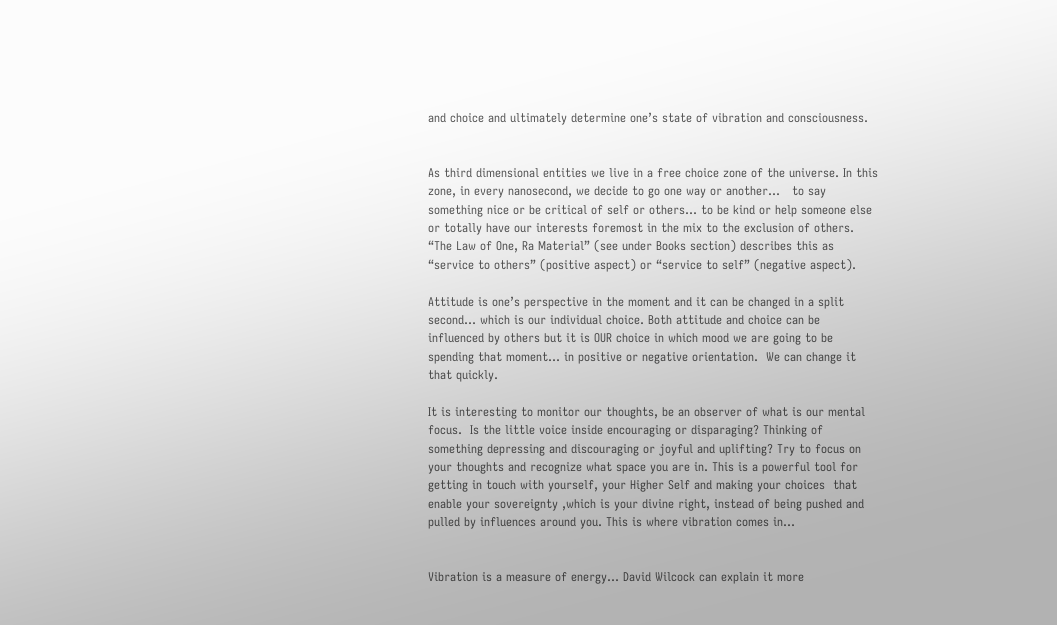and choice and ultimately determine one’s state of vibration and consciousness.


As third dimensional entities we live in a free choice zone of the universe. In this zone, in every nanosecond, we decide to go one way or another…   to say something nice or be critical of self or others… to be kind or help someone else or totally have our interests foremost in the mix to the exclusion of others.  “The Law of One, Ra Material” (see under Books section) describes this as “service to others” (positive aspect) or “service to self” (negative aspect).

Attitude is one’s perspective in the moment and it can be changed in a split second… which is our individual choice. Both attitude and choice can be influenced by others but it is OUR choice in which mood we are going to be spending that moment… in positive or negative orientation.  We can change it that quickly.

It is interesting to monitor our thoughts, be an observer of what is our mental focus.  Is the little voice inside encouraging or disparaging? Thinking of something depressing and discouraging or joyful and uplifting? Try to focus on your thoughts and recognize what space you are in. This is a powerful tool for getting in touch with yourself, your Higher Self and making your choices  that enable your sovereignty ,which is your divine right, instead of being pushed and pulled by influences around you. This is where vibration comes in…


Vibration is a measure of energy… David Wilcock can explain it more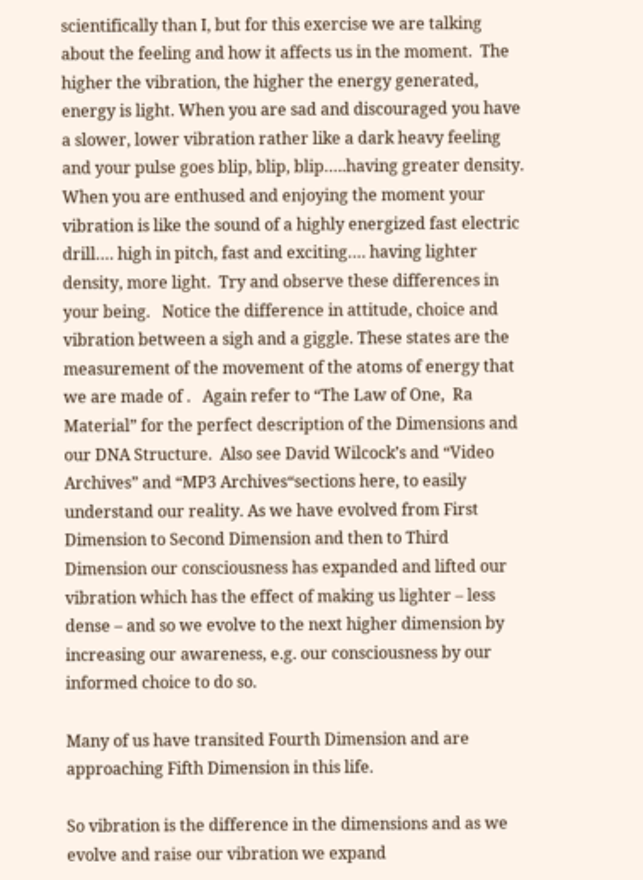scientifically than I, but for this exercise we are talking about the feeling and how it affects us in the moment.  The higher the vibration, the higher the energy generated, energy is light. When you are sad and discouraged you have a slower, lower vibration rather like a dark heavy feeling and your pulse goes blip, blip, blip…..having greater density.   When you are enthused and enjoying the moment your vibration is like the sound of a highly energized fast electric drill…. high in pitch, fast and exciting…. having lighter density, more light.  Try and observe these differences in your being.   Notice the difference in attitude, choice and vibration between a sigh and a giggle. These states are the measurement of the movement of the atoms of energy that we are made of .   Again refer to “The Law of One,  Ra Material” for the perfect description of the Dimensions and our DNA Structure.  Also see David Wilcock’s and “Video Archives” and “MP3 Archives“sections here, to easily understand our reality. As we have evolved from First Dimension to Second Dimension and then to Third Dimension our consciousness has expanded and lifted our vibration which has the effect of making us lighter – less dense – and so we evolve to the next higher dimension by increasing our awareness, e.g. our consciousness by our informed choice to do so.

Many of us have transited Fourth Dimension and are approaching Fifth Dimension in this life.

So vibration is the difference in the dimensions and as we evolve and raise our vibration we expand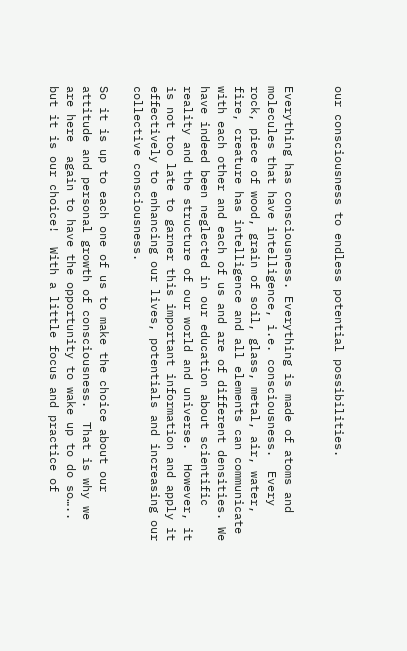our consciousness to endless potential possibilities.


Everything has consciousness. Everything is made of atoms and molecules that have intelligence, i.e. consciousness.  Every rock, piece of wood, grain of soil, glass, metal, air, water, fire, creature has intelligence and all elements can communicate with each other and each of us and are of different densities. We have indeed been neglected in our education about scientific reality and the structure of our world and universe.  However, it is not too late to garner this important information and apply it effectively to enhancing our lives, potentials and increasing our collective consciousness.

So it is up to each one of us to make the choice about our attitude and personal growth of consciousness.  That is why we are here  again to have the opportunity to wake up to do so….. but it is our choice!  With a little focus and practice of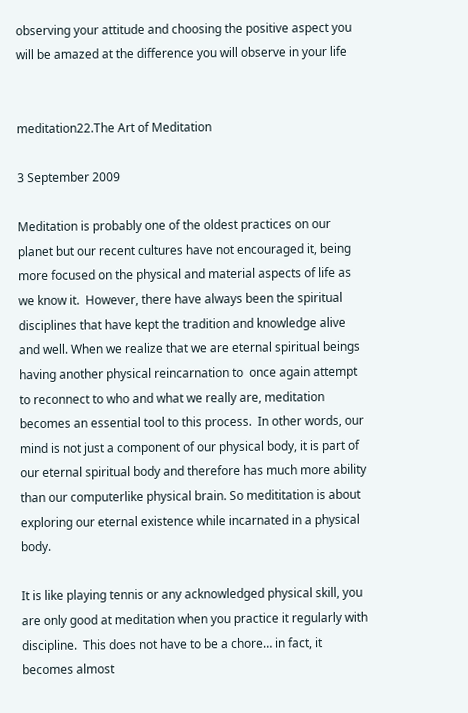observing your attitude and choosing the positive aspect you will be amazed at the difference you will observe in your life


meditation22.The Art of Meditation

3 September 2009

Meditation is probably one of the oldest practices on our planet but our recent cultures have not encouraged it, being more focused on the physical and material aspects of life as we know it.  However, there have always been the spiritual disciplines that have kept the tradition and knowledge alive and well. When we realize that we are eternal spiritual beings having another physical reincarnation to  once again attempt to reconnect to who and what we really are, meditation becomes an essential tool to this process.  In other words, our mind is not just a component of our physical body, it is part of our eternal spiritual body and therefore has much more ability than our computerlike physical brain. So medititation is about exploring our eternal existence while incarnated in a physical body.

It is like playing tennis or any acknowledged physical skill, you are only good at meditation when you practice it regularly with discipline.  This does not have to be a chore… in fact, it becomes almost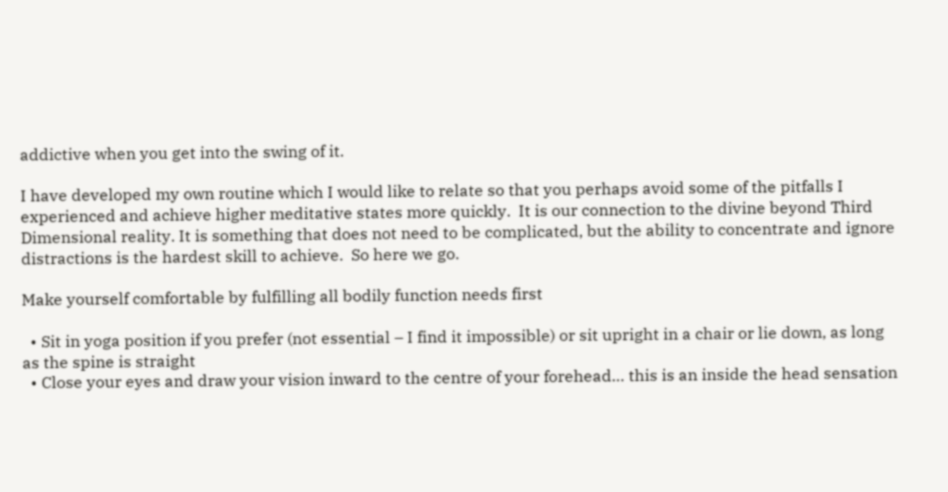addictive when you get into the swing of it.

I have developed my own routine which I would like to relate so that you perhaps avoid some of the pitfalls I experienced and achieve higher meditative states more quickly.  It is our connection to the divine beyond Third Dimensional reality. It is something that does not need to be complicated, but the ability to concentrate and ignore distractions is the hardest skill to achieve.  So here we go.

Make yourself comfortable by fulfilling all bodily function needs first

  • Sit in yoga position if you prefer (not essential – I find it impossible) or sit upright in a chair or lie down, as long as the spine is straight
  • Close your eyes and draw your vision inward to the centre of your forehead… this is an inside the head sensation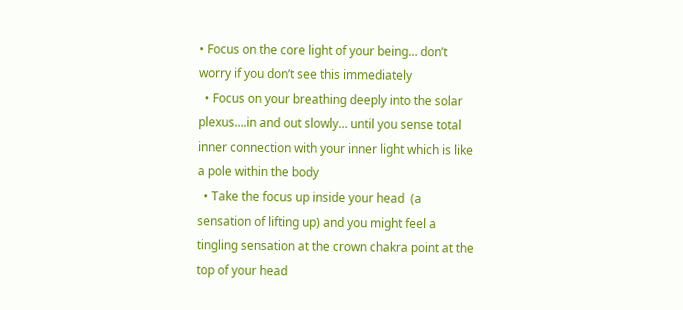• Focus on the core light of your being… don’t worry if you don’t see this immediately
  • Focus on your breathing deeply into the solar plexus….in and out slowly… until you sense total inner connection with your inner light which is like a pole within the body
  • Take the focus up inside your head  (a sensation of lifting up) and you might feel a tingling sensation at the crown chakra point at the top of your head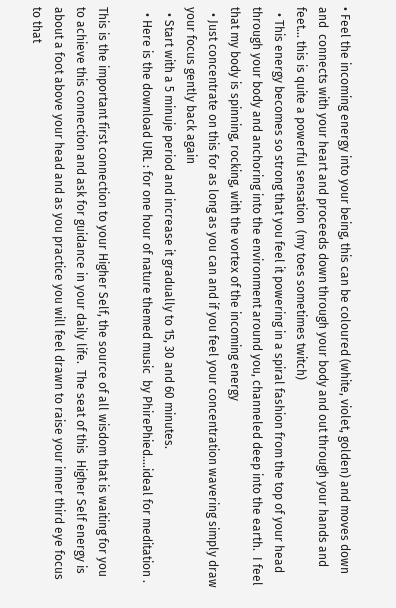• Feel the incoming energy into your being, this can be coloured (white, violet, golden) and moves down and  connects with your heart and proceeds down through your body and out through your hands and feet… this is quite a powerful sensation  (my toes sometimes twitch)
  • This energy becomes so strong that you feel it powering in a spiral fashion from the top of your head through your body and anchoring into the environment around you, channeled deep into the earth.  I feel that my body is spinning, rocking, with the vortex of the incoming energy
  • Just concentrate on this for as long as you can and if you feel your concentration wavering simply draw your focus gently back again
  • Start with a 5 minuje period and increase it gradually to 15, 30 and 60 minutes.
  • Here is the download URL : for one hour of nature themed music  by PhirePhied….ideal for meditation .

This is the important first connection to your Higher Self, the source of all wisdom that is waiting for you to achieve this connection and ask for guidance in your daily life.  The seat of this  Higher Self energy is about a foot above your head and as you practice you will feel drawn to raise your inner third eye focus to that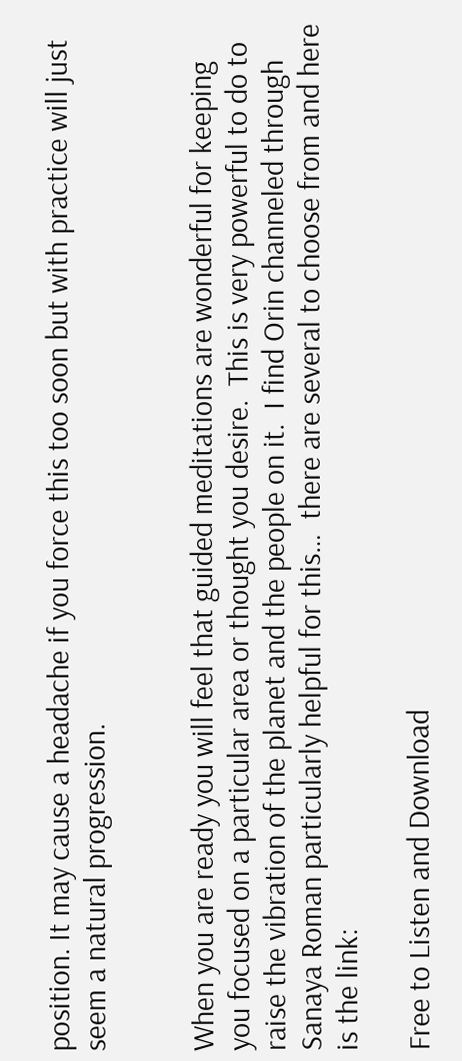position. It may cause a headache if you force this too soon but with practice will just seem a natural progression.


When you are ready you will feel that guided meditations are wonderful for keeping you focused on a particular area or thought you desire.  This is very powerful to do to raise the vibration of the planet and the people on it.  I find Orin channeled through Sanaya Roman particularly helpful for this…  there are several to choose from and here is the link:

Free to Listen and Download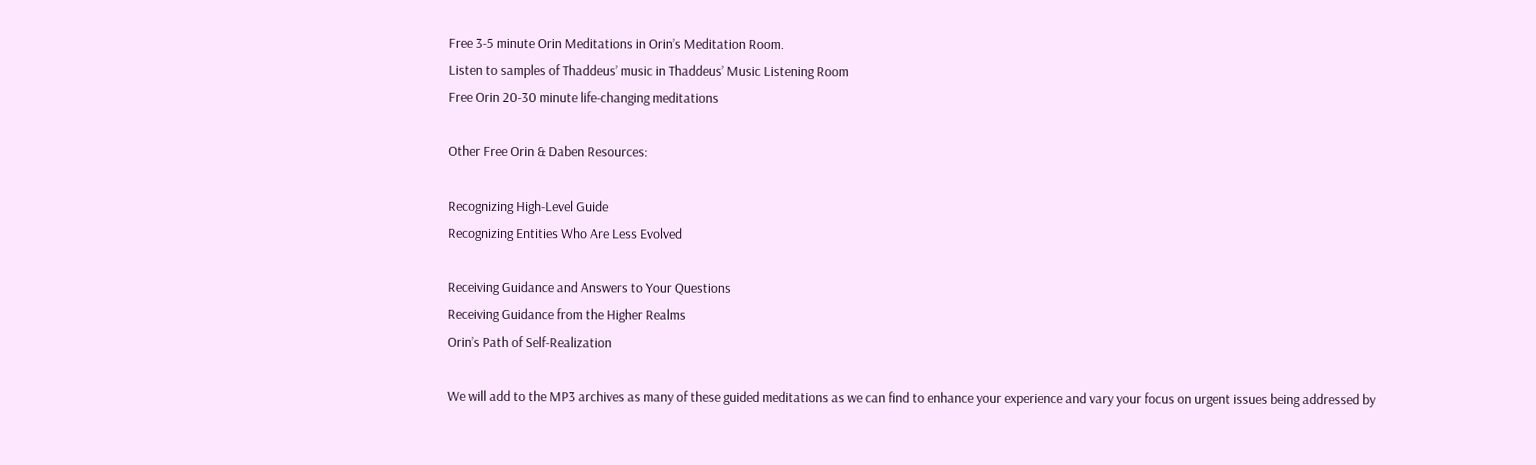Free 3-5 minute Orin Meditations in Orin’s Meditation Room.
Listen to samples of Thaddeus’ music in Thaddeus’ Music Listening Room
Free Orin 20-30 minute life-changing meditations

Other Free Orin & Daben Resources:

Recognizing High-Level Guide
Recognizing Entities Who Are Less Evolved

Receiving Guidance and Answers to Your Questions
Receiving Guidance from the Higher Realms
Orin’s Path of Self-Realization

We will add to the MP3 archives as many of these guided meditations as we can find to enhance your experience and vary your focus on urgent issues being addressed by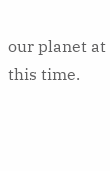our planet at this time.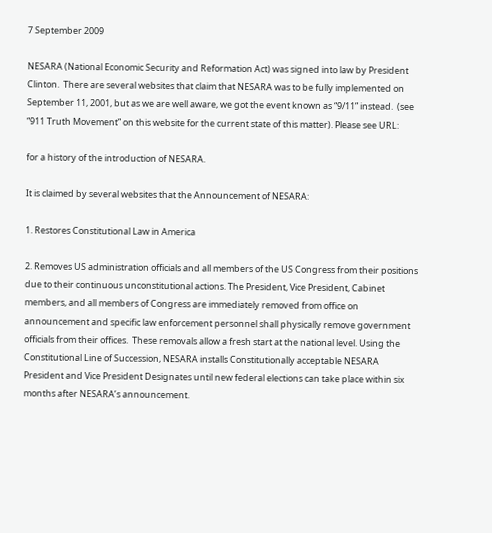7 September 2009

NESARA (National Economic Security and Reformation Act) was signed into law by President Clinton.  There are several websites that claim that NESARA was to be fully implemented on September 11, 2001, but as we are well aware, we got the event known as “9/11” instead.  (see “911 Truth Movement” on this website for the current state of this matter). Please see URL:

for a history of the introduction of NESARA.

It is claimed by several websites that the Announcement of NESARA:

1. Restores Constitutional Law in America

2. Removes US administration officials and all members of the US Congress from their positions due to their continuous unconstitutional actions. The President, Vice President, Cabinet members, and all members of Congress are immediately removed from office on announcement and specific law enforcement personnel shall physically remove government officials from their offices.  These removals allow a fresh start at the national level. Using the Constitutional Line of Succession, NESARA installs Constitutionally acceptable NESARA President and Vice President Designates until new federal elections can take place within six months after NESARA’s announcement.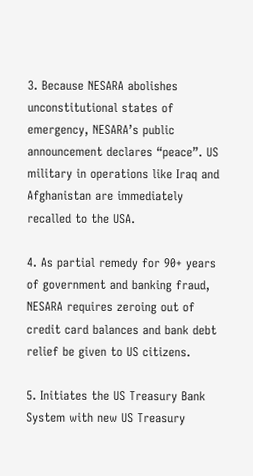3. Because NESARA abolishes unconstitutional states of emergency, NESARA’s public announcement declares “peace”. US military in operations like Iraq and Afghanistan are immediately recalled to the USA.

4. As partial remedy for 90+ years of government and banking fraud, NESARA requires zeroing out of credit card balances and bank debt relief be given to US citizens.

5. Initiates the US Treasury Bank System with new US Treasury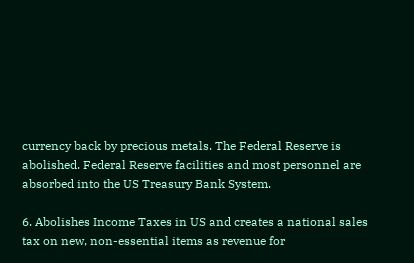currency back by precious metals. The Federal Reserve is abolished. Federal Reserve facilities and most personnel are absorbed into the US Treasury Bank System.

6. Abolishes Income Taxes in US and creates a national sales tax on new, non-essential items as revenue for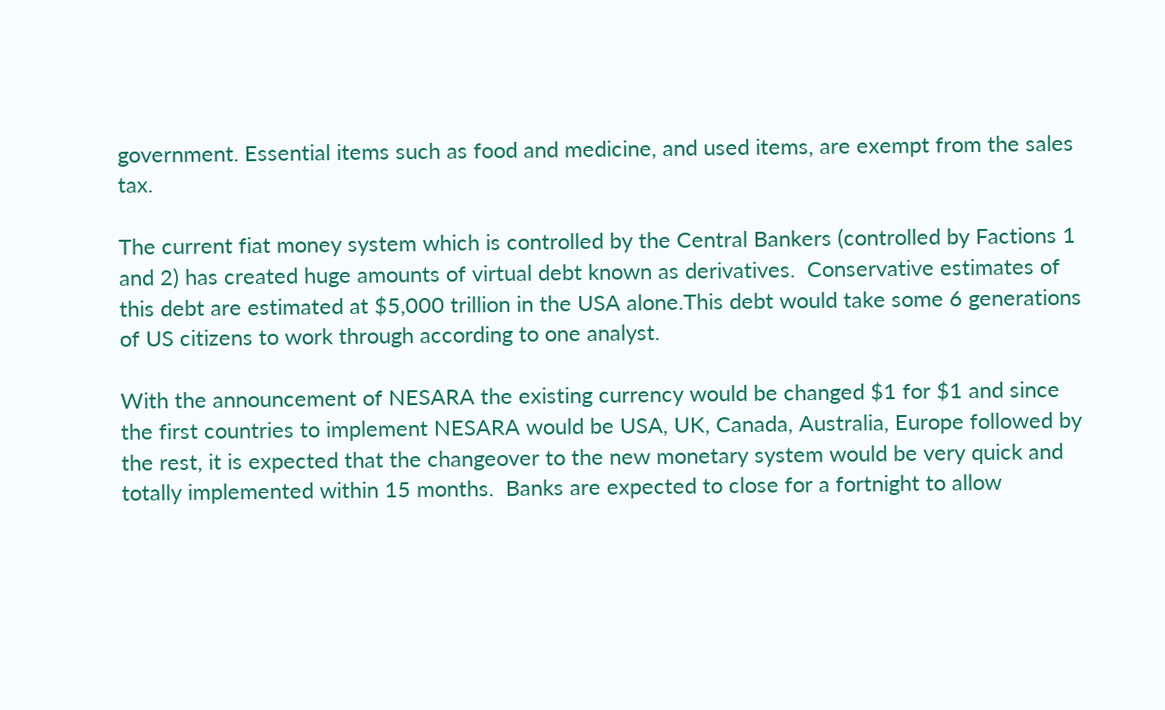government. Essential items such as food and medicine, and used items, are exempt from the sales tax.

The current fiat money system which is controlled by the Central Bankers (controlled by Factions 1 and 2) has created huge amounts of virtual debt known as derivatives.  Conservative estimates of this debt are estimated at $5,000 trillion in the USA alone.This debt would take some 6 generations of US citizens to work through according to one analyst.

With the announcement of NESARA the existing currency would be changed $1 for $1 and since the first countries to implement NESARA would be USA, UK, Canada, Australia, Europe followed by the rest, it is expected that the changeover to the new monetary system would be very quick and totally implemented within 15 months.  Banks are expected to close for a fortnight to allow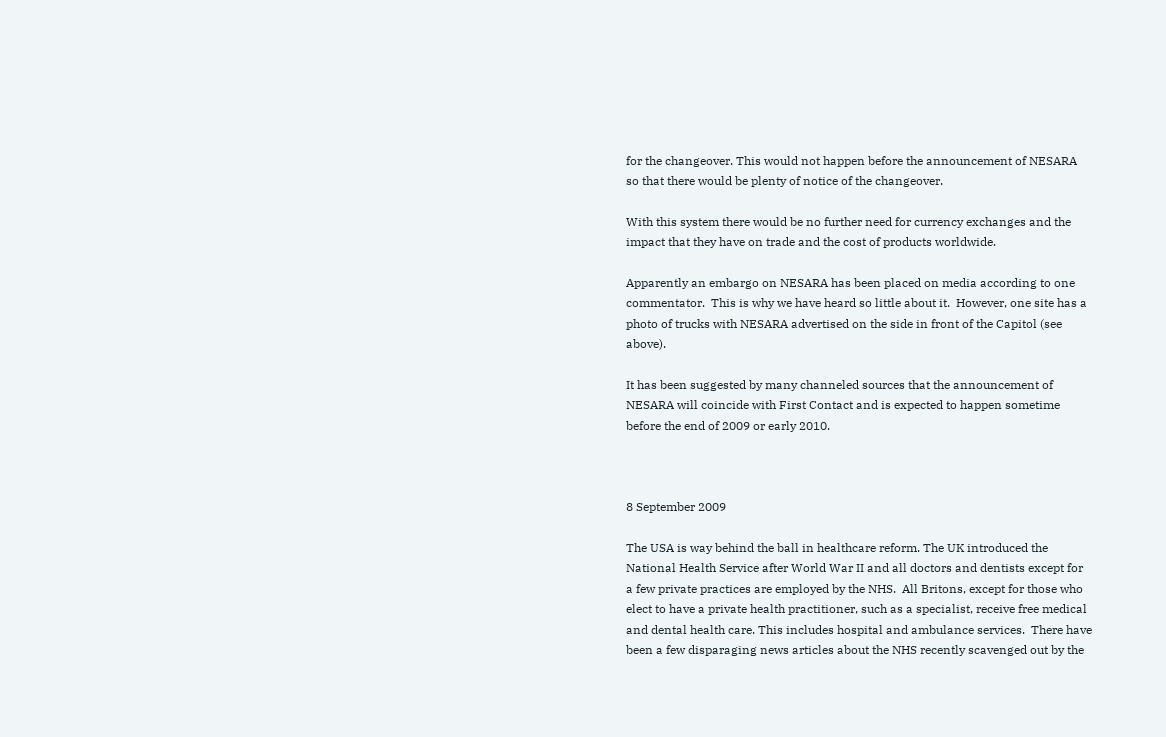for the changeover. This would not happen before the announcement of NESARA so that there would be plenty of notice of the changeover.

With this system there would be no further need for currency exchanges and the impact that they have on trade and the cost of products worldwide.

Apparently an embargo on NESARA has been placed on media according to one commentator.  This is why we have heard so little about it.  However, one site has a photo of trucks with NESARA advertised on the side in front of the Capitol (see above).

It has been suggested by many channeled sources that the announcement of NESARA will coincide with First Contact and is expected to happen sometime before the end of 2009 or early 2010.



8 September 2009

The USA is way behind the ball in healthcare reform. The UK introduced the National Health Service after World War II and all doctors and dentists except for a few private practices are employed by the NHS.  All Britons, except for those who elect to have a private health practitioner, such as a specialist, receive free medical and dental health care. This includes hospital and ambulance services.  There have been a few disparaging news articles about the NHS recently scavenged out by the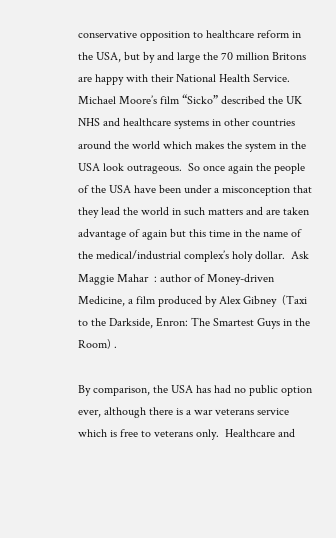conservative opposition to healthcare reform in the USA, but by and large the 70 million Britons are happy with their National Health Service.  Michael Moore’s film “Sicko” described the UK NHS and healthcare systems in other countries around the world which makes the system in the USA look outrageous.  So once again the people of the USA have been under a misconception that they lead the world in such matters and are taken advantage of again but this time in the name of the medical/industrial complex’s holy dollar.  Ask Maggie Mahar  : author of Money-driven Medicine, a film produced by Alex Gibney  (Taxi to the Darkside, Enron: The Smartest Guys in the Room) .

By comparison, the USA has had no public option ever, although there is a war veterans service which is free to veterans only.  Healthcare and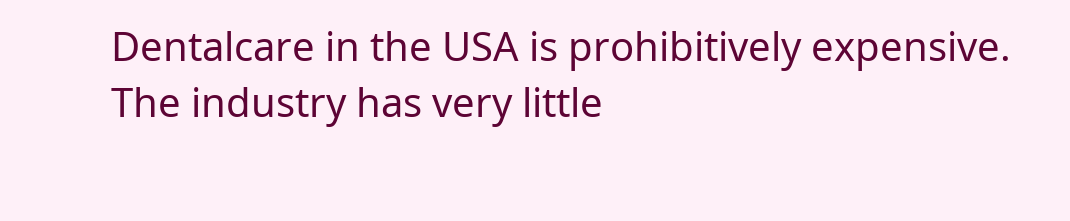Dentalcare in the USA is prohibitively expensive. The industry has very little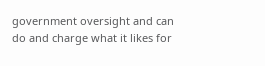government oversight and can do and charge what it likes for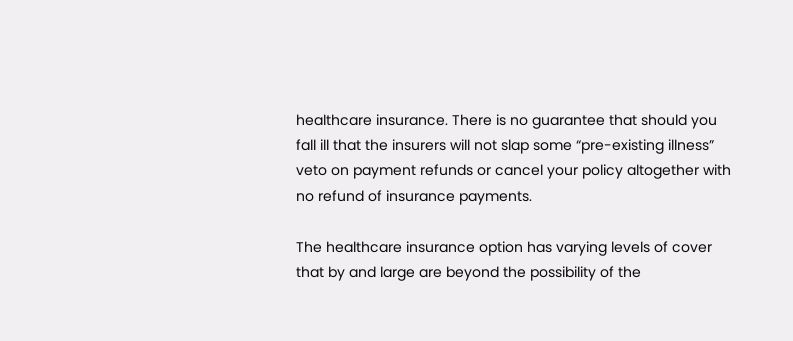healthcare insurance. There is no guarantee that should you fall ill that the insurers will not slap some “pre-existing illness” veto on payment refunds or cancel your policy altogether with no refund of insurance payments.

The healthcare insurance option has varying levels of cover that by and large are beyond the possibility of the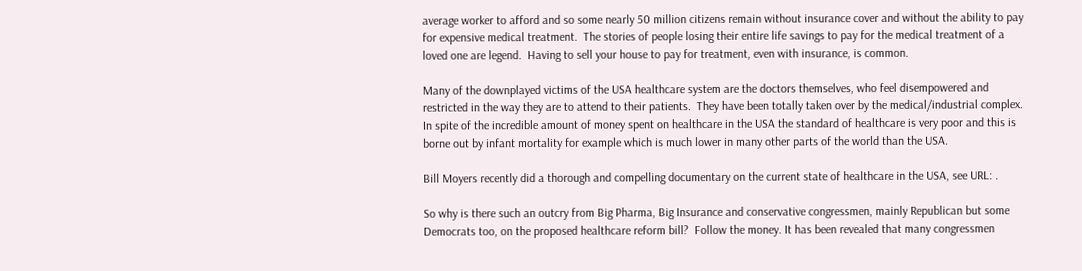average worker to afford and so some nearly 50 million citizens remain without insurance cover and without the ability to pay for expensive medical treatment.  The stories of people losing their entire life savings to pay for the medical treatment of a loved one are legend.  Having to sell your house to pay for treatment, even with insurance, is common.

Many of the downplayed victims of the USA healthcare system are the doctors themselves, who feel disempowered and restricted in the way they are to attend to their patients.  They have been totally taken over by the medical/industrial complex. In spite of the incredible amount of money spent on healthcare in the USA the standard of healthcare is very poor and this is borne out by infant mortality for example which is much lower in many other parts of the world than the USA.

Bill Moyers recently did a thorough and compelling documentary on the current state of healthcare in the USA, see URL: .

So why is there such an outcry from Big Pharma, Big Insurance and conservative congressmen, mainly Republican but some Democrats too, on the proposed healthcare reform bill?  Follow the money. It has been revealed that many congressmen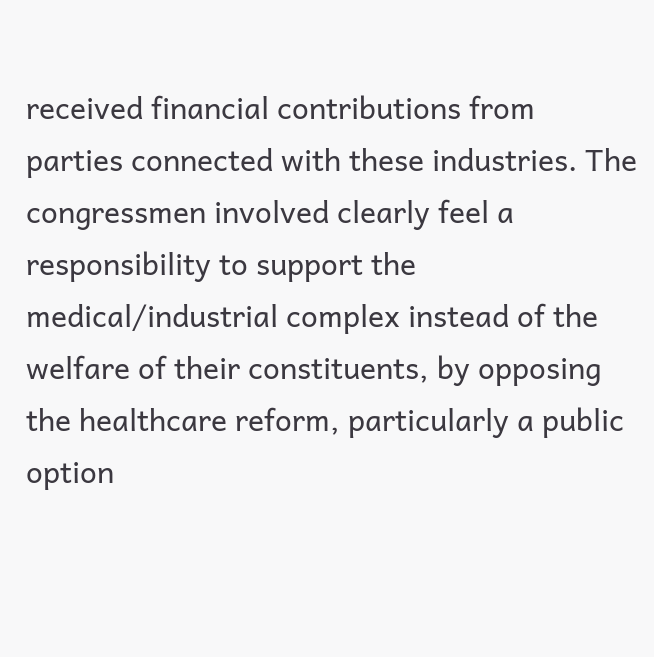received financial contributions from parties connected with these industries. The congressmen involved clearly feel a responsibility to support the medical/industrial complex instead of the welfare of their constituents, by opposing the healthcare reform, particularly a public option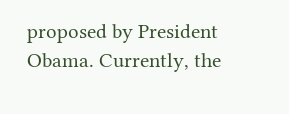proposed by President Obama. Currently, the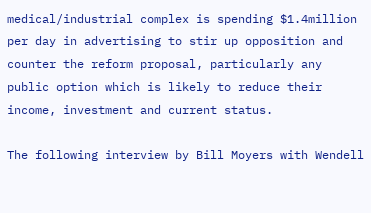medical/industrial complex is spending $1.4million per day in advertising to stir up opposition and counter the reform proposal, particularly any public option which is likely to reduce their income, investment and current status.

The following interview by Bill Moyers with Wendell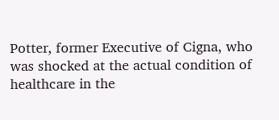Potter, former Executive of Cigna, who was shocked at the actual condition of healthcare in the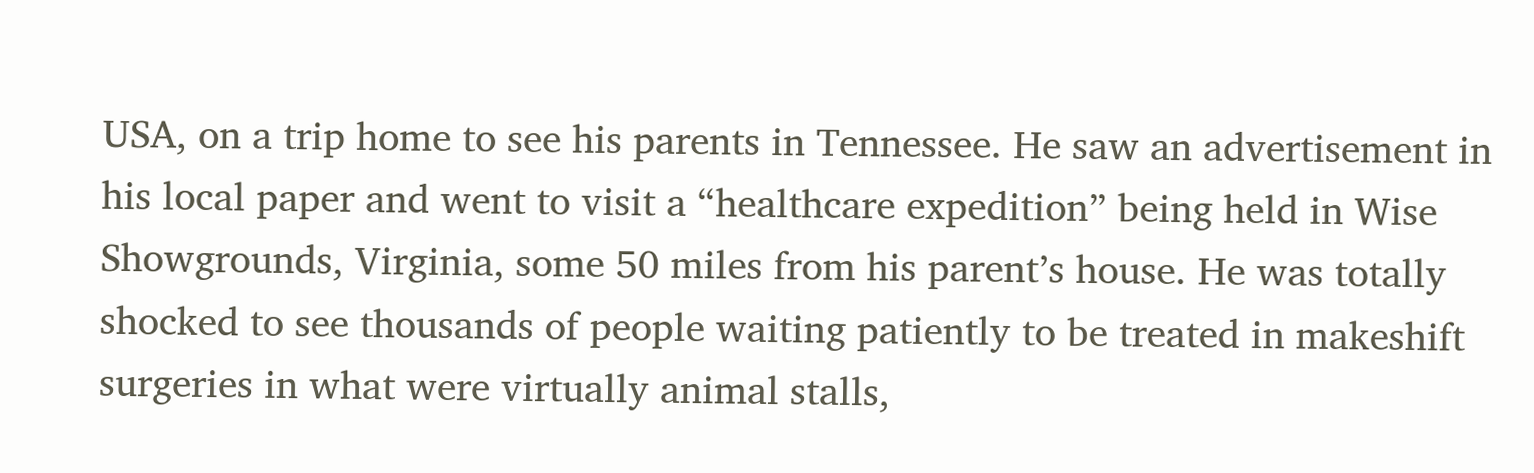USA, on a trip home to see his parents in Tennessee. He saw an advertisement in his local paper and went to visit a “healthcare expedition” being held in Wise Showgrounds, Virginia, some 50 miles from his parent’s house. He was totally shocked to see thousands of people waiting patiently to be treated in makeshift surgeries in what were virtually animal stalls,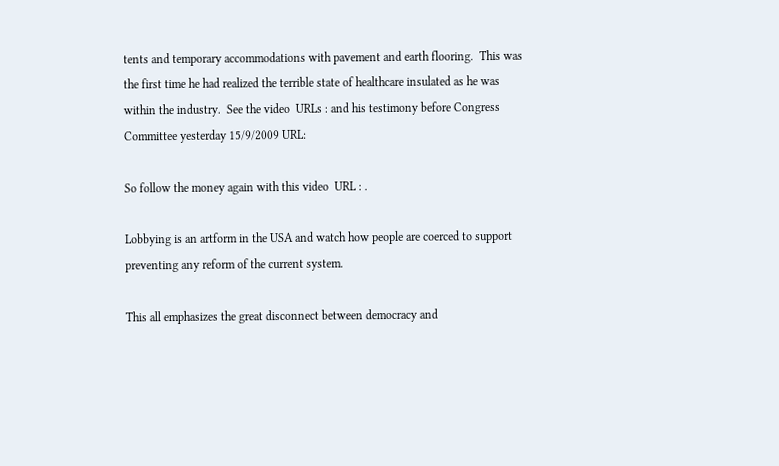tents and temporary accommodations with pavement and earth flooring.  This was the first time he had realized the terrible state of healthcare insulated as he was within the industry.  See the video  URLs : and his testimony before Congress Committee yesterday 15/9/2009 URL:

So follow the money again with this video  URL : .

Lobbying is an artform in the USA and watch how people are coerced to support preventing any reform of the current system.

This all emphasizes the great disconnect between democracy and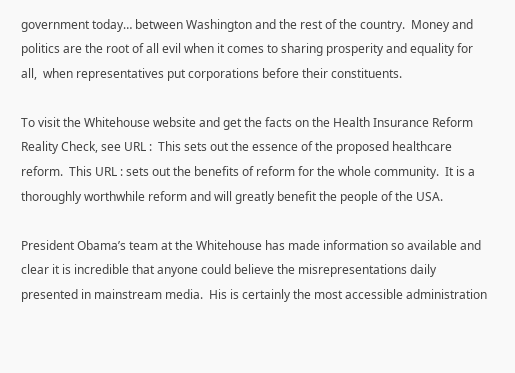government today… between Washington and the rest of the country.  Money and politics are the root of all evil when it comes to sharing prosperity and equality for all,  when representatives put corporations before their constituents.

To visit the Whitehouse website and get the facts on the Health Insurance Reform Reality Check, see URL :  This sets out the essence of the proposed healthcare reform.  This URL : sets out the benefits of reform for the whole community.  It is a thoroughly worthwhile reform and will greatly benefit the people of the USA.

President Obama’s team at the Whitehouse has made information so available and clear it is incredible that anyone could believe the misrepresentations daily presented in mainstream media.  His is certainly the most accessible administration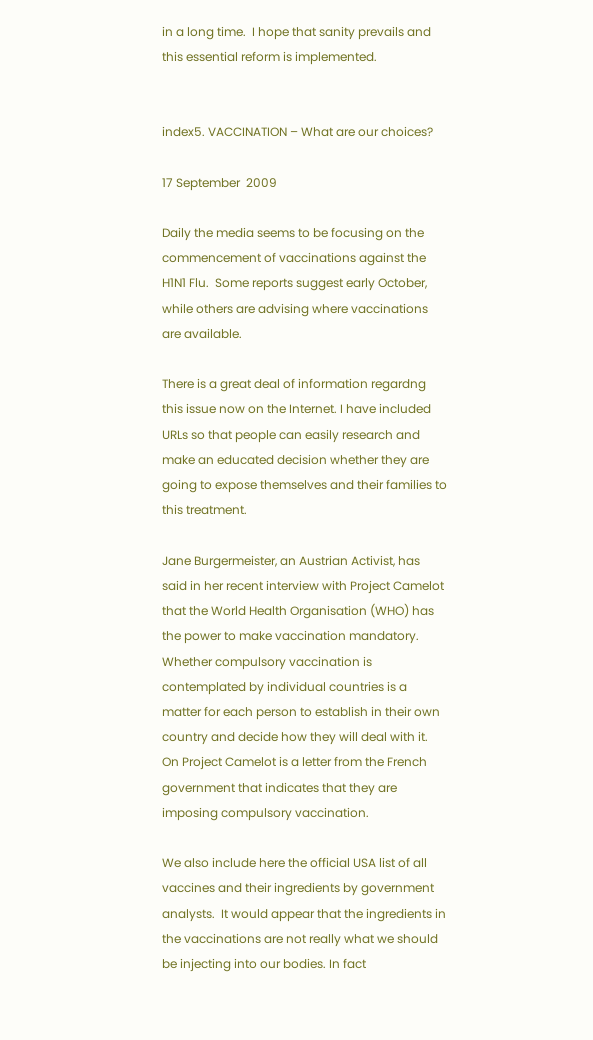in a long time.  I hope that sanity prevails and this essential reform is implemented.


index5. VACCINATION – What are our choices?

17 September  2009

Daily the media seems to be focusing on the commencement of vaccinations against the H1N1 Flu.  Some reports suggest early October, while others are advising where vaccinations are available.

There is a great deal of information regardng this issue now on the Internet. I have included URLs so that people can easily research and make an educated decision whether they are going to expose themselves and their families to this treatment.

Jane Burgermeister, an Austrian Activist, has said in her recent interview with Project Camelot that the World Health Organisation (WHO) has the power to make vaccination mandatory.  Whether compulsory vaccination is contemplated by individual countries is a matter for each person to establish in their own country and decide how they will deal with it.  On Project Camelot is a letter from the French government that indicates that they are imposing compulsory vaccination.

We also include here the official USA list of all vaccines and their ingredients by government analysts.  It would appear that the ingredients in the vaccinations are not really what we should be injecting into our bodies. In fact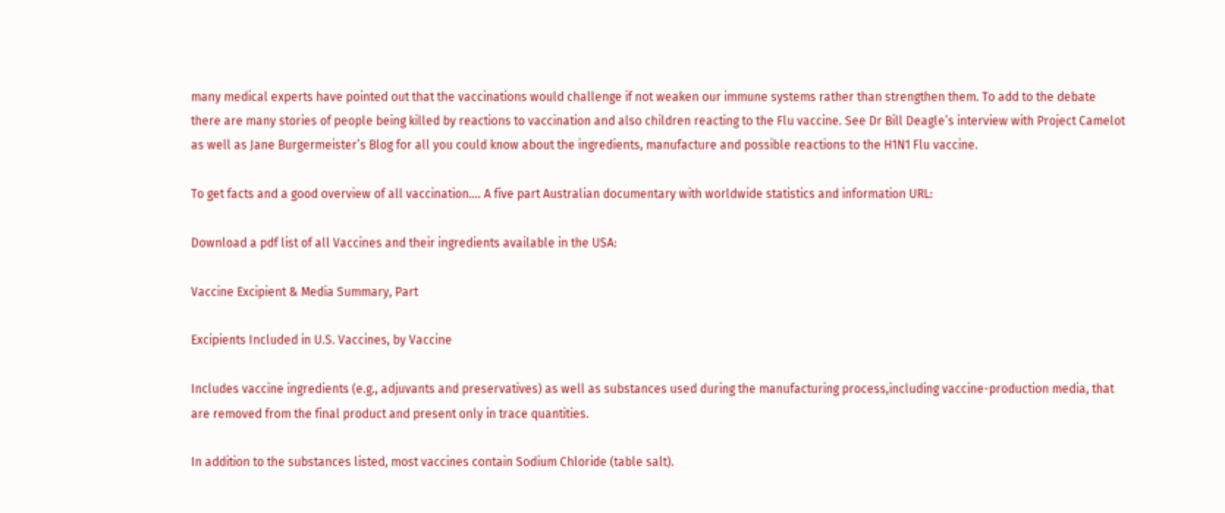many medical experts have pointed out that the vaccinations would challenge if not weaken our immune systems rather than strengthen them. To add to the debate there are many stories of people being killed by reactions to vaccination and also children reacting to the Flu vaccine. See Dr Bill Deagle’s interview with Project Camelot as well as Jane Burgermeister’s Blog for all you could know about the ingredients, manufacture and possible reactions to the H1N1 Flu vaccine.

To get facts and a good overview of all vaccination…. A five part Australian documentary with worldwide statistics and information URL:

Download a pdf list of all Vaccines and their ingredients available in the USA:

Vaccine Excipient & Media Summary, Part

Excipients Included in U.S. Vaccines, by Vaccine

Includes vaccine ingredients (e.g., adjuvants and preservatives) as well as substances used during the manufacturing process,including vaccine-production media, that are removed from the final product and present only in trace quantities.

In addition to the substances listed, most vaccines contain Sodium Chloride (table salt).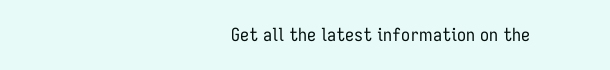Get all the latest information on the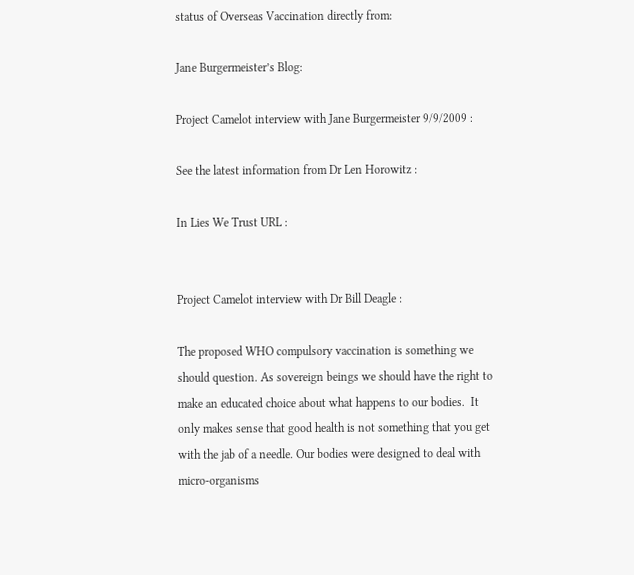status of Overseas Vaccination directly from:

Jane Burgermeister’s Blog:

Project Camelot interview with Jane Burgermeister 9/9/2009 :

See the latest information from Dr Len Horowitz :

In Lies We Trust URL :


Project Camelot interview with Dr Bill Deagle :

The proposed WHO compulsory vaccination is something we should question. As sovereign beings we should have the right to make an educated choice about what happens to our bodies.  It only makes sense that good health is not something that you get with the jab of a needle. Our bodies were designed to deal with micro-organisms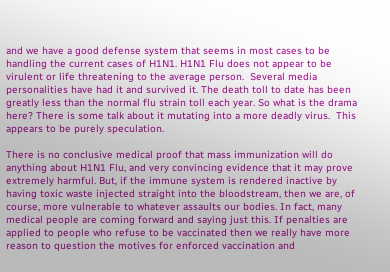and we have a good defense system that seems in most cases to be handling the current cases of H1N1. H1N1 Flu does not appear to be virulent or life threatening to the average person.  Several media personalities have had it and survived it. The death toll to date has been greatly less than the normal flu strain toll each year. So what is the drama here? There is some talk about it mutating into a more deadly virus.  This appears to be purely speculation.

There is no conclusive medical proof that mass immunization will do anything about H1N1 Flu, and very convincing evidence that it may prove extremely harmful. But, if the immune system is rendered inactive by having toxic waste injected straight into the bloodstream, then we are, of course, more vulnerable to whatever assaults our bodies. In fact, many medical people are coming forward and saying just this. If penalties are applied to people who refuse to be vaccinated then we really have more reason to question the motives for enforced vaccination and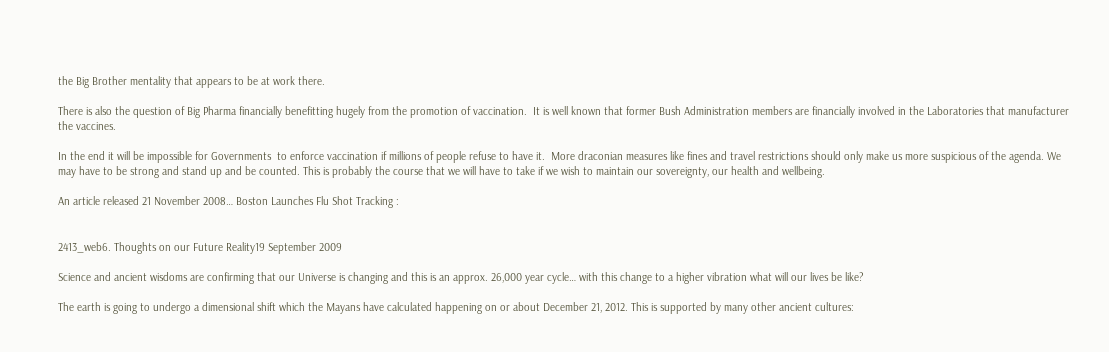the Big Brother mentality that appears to be at work there.

There is also the question of Big Pharma financially benefitting hugely from the promotion of vaccination.  It is well known that former Bush Administration members are financially involved in the Laboratories that manufacturer the vaccines.

In the end it will be impossible for Governments  to enforce vaccination if millions of people refuse to have it.  More draconian measures like fines and travel restrictions should only make us more suspicious of the agenda. We may have to be strong and stand up and be counted. This is probably the course that we will have to take if we wish to maintain our sovereignty, our health and wellbeing.

An article released 21 November 2008… Boston Launches Flu Shot Tracking :


2413_web6. Thoughts on our Future Reality19 September 2009

Science and ancient wisdoms are confirming that our Universe is changing and this is an approx. 26,000 year cycle… with this change to a higher vibration what will our lives be like?

The earth is going to undergo a dimensional shift which the Mayans have calculated happening on or about December 21, 2012. This is supported by many other ancient cultures: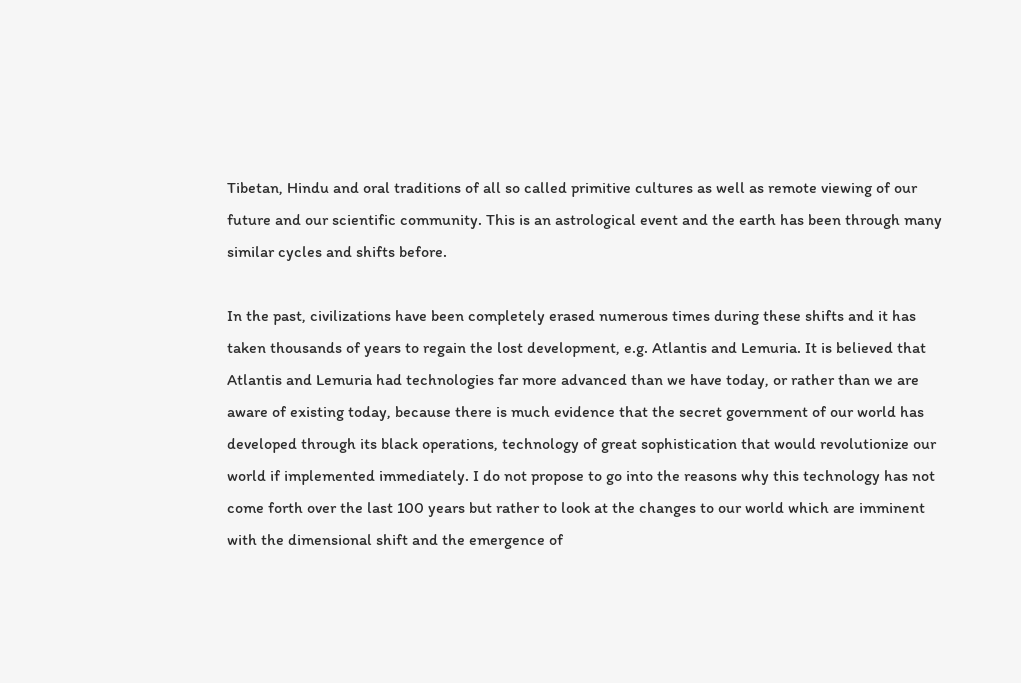Tibetan, Hindu and oral traditions of all so called primitive cultures as well as remote viewing of our future and our scientific community. This is an astrological event and the earth has been through many similar cycles and shifts before.

In the past, civilizations have been completely erased numerous times during these shifts and it has taken thousands of years to regain the lost development, e.g. Atlantis and Lemuria. It is believed that Atlantis and Lemuria had technologies far more advanced than we have today, or rather than we are aware of existing today, because there is much evidence that the secret government of our world has developed through its black operations, technology of great sophistication that would revolutionize our world if implemented immediately. I do not propose to go into the reasons why this technology has not come forth over the last 100 years but rather to look at the changes to our world which are imminent with the dimensional shift and the emergence of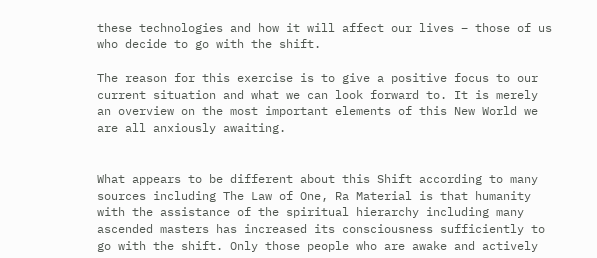these technologies and how it will affect our lives – those of us who decide to go with the shift.

The reason for this exercise is to give a positive focus to our current situation and what we can look forward to. It is merely an overview on the most important elements of this New World we are all anxiously awaiting.


What appears to be different about this Shift according to many sources including The Law of One, Ra Material is that humanity with the assistance of the spiritual hierarchy including many ascended masters has increased its consciousness sufficiently to go with the shift. Only those people who are awake and actively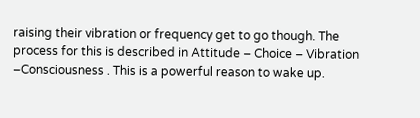raising their vibration or frequency get to go though. The process for this is described in Attitude – Choice – Vibration –Consciousness . This is a powerful reason to wake up.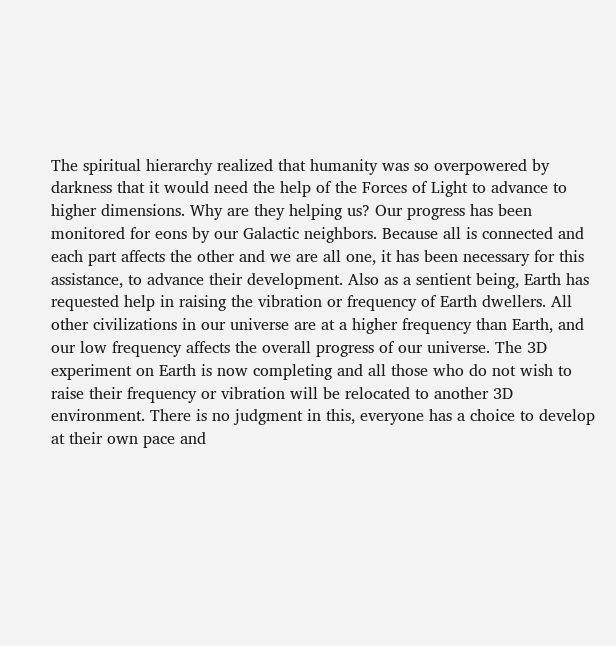The spiritual hierarchy realized that humanity was so overpowered by darkness that it would need the help of the Forces of Light to advance to higher dimensions. Why are they helping us? Our progress has been monitored for eons by our Galactic neighbors. Because all is connected and each part affects the other and we are all one, it has been necessary for this assistance, to advance their development. Also as a sentient being, Earth has requested help in raising the vibration or frequency of Earth dwellers. All other civilizations in our universe are at a higher frequency than Earth, and our low frequency affects the overall progress of our universe. The 3D experiment on Earth is now completing and all those who do not wish to raise their frequency or vibration will be relocated to another 3D environment. There is no judgment in this, everyone has a choice to develop at their own pace and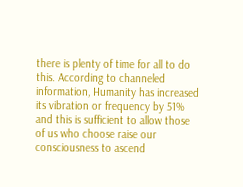there is plenty of time for all to do this. According to channeled information, Humanity has increased its vibration or frequency by 51% and this is sufficient to allow those of us who choose raise our consciousness to ascend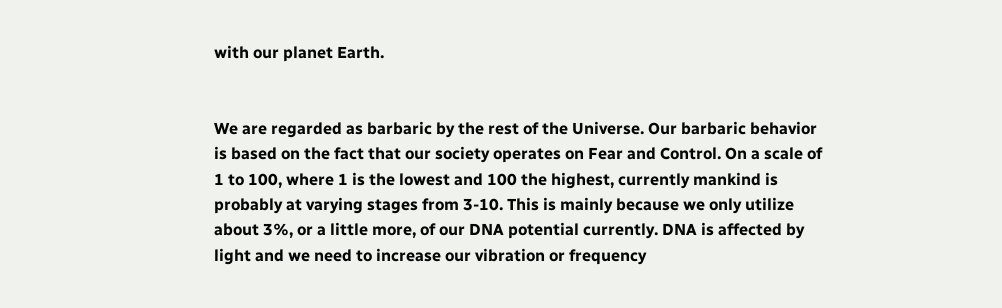with our planet Earth.


We are regarded as barbaric by the rest of the Universe. Our barbaric behavior is based on the fact that our society operates on Fear and Control. On a scale of 1 to 100, where 1 is the lowest and 100 the highest, currently mankind is probably at varying stages from 3-10. This is mainly because we only utilize about 3%, or a little more, of our DNA potential currently. DNA is affected by light and we need to increase our vibration or frequency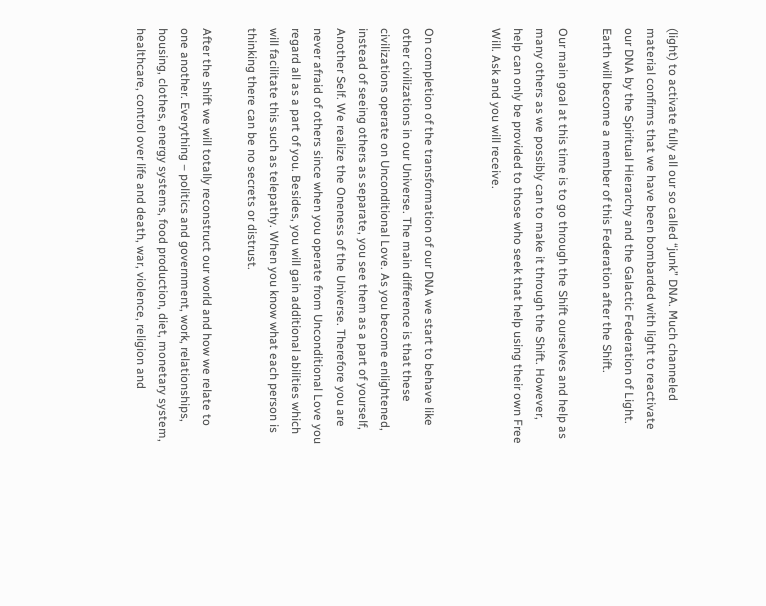(light) to activate fully all our so called “junk” DNA. Much channeled material confirms that we have been bombarded with light to reactivate our DNA by the Spiritual Hierarchy and the Galactic Federation of Light. Earth will become a member of this Federation after the Shift.

Our main goal at this time is to go through the Shift ourselves and help as many others as we possibly can to make it through the Shift. However, help can only be provided to those who seek that help using their own Free Will. Ask and you will receive.


On completion of the transformation of our DNA we start to behave like other civilizations in our Universe. The main difference is that these civilizations operate on Unconditional Love. As you become enlightened, instead of seeing others as separate, you see them as a part of yourself, Another Self. We realize the Oneness of the Universe. Therefore you are never afraid of others since when you operate from Unconditional Love you regard all as a part of you. Besides, you will gain additional abilities which will facilitate this such as telepathy. When you know what each person is thinking there can be no secrets or distrust.

After the shift we will totally reconstruct our world and how we relate to one another. Everything – politics and government, work, relationships, housing, clothes, energy systems, food production, diet, monetary system, healthcare, control over life and death, war, violence, religion and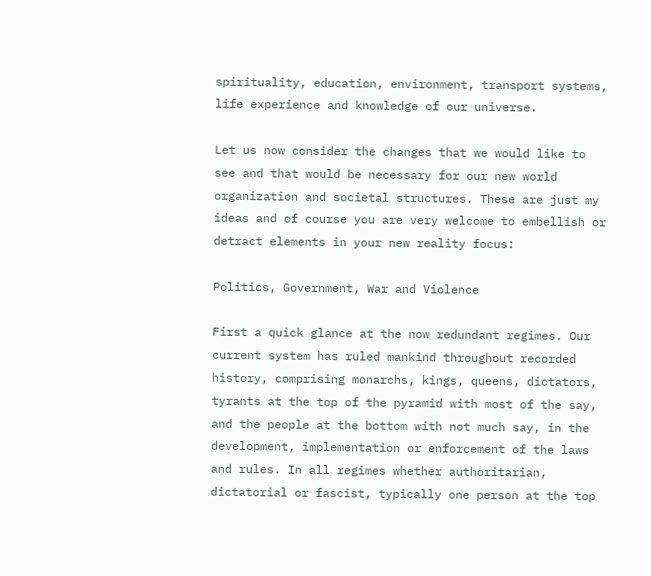spirituality, education, environment, transport systems, life experience and knowledge of our universe.

Let us now consider the changes that we would like to see and that would be necessary for our new world organization and societal structures. These are just my ideas and of course you are very welcome to embellish or detract elements in your new reality focus:

Politics, Government, War and Violence

First a quick glance at the now redundant regimes. Our current system has ruled mankind throughout recorded history, comprising monarchs, kings, queens, dictators, tyrants at the top of the pyramid with most of the say, and the people at the bottom with not much say, in the development, implementation or enforcement of the laws and rules. In all regimes whether authoritarian, dictatorial or fascist, typically one person at the top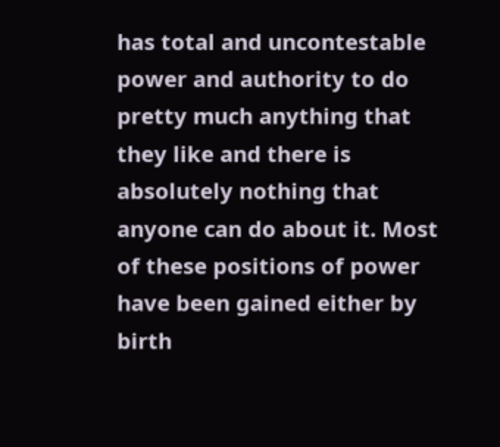has total and uncontestable power and authority to do pretty much anything that they like and there is absolutely nothing that anyone can do about it. Most of these positions of power have been gained either by birth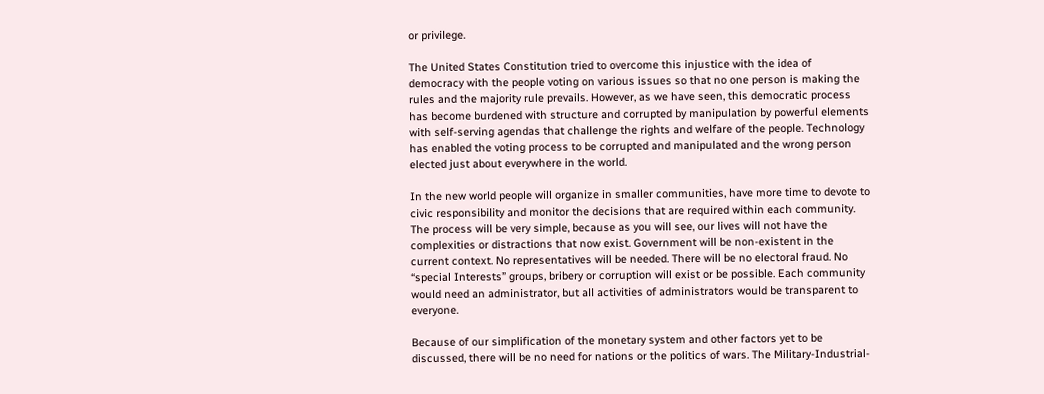or privilege.

The United States Constitution tried to overcome this injustice with the idea of democracy with the people voting on various issues so that no one person is making the rules and the majority rule prevails. However, as we have seen, this democratic process has become burdened with structure and corrupted by manipulation by powerful elements with self-serving agendas that challenge the rights and welfare of the people. Technology has enabled the voting process to be corrupted and manipulated and the wrong person elected just about everywhere in the world.

In the new world people will organize in smaller communities, have more time to devote to civic responsibility and monitor the decisions that are required within each community. The process will be very simple, because as you will see, our lives will not have the complexities or distractions that now exist. Government will be non-existent in the current context. No representatives will be needed. There will be no electoral fraud. No “special Interests” groups, bribery or corruption will exist or be possible. Each community would need an administrator, but all activities of administrators would be transparent to everyone.

Because of our simplification of the monetary system and other factors yet to be discussed, there will be no need for nations or the politics of wars. The Military-Industrial-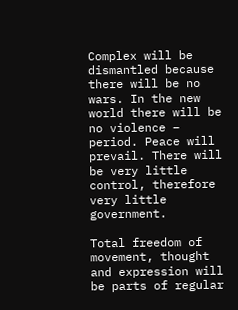Complex will be dismantled because there will be no wars. In the new world there will be no violence – period. Peace will prevail. There will be very little control, therefore very little government.

Total freedom of movement, thought and expression will be parts of regular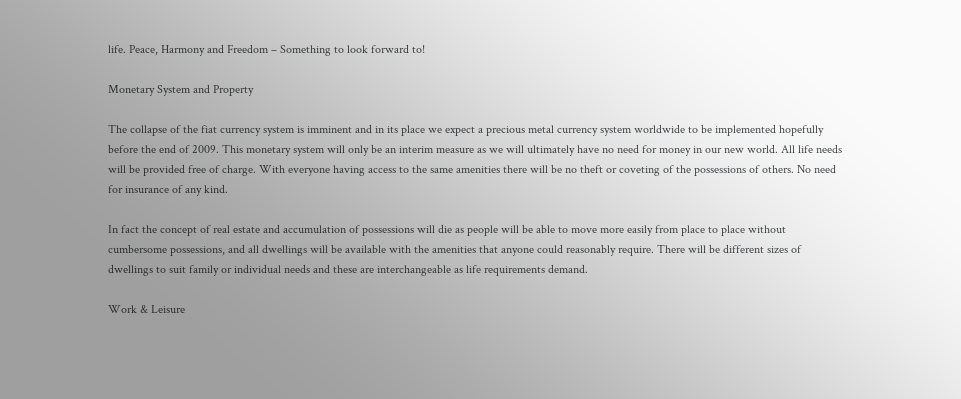life. Peace, Harmony and Freedom – Something to look forward to!

Monetary System and Property

The collapse of the fiat currency system is imminent and in its place we expect a precious metal currency system worldwide to be implemented hopefully before the end of 2009. This monetary system will only be an interim measure as we will ultimately have no need for money in our new world. All life needs will be provided free of charge. With everyone having access to the same amenities there will be no theft or coveting of the possessions of others. No need for insurance of any kind.

In fact the concept of real estate and accumulation of possessions will die as people will be able to move more easily from place to place without cumbersome possessions, and all dwellings will be available with the amenities that anyone could reasonably require. There will be different sizes of dwellings to suit family or individual needs and these are interchangeable as life requirements demand.

Work & Leisure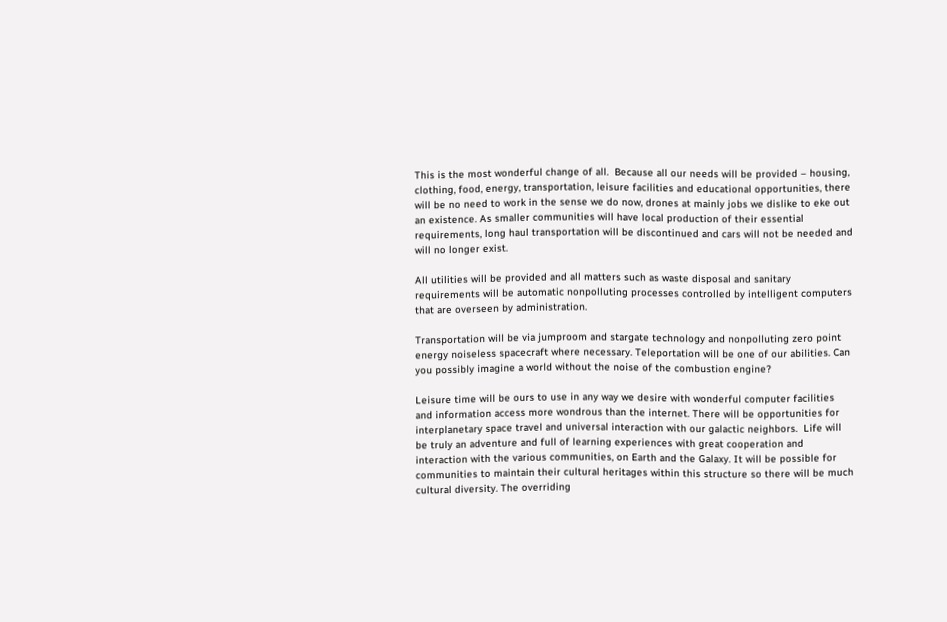This is the most wonderful change of all.  Because all our needs will be provided – housing, clothing, food, energy, transportation, leisure facilities and educational opportunities, there will be no need to work in the sense we do now, drones at mainly jobs we dislike to eke out an existence. As smaller communities will have local production of their essential requirements, long haul transportation will be discontinued and cars will not be needed and will no longer exist.

All utilities will be provided and all matters such as waste disposal and sanitary requirements will be automatic nonpolluting processes controlled by intelligent computers that are overseen by administration.

Transportation will be via jumproom and stargate technology and nonpolluting zero point energy noiseless spacecraft where necessary. Teleportation will be one of our abilities. Can you possibly imagine a world without the noise of the combustion engine?

Leisure time will be ours to use in any way we desire with wonderful computer facilities and information access more wondrous than the internet. There will be opportunities for interplanetary space travel and universal interaction with our galactic neighbors.  Life will be truly an adventure and full of learning experiences with great cooperation and interaction with the various communities, on Earth and the Galaxy. It will be possible for communities to maintain their cultural heritages within this structure so there will be much cultural diversity. The overriding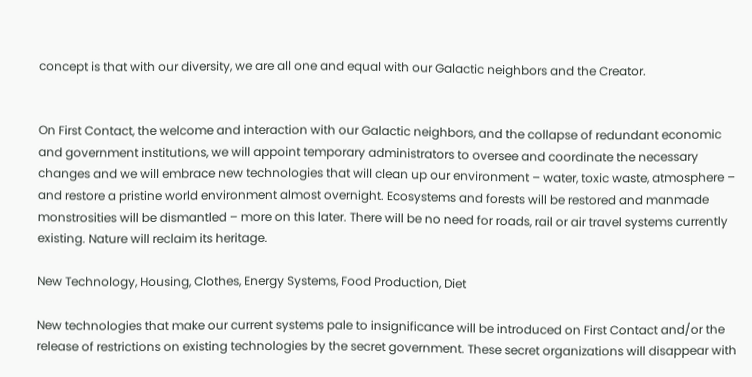concept is that with our diversity, we are all one and equal with our Galactic neighbors and the Creator.


On First Contact, the welcome and interaction with our Galactic neighbors, and the collapse of redundant economic and government institutions, we will appoint temporary administrators to oversee and coordinate the necessary changes and we will embrace new technologies that will clean up our environment – water, toxic waste, atmosphere – and restore a pristine world environment almost overnight. Ecosystems and forests will be restored and manmade monstrosities will be dismantled – more on this later. There will be no need for roads, rail or air travel systems currently existing. Nature will reclaim its heritage.

New Technology, Housing, Clothes, Energy Systems, Food Production, Diet

New technologies that make our current systems pale to insignificance will be introduced on First Contact and/or the release of restrictions on existing technologies by the secret government. These secret organizations will disappear with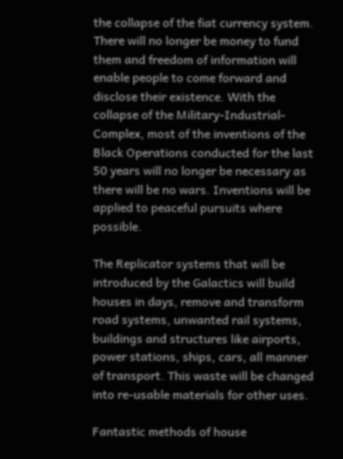the collapse of the fiat currency system. There will no longer be money to fund them and freedom of information will enable people to come forward and disclose their existence. With the collapse of the Military-Industrial-Complex, most of the inventions of the Black Operations conducted for the last 50 years will no longer be necessary as there will be no wars. Inventions will be applied to peaceful pursuits where possible.

The Replicator systems that will be introduced by the Galactics will build houses in days, remove and transform road systems, unwanted rail systems, buildings and structures like airports, power stations, ships, cars, all manner of transport. This waste will be changed into re-usable materials for other uses.

Fantastic methods of house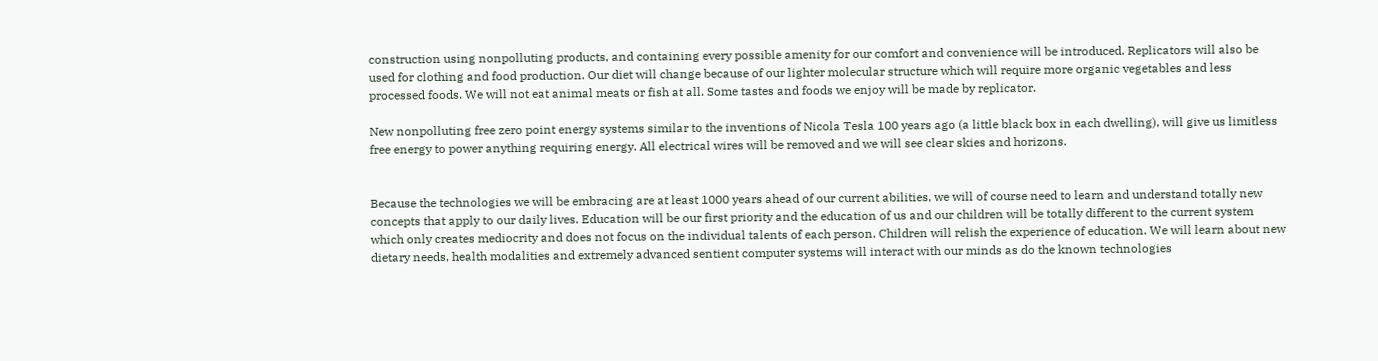construction using nonpolluting products, and containing every possible amenity for our comfort and convenience will be introduced. Replicators will also be used for clothing and food production. Our diet will change because of our lighter molecular structure which will require more organic vegetables and less processed foods. We will not eat animal meats or fish at all. Some tastes and foods we enjoy will be made by replicator.

New nonpolluting free zero point energy systems similar to the inventions of Nicola Tesla 100 years ago (a little black box in each dwelling), will give us limitless free energy to power anything requiring energy. All electrical wires will be removed and we will see clear skies and horizons.


Because the technologies we will be embracing are at least 1000 years ahead of our current abilities, we will of course need to learn and understand totally new concepts that apply to our daily lives. Education will be our first priority and the education of us and our children will be totally different to the current system which only creates mediocrity and does not focus on the individual talents of each person. Children will relish the experience of education. We will learn about new dietary needs, health modalities and extremely advanced sentient computer systems will interact with our minds as do the known technologies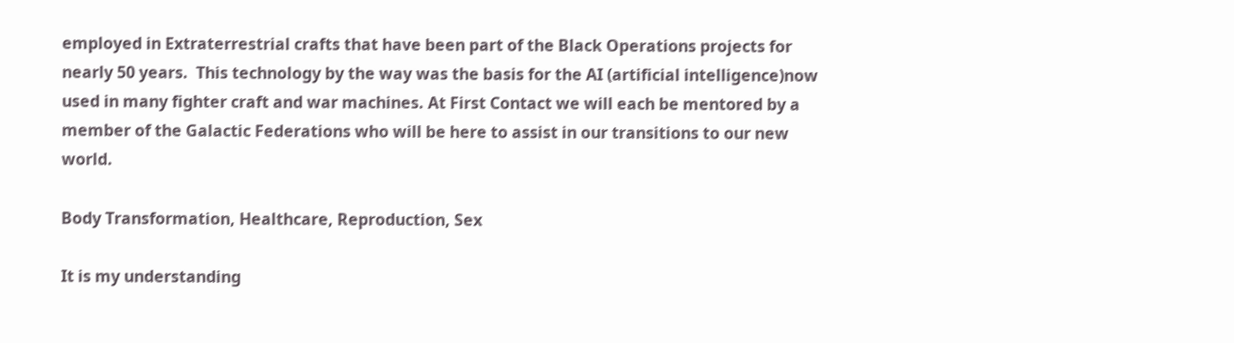employed in Extraterrestrial crafts that have been part of the Black Operations projects for nearly 50 years.  This technology by the way was the basis for the AI (artificial intelligence)now used in many fighter craft and war machines. At First Contact we will each be mentored by a member of the Galactic Federations who will be here to assist in our transitions to our new world.

Body Transformation, Healthcare, Reproduction, Sex

It is my understanding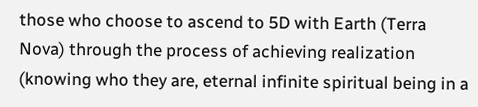those who choose to ascend to 5D with Earth (Terra Nova) through the process of achieving realization (knowing who they are, eternal infinite spiritual being in a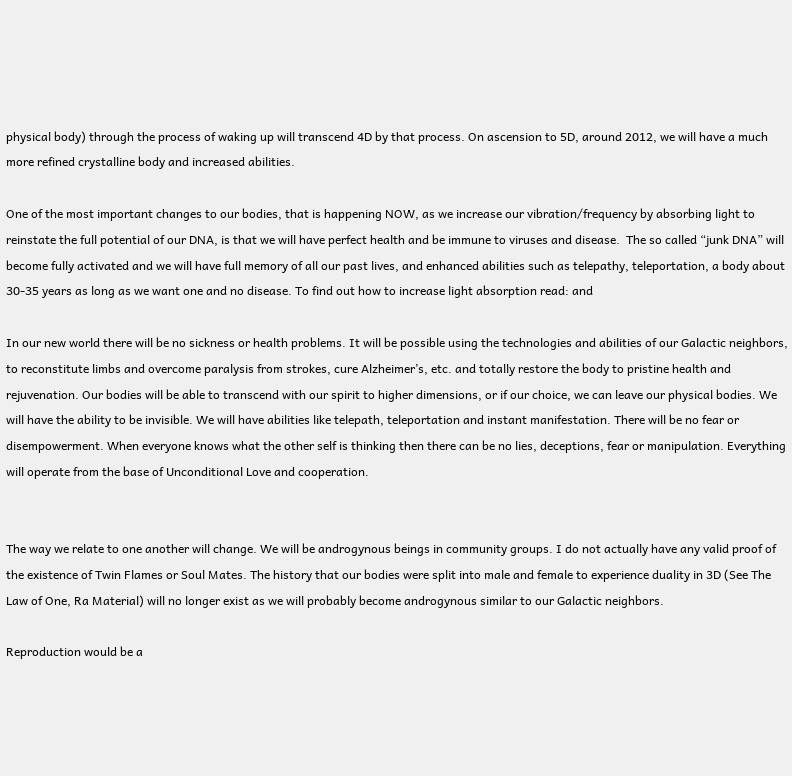physical body) through the process of waking up will transcend 4D by that process. On ascension to 5D, around 2012, we will have a much more refined crystalline body and increased abilities.

One of the most important changes to our bodies, that is happening NOW, as we increase our vibration/frequency by absorbing light to reinstate the full potential of our DNA, is that we will have perfect health and be immune to viruses and disease.  The so called “junk DNA” will become fully activated and we will have full memory of all our past lives, and enhanced abilities such as telepathy, teleportation, a body about 30-35 years as long as we want one and no disease. To find out how to increase light absorption read: and

In our new world there will be no sickness or health problems. It will be possible using the technologies and abilities of our Galactic neighbors, to reconstitute limbs and overcome paralysis from strokes, cure Alzheimer’s, etc. and totally restore the body to pristine health and rejuvenation. Our bodies will be able to transcend with our spirit to higher dimensions, or if our choice, we can leave our physical bodies. We will have the ability to be invisible. We will have abilities like telepath, teleportation and instant manifestation. There will be no fear or disempowerment. When everyone knows what the other self is thinking then there can be no lies, deceptions, fear or manipulation. Everything will operate from the base of Unconditional Love and cooperation.


The way we relate to one another will change. We will be androgynous beings in community groups. I do not actually have any valid proof of the existence of Twin Flames or Soul Mates. The history that our bodies were split into male and female to experience duality in 3D (See The Law of One, Ra Material) will no longer exist as we will probably become androgynous similar to our Galactic neighbors.

Reproduction would be a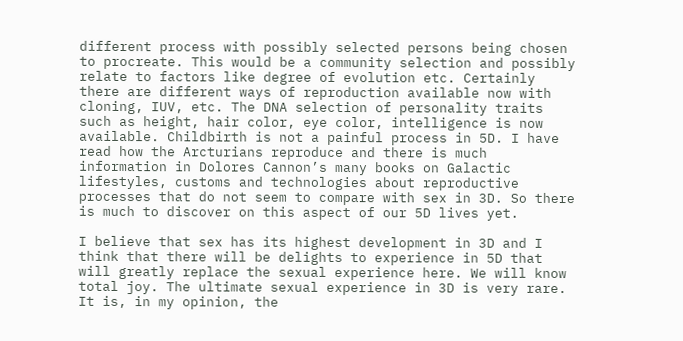different process with possibly selected persons being chosen to procreate. This would be a community selection and possibly relate to factors like degree of evolution etc. Certainly there are different ways of reproduction available now with cloning, IUV, etc. The DNA selection of personality traits such as height, hair color, eye color, intelligence is now available. Childbirth is not a painful process in 5D. I have read how the Arcturians reproduce and there is much information in Dolores Cannon’s many books on Galactic lifestyles, customs and technologies about reproductive processes that do not seem to compare with sex in 3D. So there is much to discover on this aspect of our 5D lives yet.

I believe that sex has its highest development in 3D and I think that there will be delights to experience in 5D that will greatly replace the sexual experience here. We will know total joy. The ultimate sexual experience in 3D is very rare. It is, in my opinion, the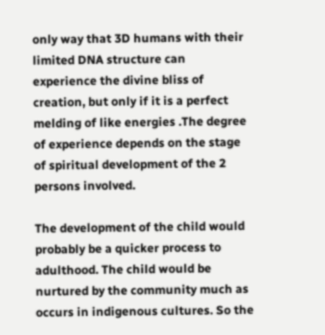only way that 3D humans with their limited DNA structure can experience the divine bliss of creation, but only if it is a perfect melding of like energies .The degree of experience depends on the stage of spiritual development of the 2 persons involved.

The development of the child would probably be a quicker process to adulthood. The child would be nurtured by the community much as occurs in indigenous cultures. So the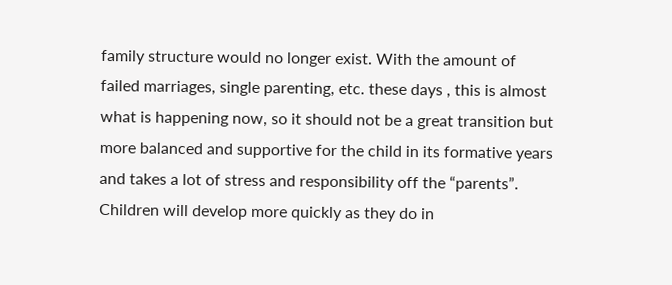family structure would no longer exist. With the amount of failed marriages, single parenting, etc. these days , this is almost what is happening now, so it should not be a great transition but more balanced and supportive for the child in its formative years and takes a lot of stress and responsibility off the “parents”. Children will develop more quickly as they do in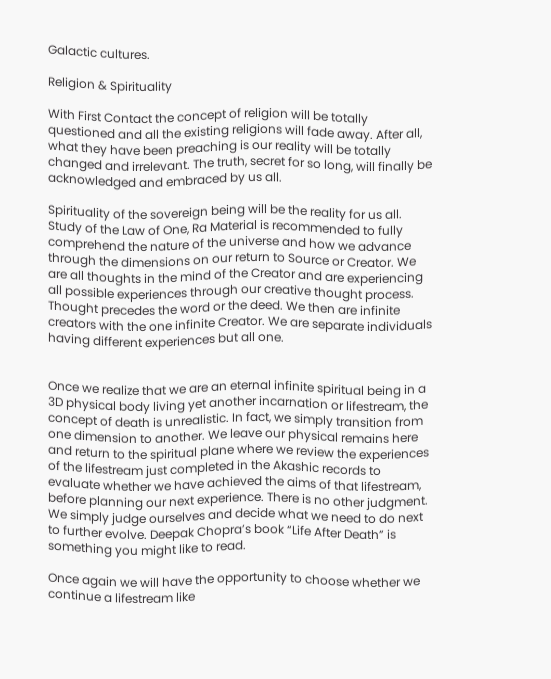Galactic cultures.

Religion & Spirituality

With First Contact the concept of religion will be totally questioned and all the existing religions will fade away. After all, what they have been preaching is our reality will be totally changed and irrelevant. The truth, secret for so long, will finally be acknowledged and embraced by us all.

Spirituality of the sovereign being will be the reality for us all. Study of the Law of One, Ra Material is recommended to fully comprehend the nature of the universe and how we advance through the dimensions on our return to Source or Creator. We are all thoughts in the mind of the Creator and are experiencing all possible experiences through our creative thought process. Thought precedes the word or the deed. We then are infinite creators with the one infinite Creator. We are separate individuals having different experiences but all one.


Once we realize that we are an eternal infinite spiritual being in a 3D physical body living yet another incarnation or lifestream, the concept of death is unrealistic. In fact, we simply transition from one dimension to another. We leave our physical remains here and return to the spiritual plane where we review the experiences of the lifestream just completed in the Akashic records to evaluate whether we have achieved the aims of that lifestream, before planning our next experience. There is no other judgment. We simply judge ourselves and decide what we need to do next to further evolve. Deepak Chopra’s book “Life After Death” is something you might like to read.

Once again we will have the opportunity to choose whether we continue a lifestream like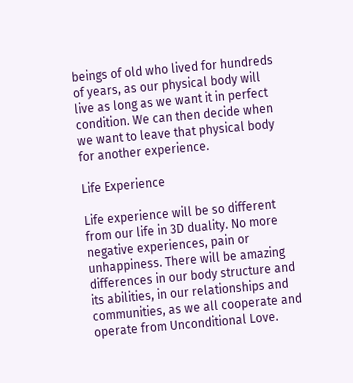beings of old who lived for hundreds of years, as our physical body will live as long as we want it in perfect condition. We can then decide when we want to leave that physical body for another experience.

Life Experience

Life experience will be so different from our life in 3D duality. No more negative experiences, pain or unhappiness. There will be amazing differences in our body structure and its abilities, in our relationships and communities, as we all cooperate and operate from Unconditional Love.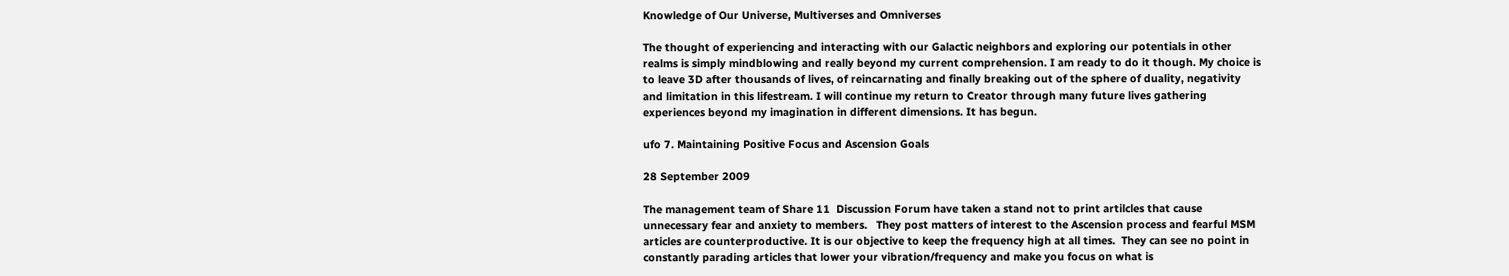Knowledge of Our Universe, Multiverses and Omniverses

The thought of experiencing and interacting with our Galactic neighbors and exploring our potentials in other realms is simply mindblowing and really beyond my current comprehension. I am ready to do it though. My choice is to leave 3D after thousands of lives, of reincarnating and finally breaking out of the sphere of duality, negativity and limitation in this lifestream. I will continue my return to Creator through many future lives gathering experiences beyond my imagination in different dimensions. It has begun.

ufo 7. Maintaining Positive Focus and Ascension Goals

28 September 2009

The management team of Share 11  Discussion Forum have taken a stand not to print artilcles that cause unnecessary fear and anxiety to members.   They post matters of interest to the Ascension process and fearful MSM articles are counterproductive. It is our objective to keep the frequency high at all times.  They can see no point in constantly parading articles that lower your vibration/frequency and make you focus on what is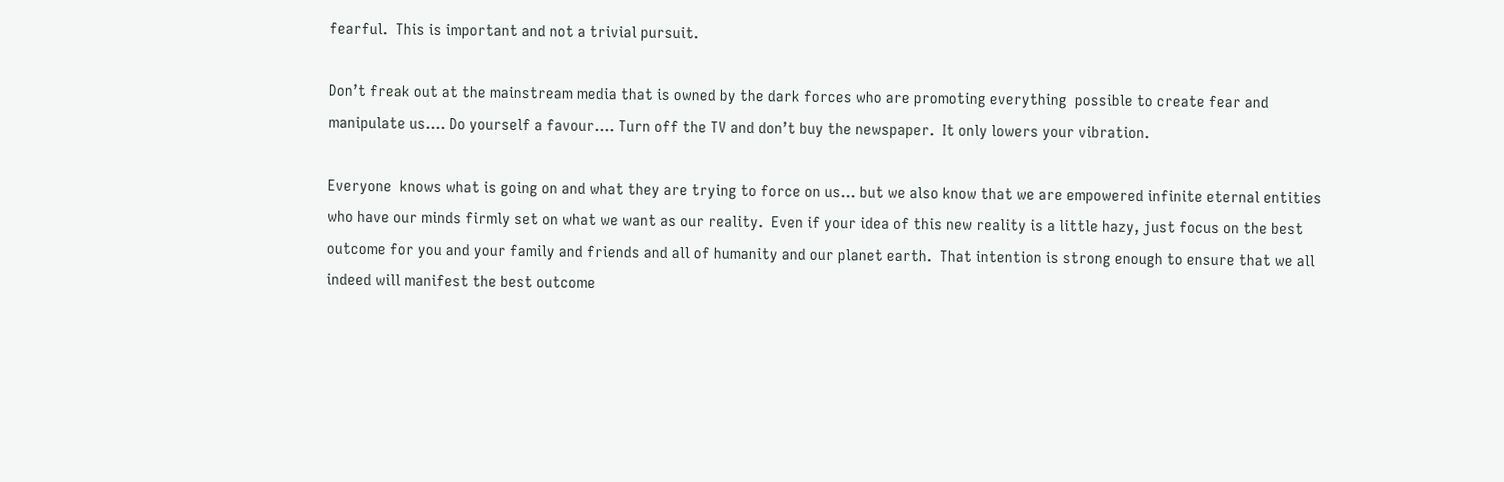fearful.  This is important and not a trivial pursuit.

Don’t freak out at the mainstream media that is owned by the dark forces who are promoting everything  possible to create fear and manipulate us…. Do yourself a favour…. Turn off the TV and don’t buy the newspaper.  It only lowers your vibration.

Everyone  knows what is going on and what they are trying to force on us… but we also know that we are empowered infinite eternal entities who have our minds firmly set on what we want as our reality.  Even if your idea of this new reality is a little hazy, just focus on the best outcome for you and your family and friends and all of humanity and our planet earth.  That intention is strong enough to ensure that we all indeed will manifest the best outcome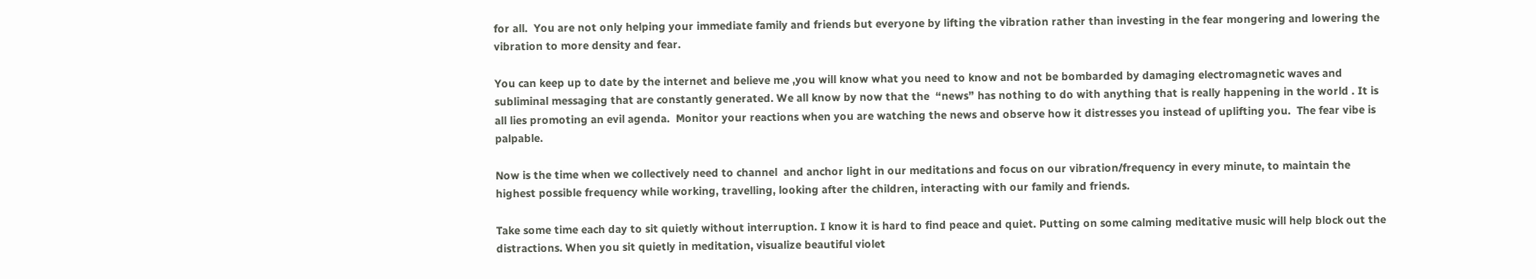for all.  You are not only helping your immediate family and friends but everyone by lifting the vibration rather than investing in the fear mongering and lowering the vibration to more density and fear.

You can keep up to date by the internet and believe me ,you will know what you need to know and not be bombarded by damaging electromagnetic waves and subliminal messaging that are constantly generated. We all know by now that the  “news” has nothing to do with anything that is really happening in the world . It is all lies promoting an evil agenda.  Monitor your reactions when you are watching the news and observe how it distresses you instead of uplifting you.  The fear vibe is palpable.

Now is the time when we collectively need to channel  and anchor light in our meditations and focus on our vibration/frequency in every minute, to maintain the highest possible frequency while working, travelling, looking after the children, interacting with our family and friends.

Take some time each day to sit quietly without interruption. I know it is hard to find peace and quiet. Putting on some calming meditative music will help block out the distractions. When you sit quietly in meditation, visualize beautiful violet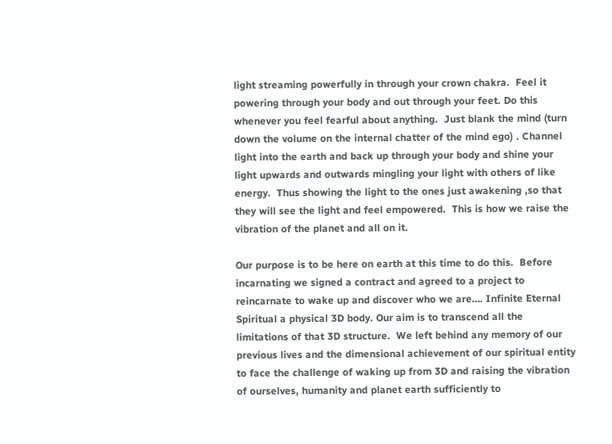light streaming powerfully in through your crown chakra.  Feel it powering through your body and out through your feet. Do this whenever you feel fearful about anything.  Just blank the mind (turn down the volume on the internal chatter of the mind ego) . Channel light into the earth and back up through your body and shine your light upwards and outwards mingling your light with others of like energy.  Thus showing the light to the ones just awakening ,so that they will see the light and feel empowered.  This is how we raise the vibration of the planet and all on it.

Our purpose is to be here on earth at this time to do this.  Before incarnating we signed a contract and agreed to a project to reincarnate to wake up and discover who we are…. Infinite Eternal Spiritual a physical 3D body. Our aim is to transcend all the limitations of that 3D structure.  We left behind any memory of our previous lives and the dimensional achievement of our spiritual entity to face the challenge of waking up from 3D and raising the vibration of ourselves, humanity and planet earth sufficiently to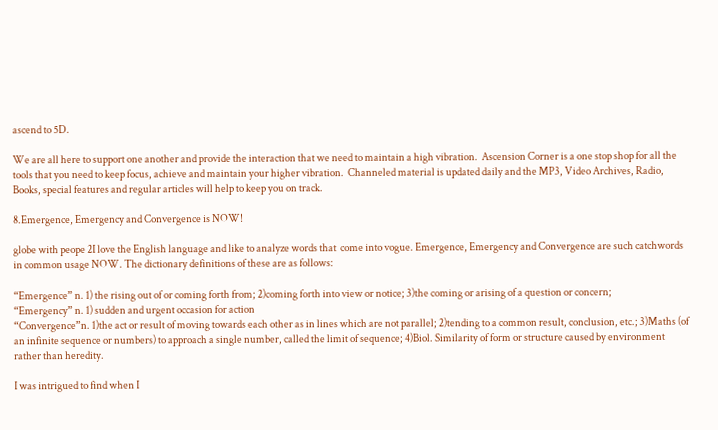ascend to 5D.

We are all here to support one another and provide the interaction that we need to maintain a high vibration.  Ascension Corner is a one stop shop for all the tools that you need to keep focus, achieve and maintain your higher vibration.  Channeled material is updated daily and the MP3, Video Archives, Radio, Books, special features and regular articles will help to keep you on track.

8.Emergence, Emergency and Convergence is NOW!

globe with peope 2I love the English language and like to analyze words that  come into vogue. Emergence, Emergency and Convergence are such catchwords in common usage NOW. The dictionary definitions of these are as follows:

“Emergence” n. 1) the rising out of or coming forth from; 2)coming forth into view or notice; 3)the coming or arising of a question or concern;
“Emergency” n. 1) sudden and urgent occasion for action
“Convergence”n. 1)the act or result of moving towards each other as in lines which are not parallel; 2)tending to a common result, conclusion, etc.; 3)Maths (of an infinite sequence or numbers) to approach a single number, called the limit of sequence; 4)Biol. Similarity of form or structure caused by environment rather than heredity.

I was intrigued to find when I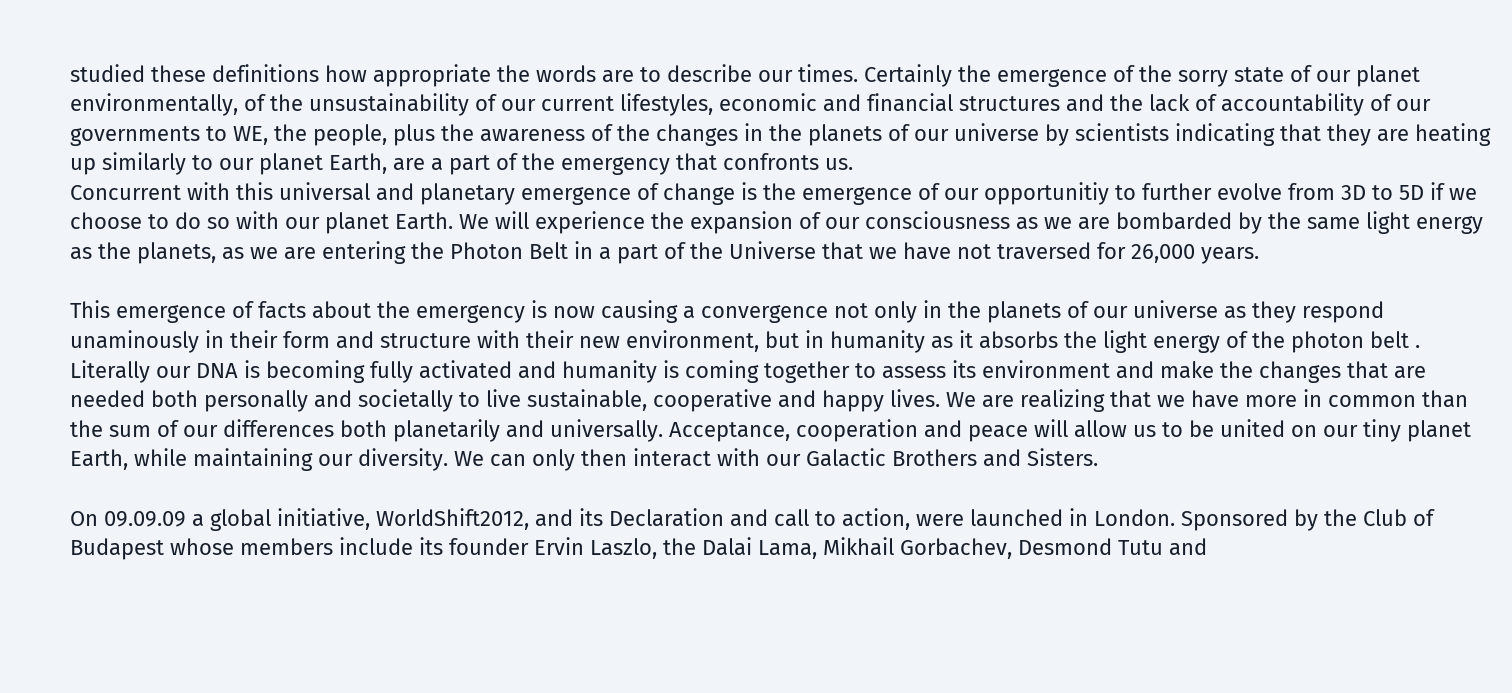studied these definitions how appropriate the words are to describe our times. Certainly the emergence of the sorry state of our planet environmentally, of the unsustainability of our current lifestyles, economic and financial structures and the lack of accountability of our governments to WE, the people, plus the awareness of the changes in the planets of our universe by scientists indicating that they are heating up similarly to our planet Earth, are a part of the emergency that confronts us.
Concurrent with this universal and planetary emergence of change is the emergence of our opportunitiy to further evolve from 3D to 5D if we choose to do so with our planet Earth. We will experience the expansion of our consciousness as we are bombarded by the same light energy as the planets, as we are entering the Photon Belt in a part of the Universe that we have not traversed for 26,000 years.

This emergence of facts about the emergency is now causing a convergence not only in the planets of our universe as they respond unaminously in their form and structure with their new environment, but in humanity as it absorbs the light energy of the photon belt . Literally our DNA is becoming fully activated and humanity is coming together to assess its environment and make the changes that are needed both personally and societally to live sustainable, cooperative and happy lives. We are realizing that we have more in common than the sum of our differences both planetarily and universally. Acceptance, cooperation and peace will allow us to be united on our tiny planet Earth, while maintaining our diversity. We can only then interact with our Galactic Brothers and Sisters.

On 09.09.09 a global initiative, WorldShift2012, and its Declaration and call to action, were launched in London. Sponsored by the Club of Budapest whose members include its founder Ervin Laszlo, the Dalai Lama, Mikhail Gorbachev, Desmond Tutu and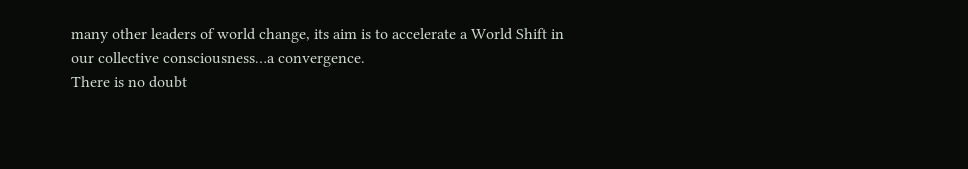many other leaders of world change, its aim is to accelerate a World Shift in our collective consciousness…a convergence.
There is no doubt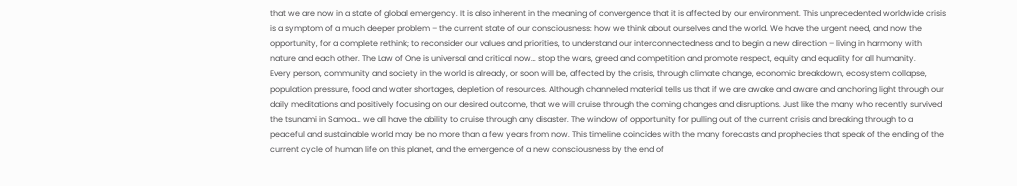that we are now in a state of global emergency. It is also inherent in the meaning of convergence that it is affected by our environment. This unprecedented worldwide crisis is a symptom of a much deeper problem – the current state of our consciousness: how we think about ourselves and the world. We have the urgent need, and now the opportunity, for a complete rethink; to reconsider our values and priorities, to understand our interconnectedness and to begin a new direction – living in harmony with nature and each other. The Law of One is universal and critical now… stop the wars, greed and competition and promote respect, equity and equality for all humanity.
Every person, community and society in the world is already, or soon will be, affected by the crisis, through climate change, economic breakdown, ecosystem collapse, population pressure, food and water shortages, depletion of resources. Although channeled material tells us that if we are awake and aware and anchoring light through our daily meditations and positively focusing on our desired outcome, that we will cruise through the coming changes and disruptions. Just like the many who recently survived the tsunami in Samoa… we all have the ability to cruise through any disaster. The window of opportunity for pulling out of the current crisis and breaking through to a peaceful and sustainable world may be no more than a few years from now. This timeline coincides with the many forecasts and prophecies that speak of the ending of the current cycle of human life on this planet, and the emergence of a new consciousness by the end of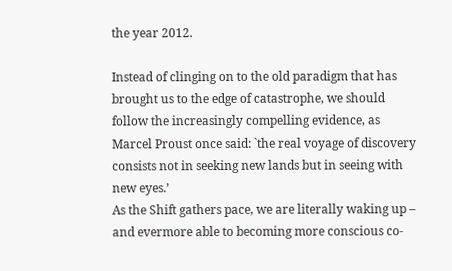the year 2012.

Instead of clinging on to the old paradigm that has brought us to the edge of catastrophe, we should follow the increasingly compelling evidence, as Marcel Proust once said: `the real voyage of discovery consists not in seeking new lands but in seeing with new eyes.’
As the Shift gathers pace, we are literally waking up – and evermore able to becoming more conscious co-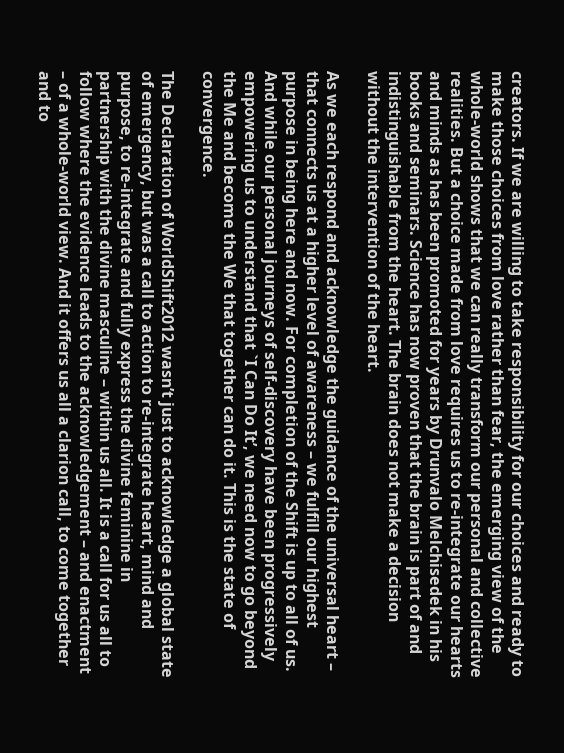creators. If we are willing to take responsibility for our choices and ready to make those choices from love rather than fear, the emerging view of the whole-world shows that we can really transform our personal and collective realities. But a choice made from love requires us to re-integrate our hearts and minds as has been promoted for years by Drunvalo Melchisedek in his books and seminars. Science has now proven that the brain is part of and indistinguishable from the heart. The brain does not make a decision without the intervention of the heart.

As we each respond and acknowledge the guidance of the universal heart – that connects us at a higher level of awareness – we fulfill our highest purpose in being here and now. For completion of the Shift is up to all of us. And while our personal journeys of self-discovery have been progressively empowering us to understand that `I Can Do It’, we need now to go beyond the Me and become the We that together can do it. This is the state of convergence.

The Declaration of WorldShift2012 wasn’t just to acknowledge a global state of emergency, but was a call to action to re-integrate heart, mind and purpose, to re-integrate and fully express the divine feminine in partnership with the divine masculine – within us all. It is a call for us all to follow where the evidence leads to the acknowledgement – and enactment – of a whole-world view. And it offers us all a clarion call, to come together and to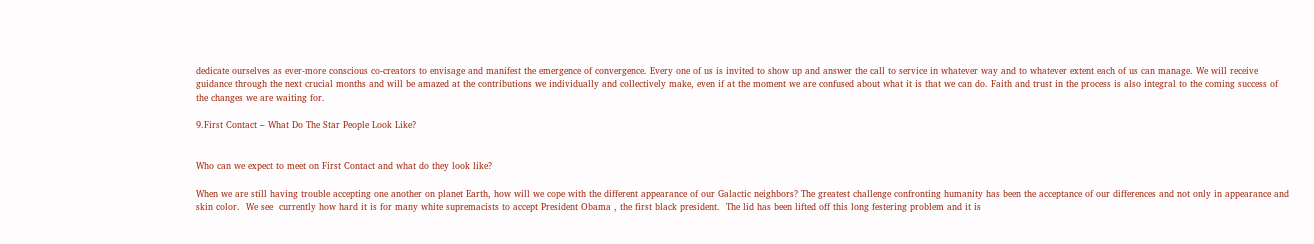dedicate ourselves as ever-more conscious co-creators to envisage and manifest the emergence of convergence. Every one of us is invited to show up and answer the call to service in whatever way and to whatever extent each of us can manage. We will receive guidance through the next crucial months and will be amazed at the contributions we individually and collectively make, even if at the moment we are confused about what it is that we can do. Faith and trust in the process is also integral to the coming success of the changes we are waiting for.

9.First Contact – What Do The Star People Look Like?


Who can we expect to meet on First Contact and what do they look like?

When we are still having trouble accepting one another on planet Earth, how will we cope with the different appearance of our Galactic neighbors? The greatest challenge confronting humanity has been the acceptance of our differences and not only in appearance and skin color.  We see  currently how hard it is for many white supremacists to accept President Obama , the first black president.  The lid has been lifted off this long festering problem and it is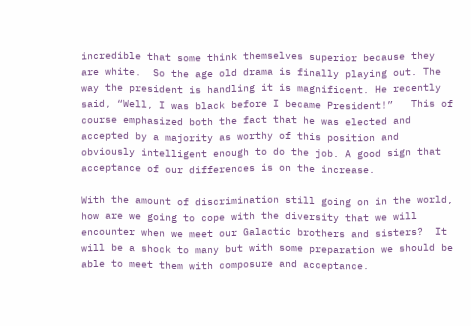incredible that some think themselves superior because they are white.  So the age old drama is finally playing out. The way the president is handling it is magnificent. He recently said, “Well, I was black before I became President!”   This of course emphasized both the fact that he was elected and accepted by a majority as worthy of this position and obviously intelligent enough to do the job. A good sign that acceptance of our differences is on the increase.

With the amount of discrimination still going on in the world, how are we going to cope with the diversity that we will encounter when we meet our Galactic brothers and sisters?  It will be a shock to many but with some preparation we should be able to meet them with composure and acceptance.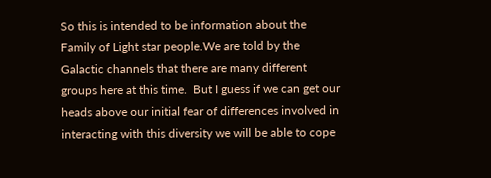So this is intended to be information about the Family of Light star people.We are told by the Galactic channels that there are many different groups here at this time.  But I guess if we can get our heads above our initial fear of differences involved in interacting with this diversity we will be able to cope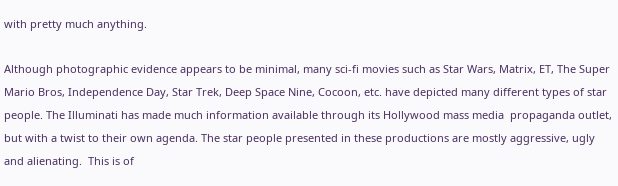with pretty much anything.

Although photographic evidence appears to be minimal, many sci-fi movies such as Star Wars, Matrix, ET, The Super Mario Bros, Independence Day, Star Trek, Deep Space Nine, Cocoon, etc. have depicted many different types of star people. The Illuminati has made much information available through its Hollywood mass media  propaganda outlet, but with a twist to their own agenda. The star people presented in these productions are mostly aggressive, ugly and alienating.  This is of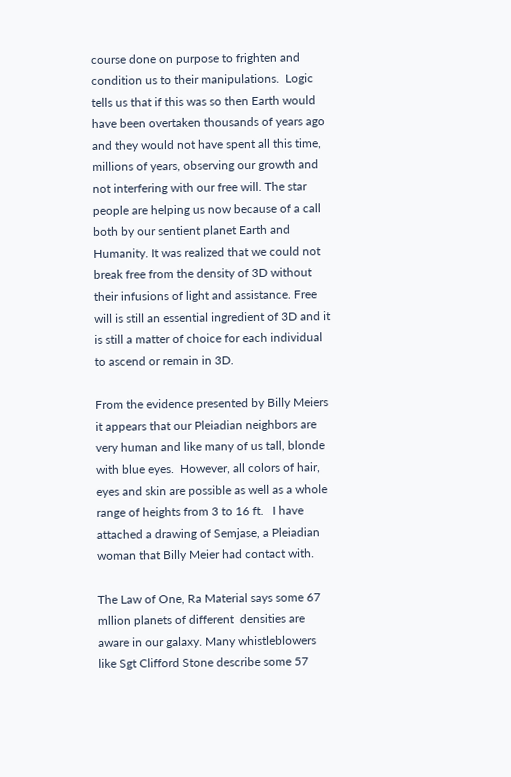course done on purpose to frighten and condition us to their manipulations.  Logic tells us that if this was so then Earth would have been overtaken thousands of years ago and they would not have spent all this time, millions of years, observing our growth and not interfering with our free will. The star people are helping us now because of a call both by our sentient planet Earth and Humanity. It was realized that we could not break free from the density of 3D without their infusions of light and assistance. Free will is still an essential ingredient of 3D and it is still a matter of choice for each individual to ascend or remain in 3D.

From the evidence presented by Billy Meiers it appears that our Pleiadian neighbors are very human and like many of us tall, blonde with blue eyes.  However, all colors of hair, eyes and skin are possible as well as a whole range of heights from 3 to 16 ft.   I have attached a drawing of Semjase, a Pleiadian woman that Billy Meier had contact with.

The Law of One, Ra Material says some 67  mllion planets of different  densities are  aware in our galaxy. Many whistleblowers  like Sgt Clifford Stone describe some 57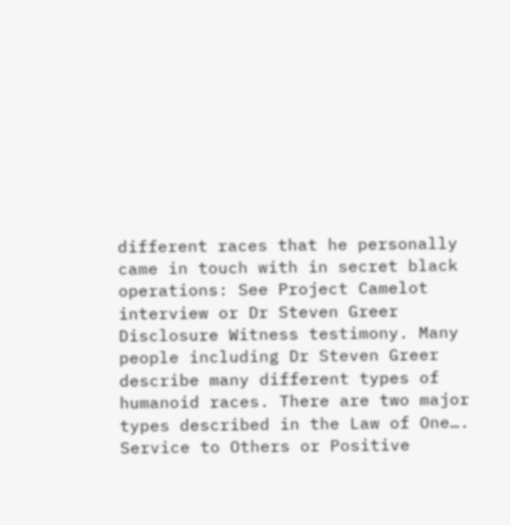different races that he personally came in touch with in secret black operations: See Project Camelot interview or Dr Steven Greer Disclosure Witness testimony. Many people including Dr Steven Greer describe many different types of humanoid races. There are two major types described in the Law of One…. Service to Others or Positive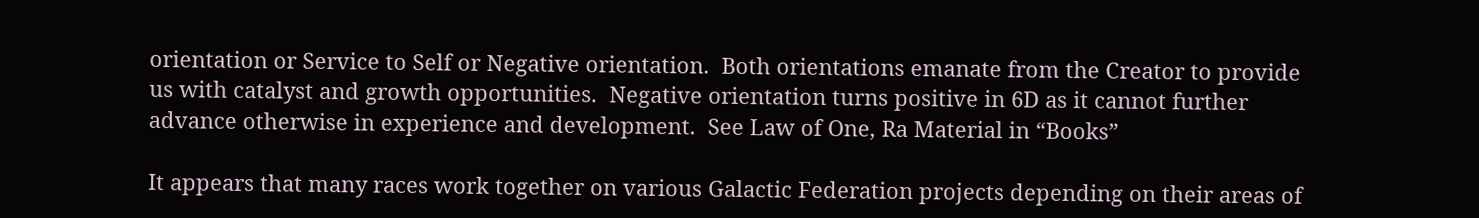orientation or Service to Self or Negative orientation.  Both orientations emanate from the Creator to provide us with catalyst and growth opportunities.  Negative orientation turns positive in 6D as it cannot further advance otherwise in experience and development.  See Law of One, Ra Material in “Books”

It appears that many races work together on various Galactic Federation projects depending on their areas of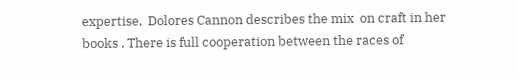expertise.  Dolores Cannon describes the mix  on craft in her books . There is full cooperation between the races of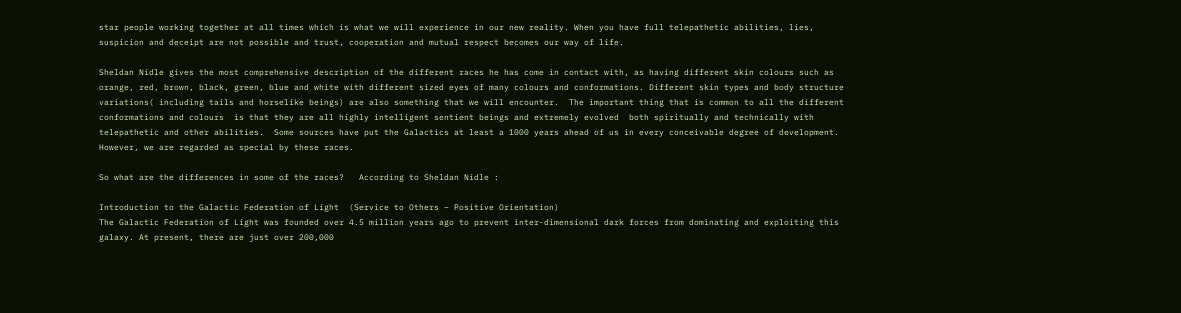star people working together at all times which is what we will experience in our new reality. When you have full telepathetic abilities, lies, suspicion and deceipt are not possible and trust, cooperation and mutual respect becomes our way of life.

Sheldan Nidle gives the most comprehensive description of the different races he has come in contact with, as having different skin colours such as orange, red, brown, black, green, blue and white with different sized eyes of many colours and conformations. Different skin types and body structure variations( including tails and horselike beings) are also something that we will encounter.  The important thing that is common to all the different conformations and colours  is that they are all highly intelligent sentient beings and extremely evolved  both spiritually and technically with telepathetic and other abilities.  Some sources have put the Galactics at least a 1000 years ahead of us in every conceivable degree of development.  However, we are regarded as special by these races.

So what are the differences in some of the races?   According to Sheldan Nidle :

Introduction to the Galactic Federation of Light  (Service to Others – Positive Orientation)
The Galactic Federation of Light was founded over 4.5 million years ago to prevent inter-dimensional dark forces from dominating and exploiting this galaxy. At present, there are just over 200,000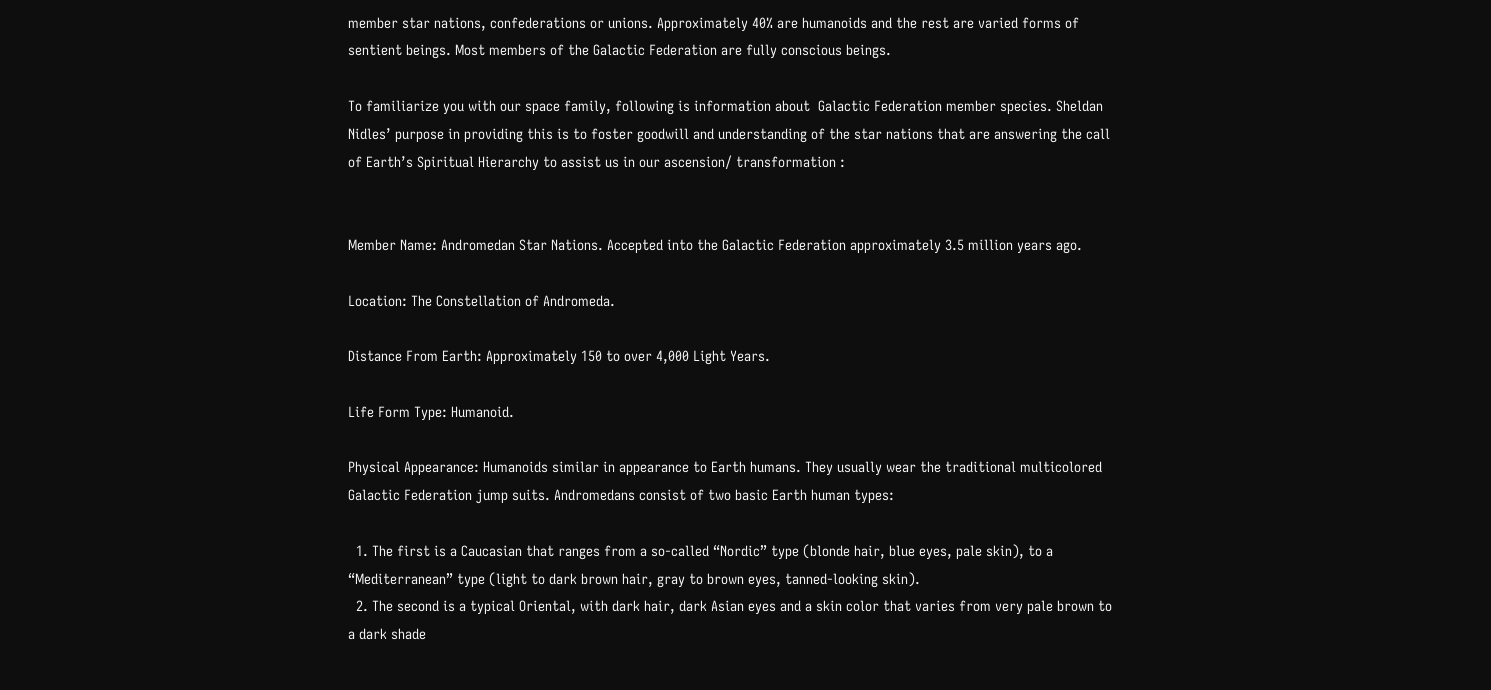member star nations, confederations or unions. Approximately 40% are humanoids and the rest are varied forms of sentient beings. Most members of the Galactic Federation are fully conscious beings.

To familiarize you with our space family, following is information about  Galactic Federation member species. Sheldan Nidles’ purpose in providing this is to foster goodwill and understanding of the star nations that are answering the call of Earth’s Spiritual Hierarchy to assist us in our ascension/ transformation :


Member Name: Andromedan Star Nations. Accepted into the Galactic Federation approximately 3.5 million years ago.

Location: The Constellation of Andromeda.

Distance From Earth: Approximately 150 to over 4,000 Light Years.

Life Form Type: Humanoid.

Physical Appearance: Humanoids similar in appearance to Earth humans. They usually wear the traditional multicolored Galactic Federation jump suits. Andromedans consist of two basic Earth human types:

  1. The first is a Caucasian that ranges from a so-called “Nordic” type (blonde hair, blue eyes, pale skin), to a “Mediterranean” type (light to dark brown hair, gray to brown eyes, tanned-looking skin).
  2. The second is a typical Oriental, with dark hair, dark Asian eyes and a skin color that varies from very pale brown to a dark shade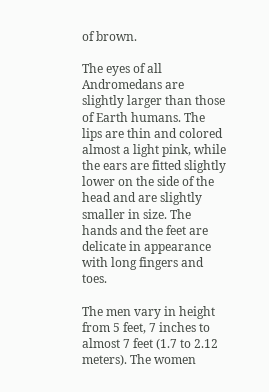of brown.

The eyes of all Andromedans are slightly larger than those of Earth humans. The lips are thin and colored almost a light pink, while the ears are fitted slightly lower on the side of the head and are slightly smaller in size. The hands and the feet are delicate in appearance with long fingers and toes.

The men vary in height from 5 feet, 7 inches to almost 7 feet (1.7 to 2.12 meters). The women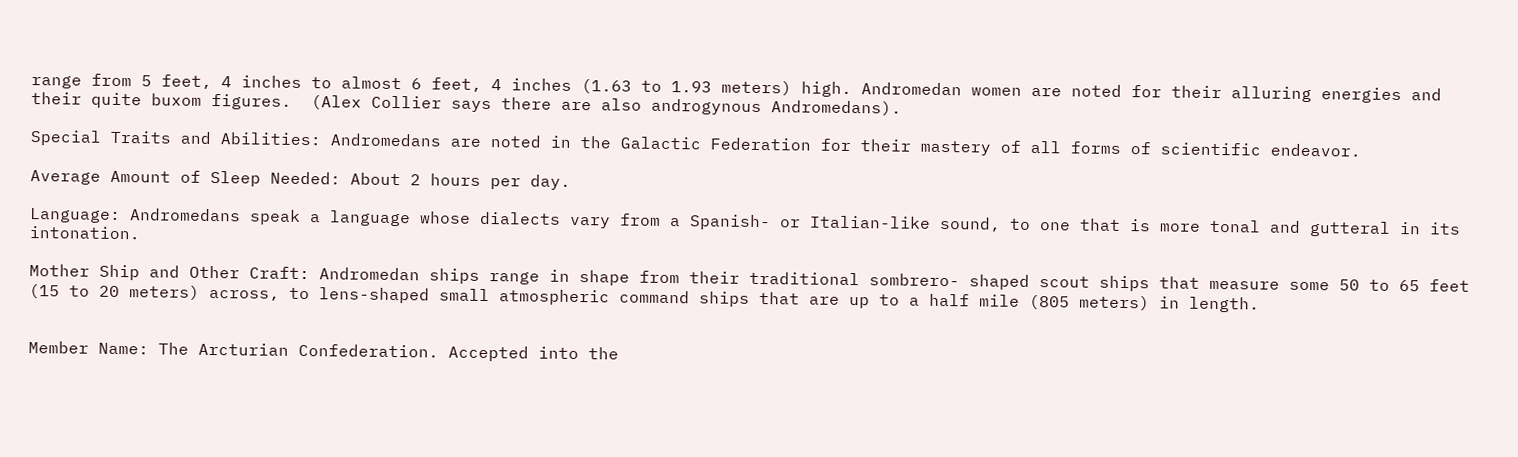range from 5 feet, 4 inches to almost 6 feet, 4 inches (1.63 to 1.93 meters) high. Andromedan women are noted for their alluring energies and their quite buxom figures.  (Alex Collier says there are also androgynous Andromedans).

Special Traits and Abilities: Andromedans are noted in the Galactic Federation for their mastery of all forms of scientific endeavor.

Average Amount of Sleep Needed: About 2 hours per day.

Language: Andromedans speak a language whose dialects vary from a Spanish- or Italian-like sound, to one that is more tonal and gutteral in its intonation.

Mother Ship and Other Craft: Andromedan ships range in shape from their traditional sombrero- shaped scout ships that measure some 50 to 65 feet (15 to 20 meters) across, to lens-shaped small atmospheric command ships that are up to a half mile (805 meters) in length.


Member Name: The Arcturian Confederation. Accepted into the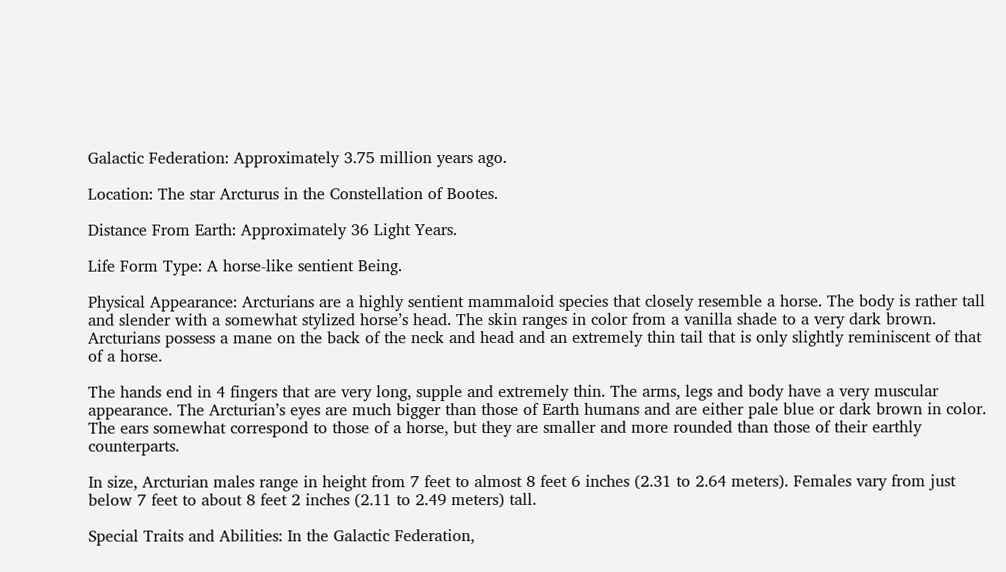Galactic Federation: Approximately 3.75 million years ago.

Location: The star Arcturus in the Constellation of Bootes.

Distance From Earth: Approximately 36 Light Years.

Life Form Type: A horse-like sentient Being.

Physical Appearance: Arcturians are a highly sentient mammaloid species that closely resemble a horse. The body is rather tall and slender with a somewhat stylized horse’s head. The skin ranges in color from a vanilla shade to a very dark brown. Arcturians possess a mane on the back of the neck and head and an extremely thin tail that is only slightly reminiscent of that of a horse.

The hands end in 4 fingers that are very long, supple and extremely thin. The arms, legs and body have a very muscular appearance. The Arcturian’s eyes are much bigger than those of Earth humans and are either pale blue or dark brown in color. The ears somewhat correspond to those of a horse, but they are smaller and more rounded than those of their earthly counterparts.

In size, Arcturian males range in height from 7 feet to almost 8 feet 6 inches (2.31 to 2.64 meters). Females vary from just below 7 feet to about 8 feet 2 inches (2.11 to 2.49 meters) tall.

Special Traits and Abilities: In the Galactic Federation,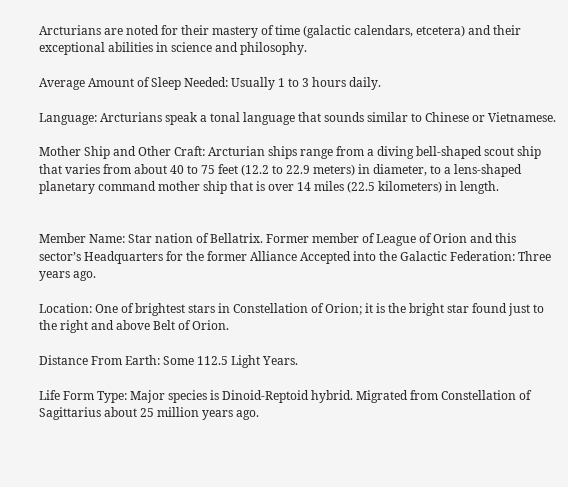Arcturians are noted for their mastery of time (galactic calendars, etcetera) and their exceptional abilities in science and philosophy.

Average Amount of Sleep Needed: Usually 1 to 3 hours daily.

Language: Arcturians speak a tonal language that sounds similar to Chinese or Vietnamese.

Mother Ship and Other Craft: Arcturian ships range from a diving bell-shaped scout ship that varies from about 40 to 75 feet (12.2 to 22.9 meters) in diameter, to a lens-shaped planetary command mother ship that is over 14 miles (22.5 kilometers) in length.


Member Name: Star nation of Bellatrix. Former member of League of Orion and this sector’s Headquarters for the former Alliance Accepted into the Galactic Federation: Three years ago.

Location: One of brightest stars in Constellation of Orion; it is the bright star found just to the right and above Belt of Orion.

Distance From Earth: Some 112.5 Light Years.

Life Form Type: Major species is Dinoid-Reptoid hybrid. Migrated from Constellation of Sagittarius about 25 million years ago.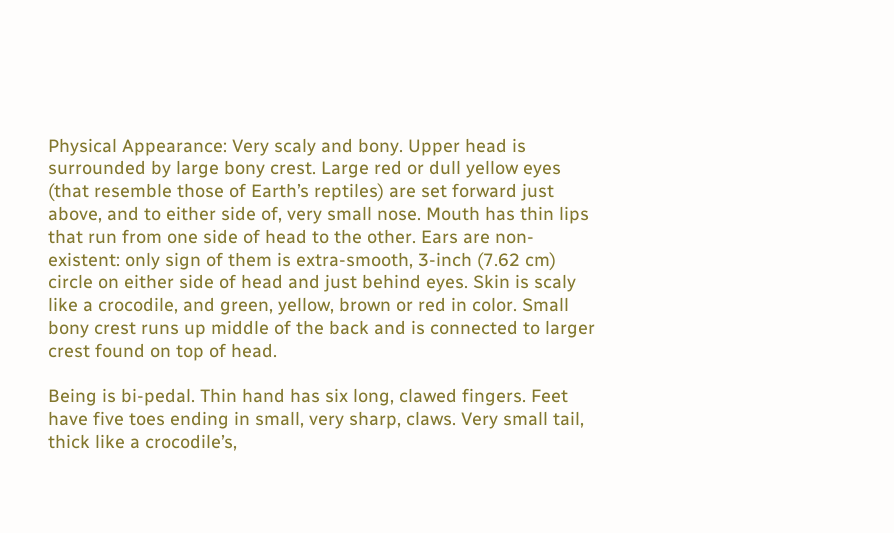Physical Appearance: Very scaly and bony. Upper head is surrounded by large bony crest. Large red or dull yellow eyes (that resemble those of Earth’s reptiles) are set forward just above, and to either side of, very small nose. Mouth has thin lips that run from one side of head to the other. Ears are non-existent: only sign of them is extra-smooth, 3-inch (7.62 cm) circle on either side of head and just behind eyes. Skin is scaly like a crocodile, and green, yellow, brown or red in color. Small bony crest runs up middle of the back and is connected to larger crest found on top of head.

Being is bi-pedal. Thin hand has six long, clawed fingers. Feet have five toes ending in small, very sharp, claws. Very small tail, thick like a crocodile’s,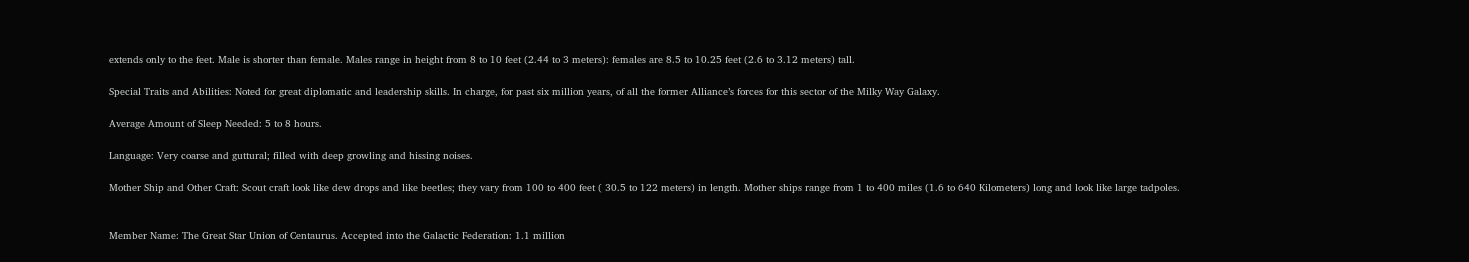extends only to the feet. Male is shorter than female. Males range in height from 8 to 10 feet (2.44 to 3 meters): females are 8.5 to 10.25 feet (2.6 to 3.12 meters) tall.

Special Traits and Abilities: Noted for great diplomatic and leadership skills. In charge, for past six million years, of all the former Alliance’s forces for this sector of the Milky Way Galaxy.

Average Amount of Sleep Needed: 5 to 8 hours.

Language: Very coarse and guttural; filled with deep growling and hissing noises.

Mother Ship and Other Craft: Scout craft look like dew drops and like beetles; they vary from 100 to 400 feet ( 30.5 to 122 meters) in length. Mother ships range from 1 to 400 miles (1.6 to 640 Kilometers) long and look like large tadpoles.


Member Name: The Great Star Union of Centaurus. Accepted into the Galactic Federation: 1.1 million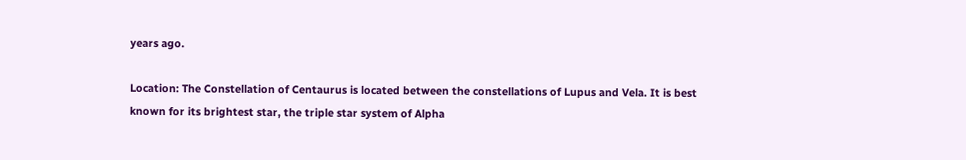years ago.

Location: The Constellation of Centaurus is located between the constellations of Lupus and Vela. It is best known for its brightest star, the triple star system of Alpha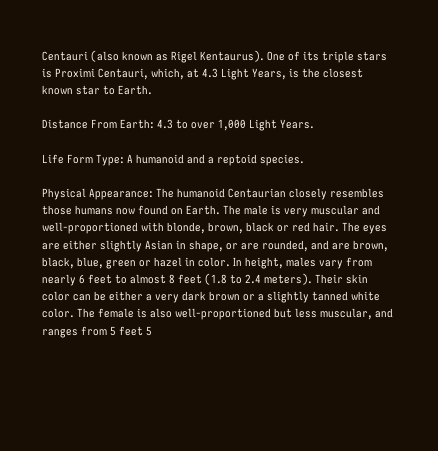Centauri (also known as Rigel Kentaurus). One of its triple stars is Proximi Centauri, which, at 4.3 Light Years, is the closest known star to Earth.

Distance From Earth: 4.3 to over 1,000 Light Years.

Life Form Type: A humanoid and a reptoid species.

Physical Appearance: The humanoid Centaurian closely resembles those humans now found on Earth. The male is very muscular and well-proportioned with blonde, brown, black or red hair. The eyes are either slightly Asian in shape, or are rounded, and are brown, black, blue, green or hazel in color. In height, males vary from nearly 6 feet to almost 8 feet (1.8 to 2.4 meters). Their skin color can be either a very dark brown or a slightly tanned white color. The female is also well-proportioned but less muscular, and ranges from 5 feet 5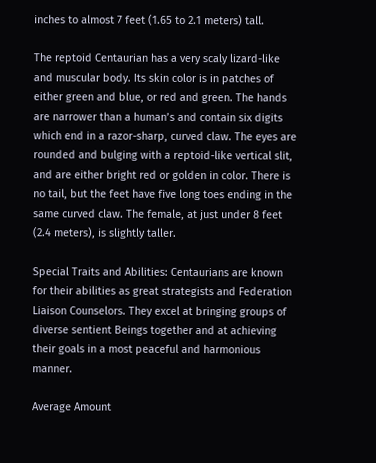inches to almost 7 feet (1.65 to 2.1 meters) tall.

The reptoid Centaurian has a very scaly lizard-like and muscular body. Its skin color is in patches of either green and blue, or red and green. The hands are narrower than a human’s and contain six digits which end in a razor-sharp, curved claw. The eyes are rounded and bulging with a reptoid-like vertical slit, and are either bright red or golden in color. There is no tail, but the feet have five long toes ending in the same curved claw. The female, at just under 8 feet (2.4 meters), is slightly taller.

Special Traits and Abilities: Centaurians are known for their abilities as great strategists and Federation Liaison Counselors. They excel at bringing groups of diverse sentient Beings together and at achieving their goals in a most peaceful and harmonious manner.

Average Amount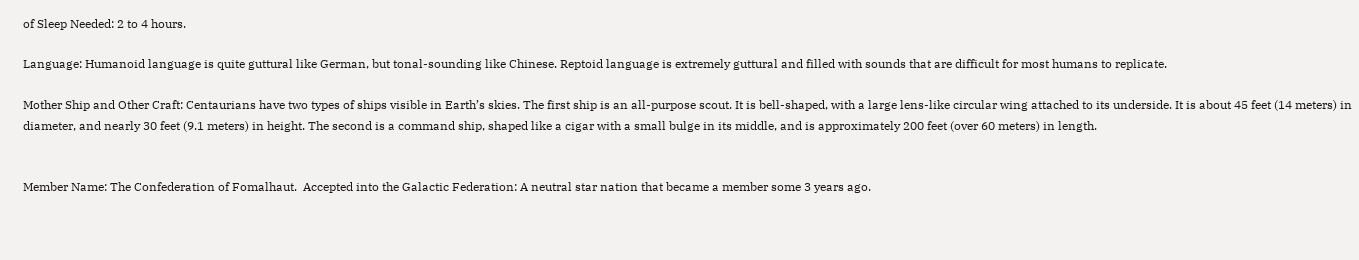of Sleep Needed: 2 to 4 hours.

Language: Humanoid language is quite guttural like German, but tonal-sounding like Chinese. Reptoid language is extremely guttural and filled with sounds that are difficult for most humans to replicate.

Mother Ship and Other Craft: Centaurians have two types of ships visible in Earth’s skies. The first ship is an all-purpose scout. It is bell-shaped, with a large lens-like circular wing attached to its underside. It is about 45 feet (14 meters) in diameter, and nearly 30 feet (9.1 meters) in height. The second is a command ship, shaped like a cigar with a small bulge in its middle, and is approximately 200 feet (over 60 meters) in length.


Member Name: The Confederation of Fomalhaut.  Accepted into the Galactic Federation: A neutral star nation that became a member some 3 years ago.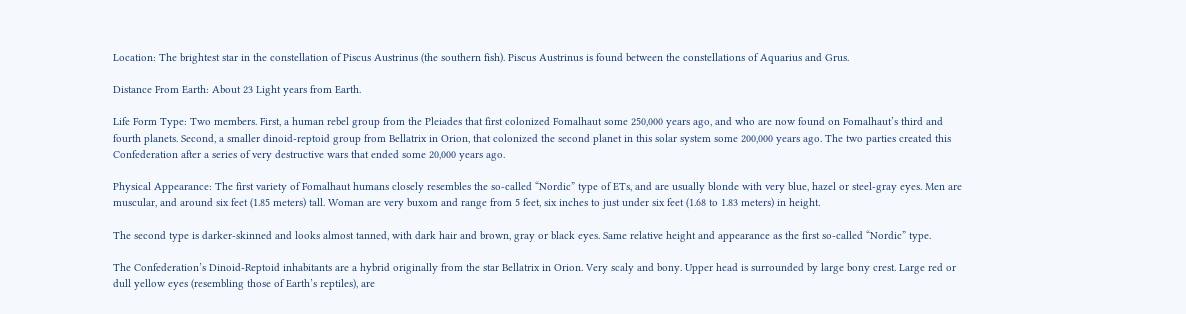Location: The brightest star in the constellation of Piscus Austrinus (the southern fish). Piscus Austrinus is found between the constellations of Aquarius and Grus.

Distance From Earth: About 23 Light years from Earth.

Life Form Type: Two members. First, a human rebel group from the Pleiades that first colonized Fomalhaut some 250,000 years ago, and who are now found on Fomalhaut’s third and fourth planets. Second, a smaller dinoid-reptoid group from Bellatrix in Orion, that colonized the second planet in this solar system some 200,000 years ago. The two parties created this Confederation after a series of very destructive wars that ended some 20,000 years ago.

Physical Appearance: The first variety of Fomalhaut humans closely resembles the so-called “Nordic” type of ETs, and are usually blonde with very blue, hazel or steel-gray eyes. Men are muscular, and around six feet (1.85 meters) tall. Woman are very buxom and range from 5 feet, six inches to just under six feet (1.68 to 1.83 meters) in height.

The second type is darker-skinned and looks almost tanned, with dark hair and brown, gray or black eyes. Same relative height and appearance as the first so-called “Nordic” type.

The Confederation’s Dinoid-Reptoid inhabitants are a hybrid originally from the star Bellatrix in Orion. Very scaly and bony. Upper head is surrounded by large bony crest. Large red or dull yellow eyes (resembling those of Earth’s reptiles), are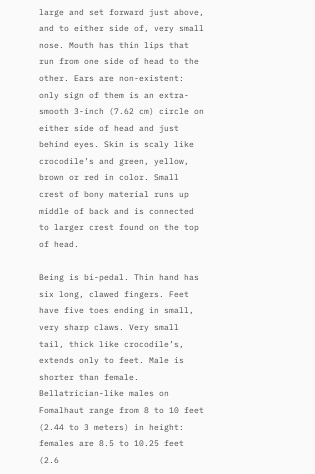large and set forward just above, and to either side of, very small nose. Mouth has thin lips that run from one side of head to the other. Ears are non-existent: only sign of them is an extra-smooth 3-inch (7.62 cm) circle on either side of head and just behind eyes. Skin is scaly like crocodile’s and green, yellow, brown or red in color. Small crest of bony material runs up middle of back and is connected to larger crest found on the top of head.

Being is bi-pedal. Thin hand has six long, clawed fingers. Feet have five toes ending in small, very sharp claws. Very small tail, thick like crocodile’s, extends only to feet. Male is shorter than female. Bellatrician-like males on Fomalhaut range from 8 to 10 feet (2.44 to 3 meters) in height: females are 8.5 to 10.25 feet (2.6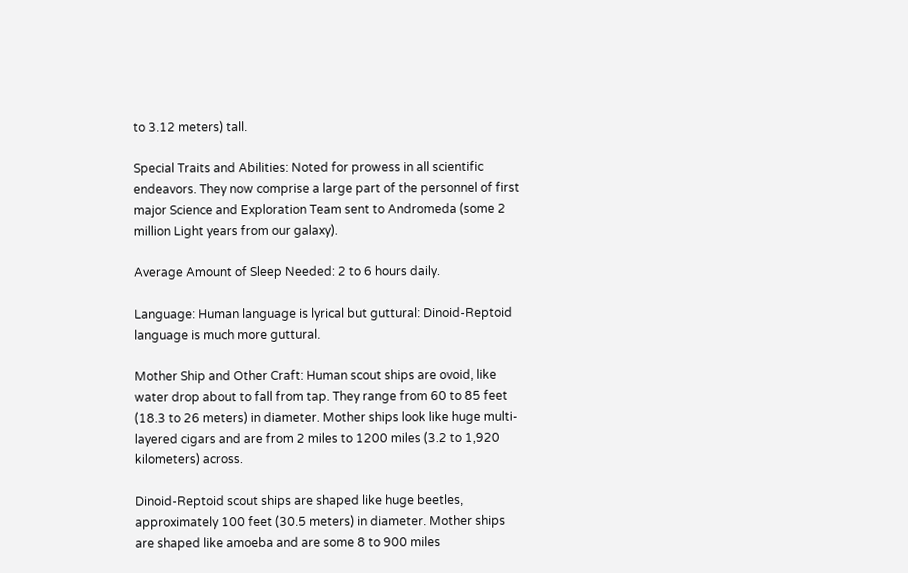to 3.12 meters) tall.

Special Traits and Abilities: Noted for prowess in all scientific endeavors. They now comprise a large part of the personnel of first major Science and Exploration Team sent to Andromeda (some 2 million Light years from our galaxy).

Average Amount of Sleep Needed: 2 to 6 hours daily.

Language: Human language is lyrical but guttural: Dinoid-Reptoid language is much more guttural.

Mother Ship and Other Craft: Human scout ships are ovoid, like water drop about to fall from tap. They range from 60 to 85 feet (18.3 to 26 meters) in diameter. Mother ships look like huge multi-layered cigars and are from 2 miles to 1200 miles (3.2 to 1,920 kilometers) across.

Dinoid-Reptoid scout ships are shaped like huge beetles, approximately 100 feet (30.5 meters) in diameter. Mother ships are shaped like amoeba and are some 8 to 900 miles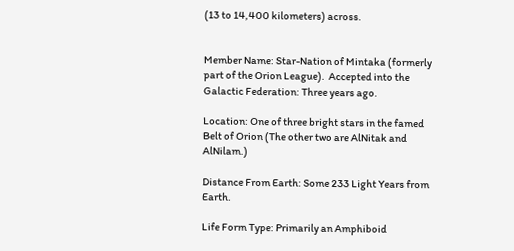(13 to 14,400 kilometers) across.


Member Name: Star-Nation of Mintaka (formerly part of the Orion League).  Accepted into the Galactic Federation: Three years ago.

Location: One of three bright stars in the famed Belt of Orion (The other two are AlNitak and AlNilam.)

Distance From Earth: Some 233 Light Years from Earth.

Life Form Type: Primarily an Amphiboid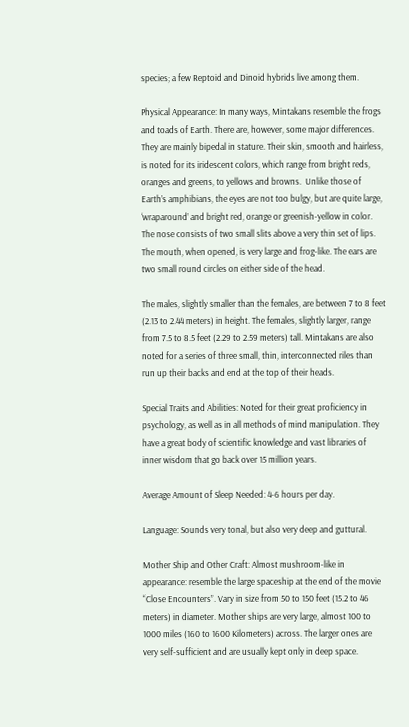species; a few Reptoid and Dinoid hybrids live among them.

Physical Appearance: In many ways, Mintakans resemble the frogs and toads of Earth. There are, however, some major differences. They are mainly bipedal in stature. Their skin, smooth and hairless, is noted for its iridescent colors, which range from bright reds, oranges and greens, to yellows and browns.  Unlike those of Earth’s amphibians, the eyes are not too bulgy, but are quite large, ‘wraparound’ and bright red, orange or greenish-yellow in color. The nose consists of two small slits above a very thin set of lips. The mouth, when opened, is very large and frog-like. The ears are two small round circles on either side of the head.

The males, slightly smaller than the females, are between 7 to 8 feet (2.13 to 2.44 meters) in height. The females, slightly larger, range from 7.5 to 8.5 feet (2.29 to 2.59 meters) tall. Mintakans are also noted for a series of three small, thin, interconnected riles than run up their backs and end at the top of their heads.

Special Traits and Abilities: Noted for their great proficiency in psychology, as well as in all methods of mind manipulation. They have a great body of scientific knowledge and vast libraries of inner wisdom that go back over 15 million years.

Average Amount of Sleep Needed: 4-6 hours per day.

Language: Sounds very tonal, but also very deep and guttural.

Mother Ship and Other Craft: Almost mushroom-like in appearance: resemble the large spaceship at the end of the movie “Close Encounters”. Vary in size from 50 to 150 feet (15.2 to 46 meters) in diameter. Mother ships are very large, almost 100 to 1000 miles (160 to 1600 Kilometers) across. The larger ones are very self-sufficient and are usually kept only in deep space.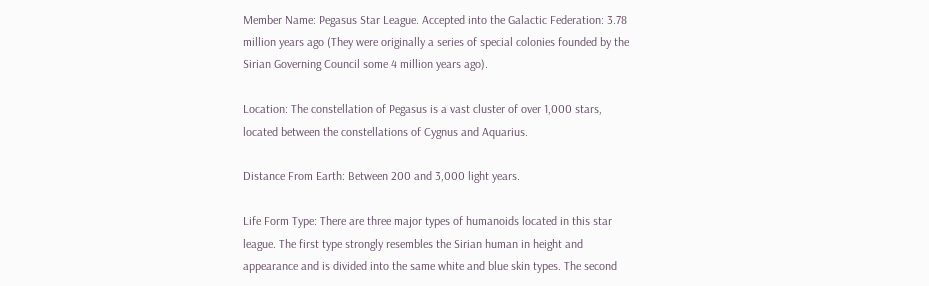Member Name: Pegasus Star League. Accepted into the Galactic Federation: 3.78 million years ago (They were originally a series of special colonies founded by the Sirian Governing Council some 4 million years ago).

Location: The constellation of Pegasus is a vast cluster of over 1,000 stars, located between the constellations of Cygnus and Aquarius.

Distance From Earth: Between 200 and 3,000 light years.

Life Form Type: There are three major types of humanoids located in this star league. The first type strongly resembles the Sirian human in height and appearance and is divided into the same white and blue skin types. The second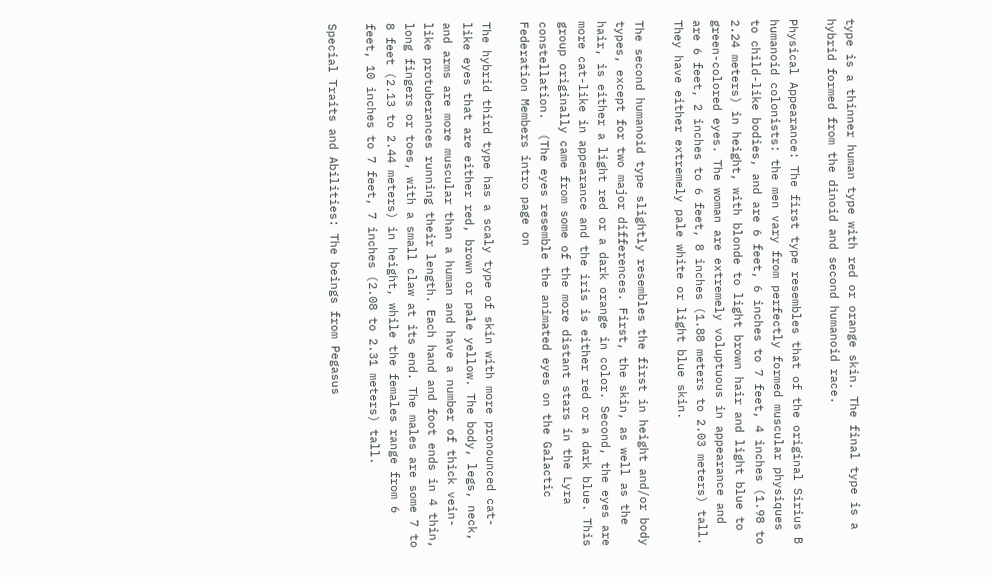type is a thinner human type with red or orange skin. The final type is a hybrid formed from the dinoid and second humanoid race.

Physical Appearance: The first type resembles that of the original Sirius B humanoid colonists: the men vary from perfectly formed muscular physiques to child-like bodies, and are 6 feet, 6 inches to 7 feet, 4 inches (1.98 to 2.24 meters) in height, with blonde to light brown hair and light blue to green-colored eyes. The woman are extremely voluptuous in appearance and are 6 feet, 2 inches to 6 feet, 8 inches (1.88 meters to 2.03 meters) tall. They have either extremely pale white or light blue skin.

The second humanoid type slightly resembles the first in height and/or body types, except for two major differences. First, the skin, as well as the hair, is either a light red or a dark orange in color. Second, the eyes are more cat-like in appearance and the iris is either red or a dark blue. This group originally came from some of the more distant stars in the Lyra constellation.  (The eyes resemble the animated eyes on the Galactic Federation Members intro page on

The hybrid third type has a scaly type of skin with more pronounced cat-like eyes that are either red, brown or pale yellow. The body, legs, neck, and arms are more muscular than a human and have a number of thick vein-like protuberances running their length. Each hand and foot ends in 4 thin, long fingers or toes, with a small claw at its end. The males are some 7 to 8 feet (2.13 to 2.44 meters) in height, while the females range from 6 feet, 10 inches to 7 feet, 7 inches (2.08 to 2.31 meters) tall.

Special Traits and Abilities: The beings from Pegasus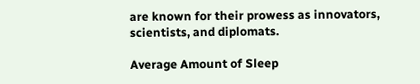are known for their prowess as innovators, scientists, and diplomats.

Average Amount of Sleep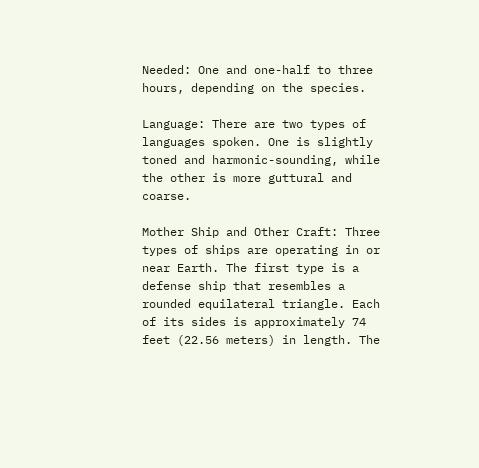Needed: One and one-half to three hours, depending on the species.

Language: There are two types of languages spoken. One is slightly toned and harmonic-sounding, while the other is more guttural and coarse.

Mother Ship and Other Craft: Three types of ships are operating in or near Earth. The first type is a defense ship that resembles a rounded equilateral triangle. Each of its sides is approximately 74 feet (22.56 meters) in length. The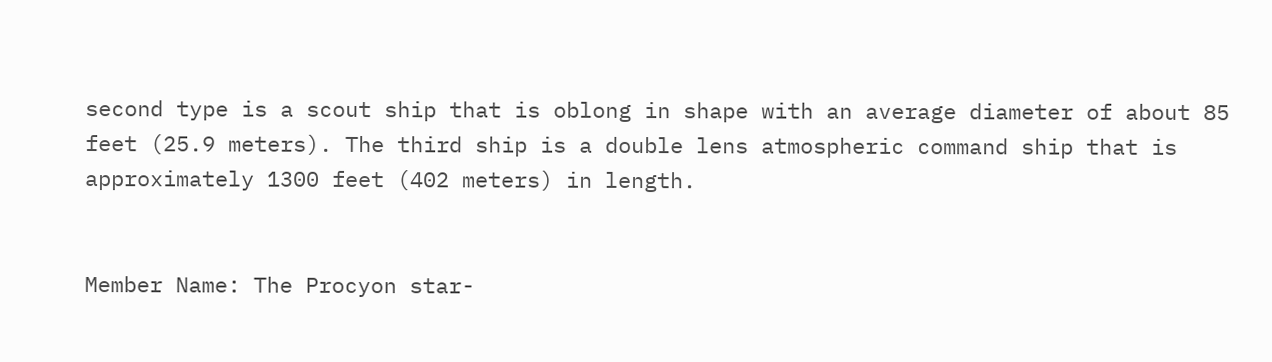second type is a scout ship that is oblong in shape with an average diameter of about 85 feet (25.9 meters). The third ship is a double lens atmospheric command ship that is approximately 1300 feet (402 meters) in length.


Member Name: The Procyon star-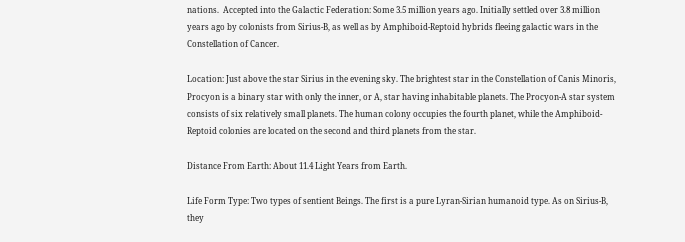nations.  Accepted into the Galactic Federation: Some 3.5 million years ago. Initially settled over 3.8 million years ago by colonists from Sirius-B, as well as by Amphiboid-Reptoid hybrids fleeing galactic wars in the Constellation of Cancer.

Location: Just above the star Sirius in the evening sky. The brightest star in the Constellation of Canis Minoris, Procyon is a binary star with only the inner, or A, star having inhabitable planets. The Procyon-A star system consists of six relatively small planets. The human colony occupies the fourth planet, while the Amphiboid-Reptoid colonies are located on the second and third planets from the star.

Distance From Earth: About 11.4 Light Years from Earth.

Life Form Type: Two types of sentient Beings. The first is a pure Lyran-Sirian humanoid type. As on Sirius-B, they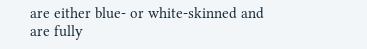are either blue- or white-skinned and are fully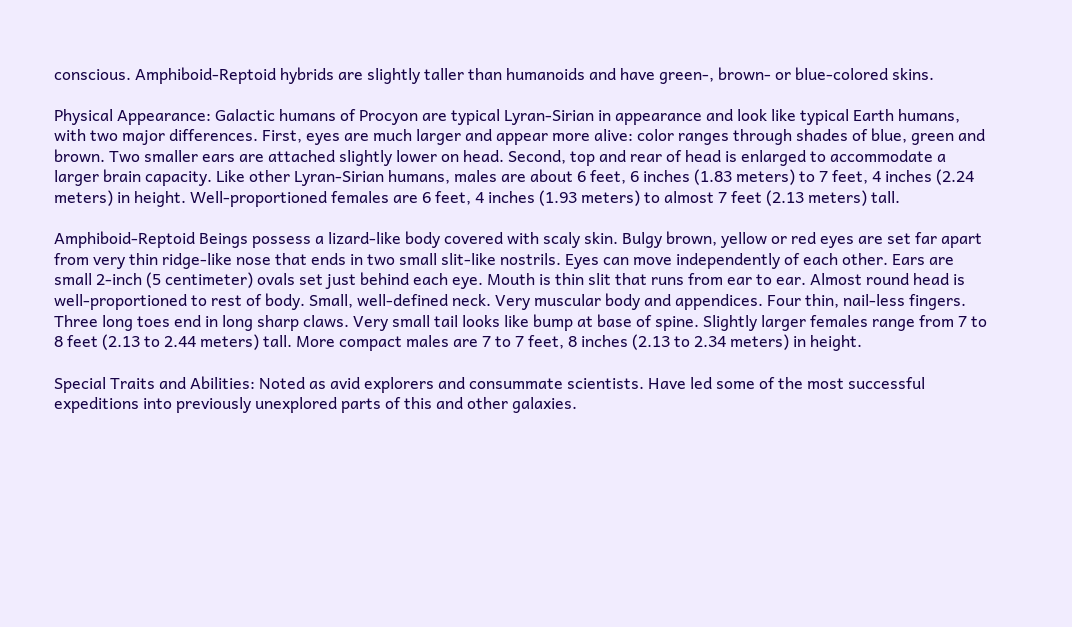conscious. Amphiboid-Reptoid hybrids are slightly taller than humanoids and have green-, brown- or blue-colored skins.

Physical Appearance: Galactic humans of Procyon are typical Lyran-Sirian in appearance and look like typical Earth humans, with two major differences. First, eyes are much larger and appear more alive: color ranges through shades of blue, green and brown. Two smaller ears are attached slightly lower on head. Second, top and rear of head is enlarged to accommodate a larger brain capacity. Like other Lyran-Sirian humans, males are about 6 feet, 6 inches (1.83 meters) to 7 feet, 4 inches (2.24 meters) in height. Well-proportioned females are 6 feet, 4 inches (1.93 meters) to almost 7 feet (2.13 meters) tall.

Amphiboid-Reptoid Beings possess a lizard-like body covered with scaly skin. Bulgy brown, yellow or red eyes are set far apart from very thin ridge-like nose that ends in two small slit-like nostrils. Eyes can move independently of each other. Ears are small 2-inch (5 centimeter) ovals set just behind each eye. Mouth is thin slit that runs from ear to ear. Almost round head is well-proportioned to rest of body. Small, well-defined neck. Very muscular body and appendices. Four thin, nail-less fingers. Three long toes end in long sharp claws. Very small tail looks like bump at base of spine. Slightly larger females range from 7 to 8 feet (2.13 to 2.44 meters) tall. More compact males are 7 to 7 feet, 8 inches (2.13 to 2.34 meters) in height.

Special Traits and Abilities: Noted as avid explorers and consummate scientists. Have led some of the most successful expeditions into previously unexplored parts of this and other galaxies.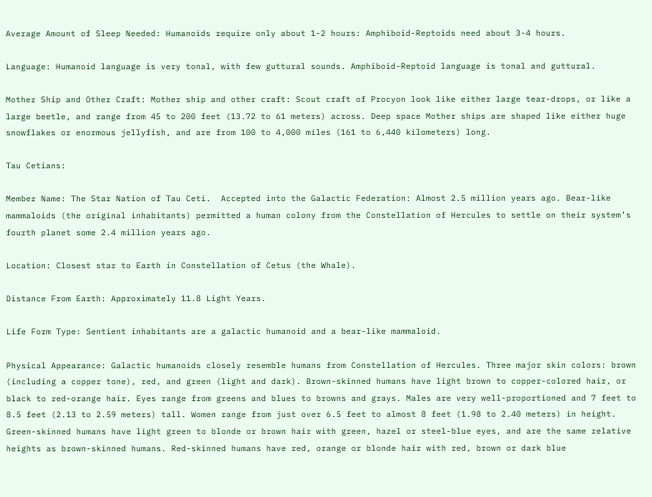Average Amount of Sleep Needed: Humanoids require only about 1-2 hours: Amphiboid-Reptoids need about 3-4 hours.

Language: Humanoid language is very tonal, with few guttural sounds. Amphiboid-Reptoid language is tonal and guttural.

Mother Ship and Other Craft: Mother ship and other craft: Scout craft of Procyon look like either large tear-drops, or like a large beetle, and range from 45 to 200 feet (13.72 to 61 meters) across. Deep space Mother ships are shaped like either huge snowflakes or enormous jellyfish, and are from 100 to 4,000 miles (161 to 6,440 kilometers) long.

Tau Cetians:

Member Name: The Star Nation of Tau Ceti.  Accepted into the Galactic Federation: Almost 2.5 million years ago. Bear-like mammaloids (the original inhabitants) permitted a human colony from the Constellation of Hercules to settle on their system’s fourth planet some 2.4 million years ago.

Location: Closest star to Earth in Constellation of Cetus (the Whale).

Distance From Earth: Approximately 11.8 Light Years.

Life Form Type: Sentient inhabitants are a galactic humanoid and a bear-like mammaloid.

Physical Appearance: Galactic humanoids closely resemble humans from Constellation of Hercules. Three major skin colors: brown (including a copper tone), red, and green (light and dark). Brown-skinned humans have light brown to copper-colored hair, or black to red-orange hair. Eyes range from greens and blues to browns and grays. Males are very well-proportioned and 7 feet to 8.5 feet (2.13 to 2.59 meters) tall. Women range from just over 6.5 feet to almost 8 feet (1.98 to 2.40 meters) in height. Green-skinned humans have light green to blonde or brown hair with green, hazel or steel-blue eyes, and are the same relative heights as brown-skinned humans. Red-skinned humans have red, orange or blonde hair with red, brown or dark blue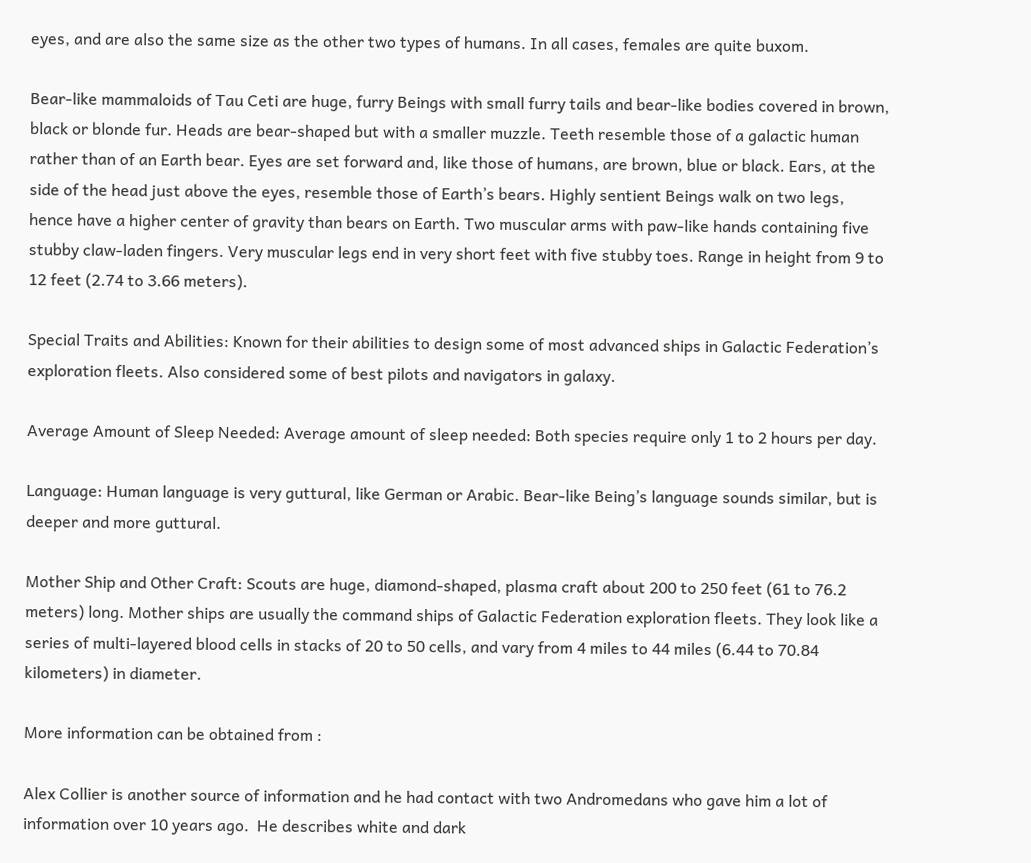eyes, and are also the same size as the other two types of humans. In all cases, females are quite buxom.

Bear-like mammaloids of Tau Ceti are huge, furry Beings with small furry tails and bear-like bodies covered in brown, black or blonde fur. Heads are bear-shaped but with a smaller muzzle. Teeth resemble those of a galactic human rather than of an Earth bear. Eyes are set forward and, like those of humans, are brown, blue or black. Ears, at the side of the head just above the eyes, resemble those of Earth’s bears. Highly sentient Beings walk on two legs, hence have a higher center of gravity than bears on Earth. Two muscular arms with paw-like hands containing five stubby claw-laden fingers. Very muscular legs end in very short feet with five stubby toes. Range in height from 9 to 12 feet (2.74 to 3.66 meters).

Special Traits and Abilities: Known for their abilities to design some of most advanced ships in Galactic Federation’s exploration fleets. Also considered some of best pilots and navigators in galaxy.

Average Amount of Sleep Needed: Average amount of sleep needed: Both species require only 1 to 2 hours per day.

Language: Human language is very guttural, like German or Arabic. Bear-like Being’s language sounds similar, but is deeper and more guttural.

Mother Ship and Other Craft: Scouts are huge, diamond-shaped, plasma craft about 200 to 250 feet (61 to 76.2 meters) long. Mother ships are usually the command ships of Galactic Federation exploration fleets. They look like a series of multi-layered blood cells in stacks of 20 to 50 cells, and vary from 4 miles to 44 miles (6.44 to 70.84 kilometers) in diameter.

More information can be obtained from :

Alex Collier is another source of information and he had contact with two Andromedans who gave him a lot of information over 10 years ago.  He describes white and dark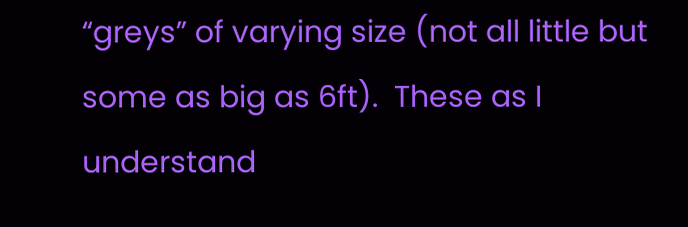“greys” of varying size (not all little but some as big as 6ft).  These as I understand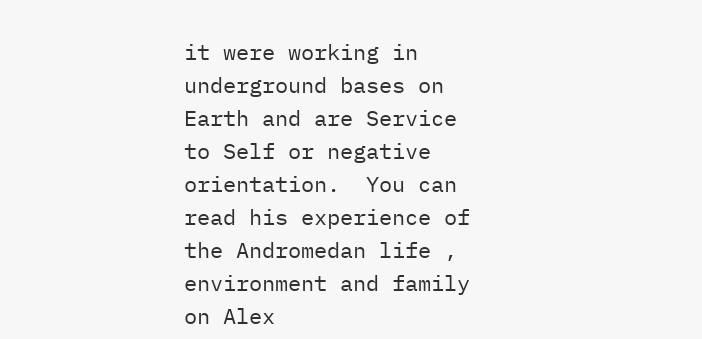it were working in underground bases on Earth and are Service to Self or negative orientation.  You can read his experience of the Andromedan life , environment and family on Alex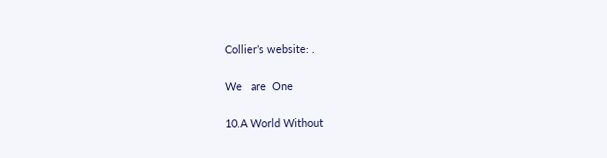Collier’s website: .

We   are  One

10.A World Without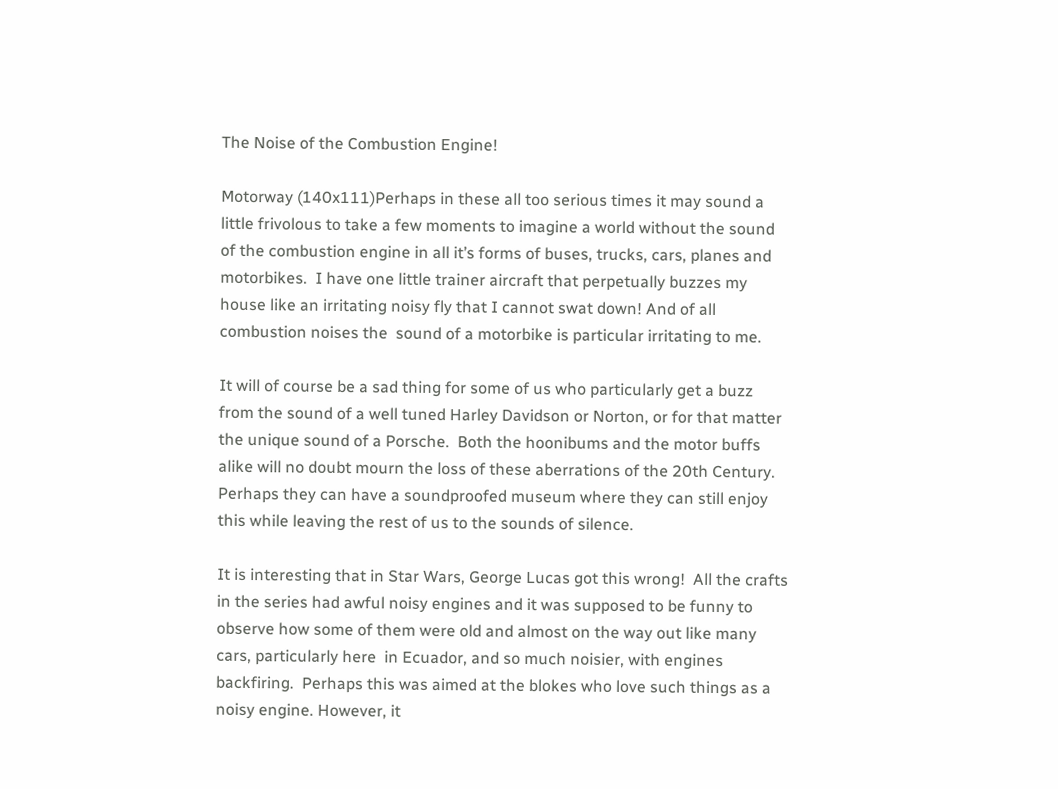The Noise of the Combustion Engine!

Motorway (140x111)Perhaps in these all too serious times it may sound a little frivolous to take a few moments to imagine a world without the sound of the combustion engine in all it’s forms of buses, trucks, cars, planes and motorbikes.  I have one little trainer aircraft that perpetually buzzes my house like an irritating noisy fly that I cannot swat down! And of all combustion noises the  sound of a motorbike is particular irritating to me.

It will of course be a sad thing for some of us who particularly get a buzz from the sound of a well tuned Harley Davidson or Norton, or for that matter the unique sound of a Porsche.  Both the hoonibums and the motor buffs alike will no doubt mourn the loss of these aberrations of the 20th Century.  Perhaps they can have a soundproofed museum where they can still enjoy this while leaving the rest of us to the sounds of silence.

It is interesting that in Star Wars, George Lucas got this wrong!  All the crafts in the series had awful noisy engines and it was supposed to be funny to observe how some of them were old and almost on the way out like many cars, particularly here  in Ecuador, and so much noisier, with engines backfiring.  Perhaps this was aimed at the blokes who love such things as a noisy engine. However, it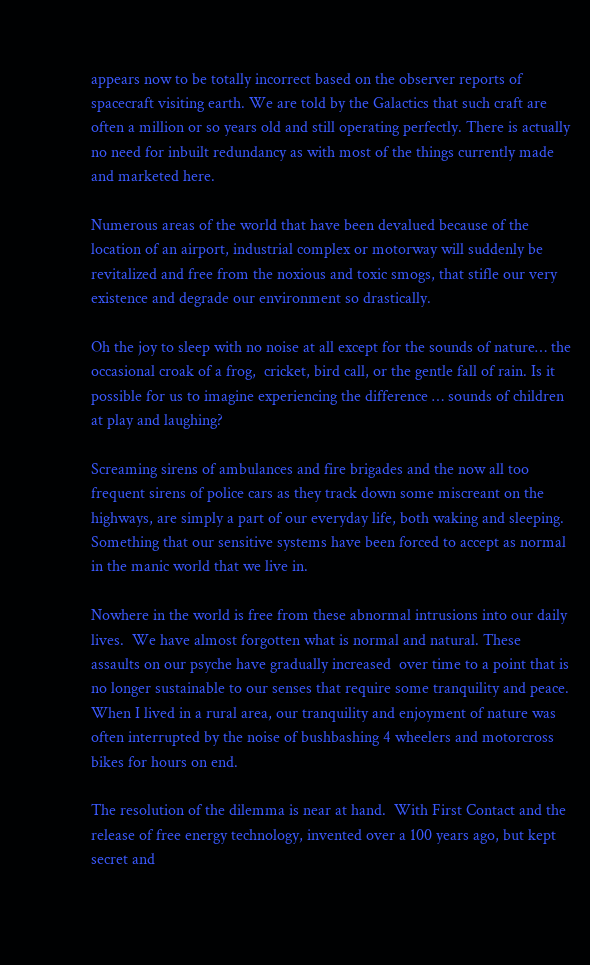appears now to be totally incorrect based on the observer reports of spacecraft visiting earth. We are told by the Galactics that such craft are often a million or so years old and still operating perfectly. There is actually no need for inbuilt redundancy as with most of the things currently made and marketed here.

Numerous areas of the world that have been devalued because of the location of an airport, industrial complex or motorway will suddenly be revitalized and free from the noxious and toxic smogs, that stifle our very existence and degrade our environment so drastically.

Oh the joy to sleep with no noise at all except for the sounds of nature… the occasional croak of a frog,  cricket, bird call, or the gentle fall of rain. Is it possible for us to imagine experiencing the difference … sounds of children at play and laughing?

Screaming sirens of ambulances and fire brigades and the now all too frequent sirens of police cars as they track down some miscreant on the highways, are simply a part of our everyday life, both waking and sleeping. Something that our sensitive systems have been forced to accept as normal in the manic world that we live in.

Nowhere in the world is free from these abnormal intrusions into our daily lives.  We have almost forgotten what is normal and natural. These assaults on our psyche have gradually increased  over time to a point that is no longer sustainable to our senses that require some tranquility and peace.  When I lived in a rural area, our tranquility and enjoyment of nature was often interrupted by the noise of bushbashing 4 wheelers and motorcross bikes for hours on end.

The resolution of the dilemma is near at hand.  With First Contact and the release of free energy technology, invented over a 100 years ago, but kept secret and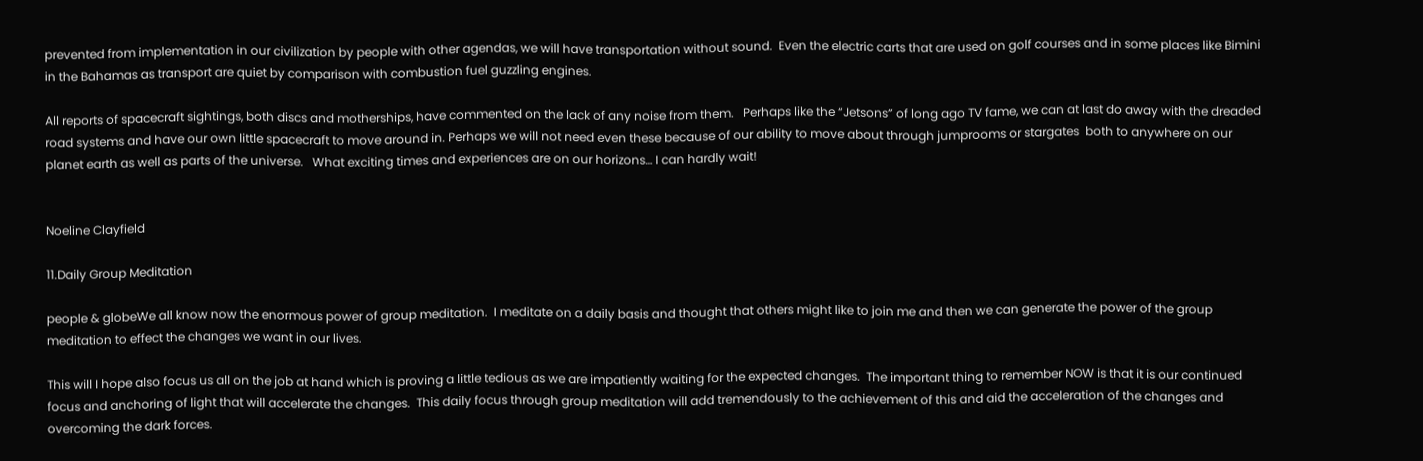prevented from implementation in our civilization by people with other agendas, we will have transportation without sound.  Even the electric carts that are used on golf courses and in some places like Bimini in the Bahamas as transport are quiet by comparison with combustion fuel guzzling engines.

All reports of spacecraft sightings, both discs and motherships, have commented on the lack of any noise from them.   Perhaps like the “Jetsons” of long ago TV fame, we can at last do away with the dreaded road systems and have our own little spacecraft to move around in. Perhaps we will not need even these because of our ability to move about through jumprooms or stargates  both to anywhere on our planet earth as well as parts of the universe.   What exciting times and experiences are on our horizons… I can hardly wait!


Noeline Clayfield

11.Daily Group Meditation

people & globeWe all know now the enormous power of group meditation.  I meditate on a daily basis and thought that others might like to join me and then we can generate the power of the group meditation to effect the changes we want in our lives.

This will I hope also focus us all on the job at hand which is proving a little tedious as we are impatiently waiting for the expected changes.  The important thing to remember NOW is that it is our continued focus and anchoring of light that will accelerate the changes.  This daily focus through group meditation will add tremendously to the achievement of this and aid the acceleration of the changes and overcoming the dark forces.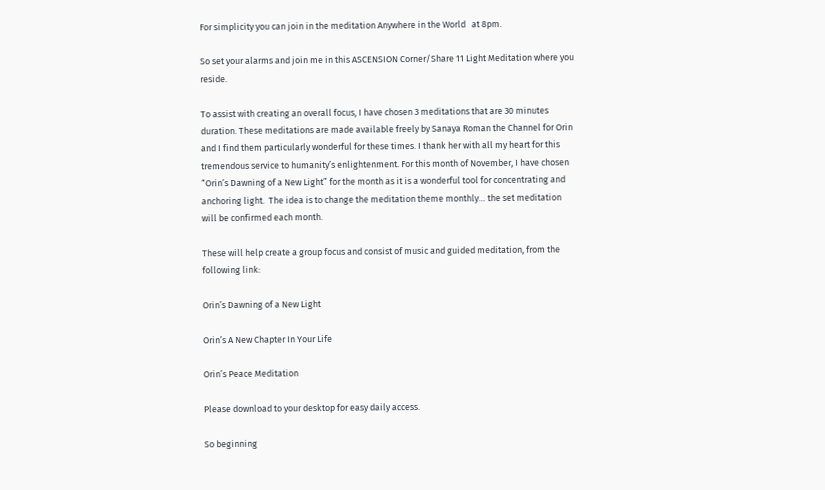For simplicity you can join in the meditation Anywhere in the World   at 8pm.

So set your alarms and join me in this ASCENSION Corner/Share 11 Light Meditation where you reside.

To assist with creating an overall focus, I have chosen 3 meditations that are 30 minutes duration. These meditations are made available freely by Sanaya Roman the Channel for Orin and I find them particularly wonderful for these times. I thank her with all my heart for this tremendous service to humanity’s enlightenment. For this month of November, I have chosen “Orin’s Dawning of a New Light” for the month as it is a wonderful tool for concentrating and anchoring light.  The idea is to change the meditation theme monthly… the set meditation will be confirmed each month.

These will help create a group focus and consist of music and guided meditation, from the following link:

Orin’s Dawning of a New Light

Orin’s A New Chapter In Your Life

Orin’s Peace Meditation

Please download to your desktop for easy daily access.

So beginning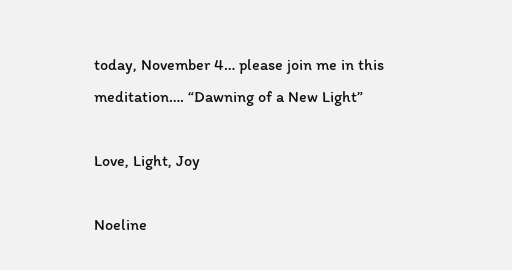today, November 4… please join me in this meditation…. “Dawning of a New Light”

Love, Light, Joy

Noeline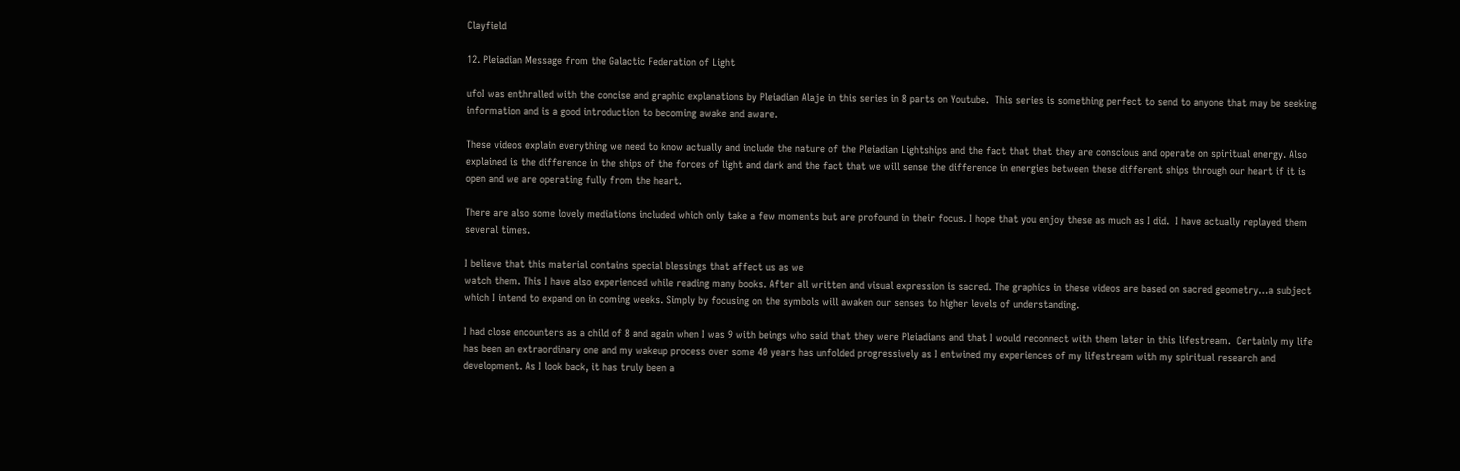Clayfield

12. Pleiadian Message from the Galactic Federation of Light

ufoI was enthralled with the concise and graphic explanations by Pleiadian Alaje in this series in 8 parts on Youtube.  This series is something perfect to send to anyone that may be seeking information and is a good introduction to becoming awake and aware.

These videos explain everything we need to know actually and include the nature of the Pleiadian Lightships and the fact that that they are conscious and operate on spiritual energy. Also explained is the difference in the ships of the forces of light and dark and the fact that we will sense the difference in energies between these different ships through our heart if it is open and we are operating fully from the heart.

There are also some lovely mediations included which only take a few moments but are profound in their focus. I hope that you enjoy these as much as I did.  I have actually replayed them several times.

I believe that this material contains special blessings that affect us as we
watch them. This I have also experienced while reading many books. After all written and visual expression is sacred. The graphics in these videos are based on sacred geometry…a subject which I intend to expand on in coming weeks. Simply by focusing on the symbols will awaken our senses to higher levels of understanding.

I had close encounters as a child of 8 and again when I was 9 with beings who said that they were Pleiadians and that I would reconnect with them later in this lifestream.  Certainly my life has been an extraordinary one and my wakeup process over some 40 years has unfolded progressively as I entwined my experiences of my lifestream with my spiritual research and development. As I look back, it has truly been a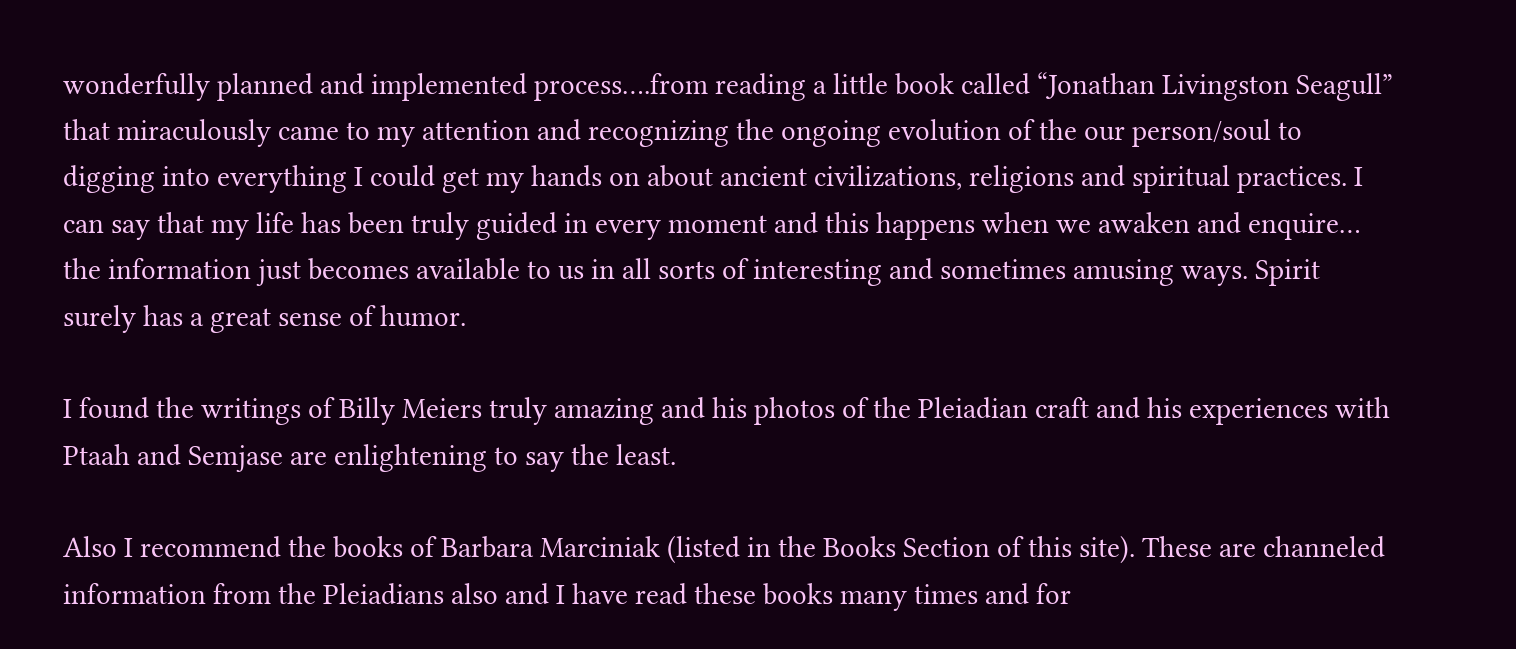wonderfully planned and implemented process….from reading a little book called “Jonathan Livingston Seagull” that miraculously came to my attention and recognizing the ongoing evolution of the our person/soul to digging into everything I could get my hands on about ancient civilizations, religions and spiritual practices. I can say that my life has been truly guided in every moment and this happens when we awaken and enquire… the information just becomes available to us in all sorts of interesting and sometimes amusing ways. Spirit surely has a great sense of humor.

I found the writings of Billy Meiers truly amazing and his photos of the Pleiadian craft and his experiences with Ptaah and Semjase are enlightening to say the least.

Also I recommend the books of Barbara Marciniak (listed in the Books Section of this site). These are channeled information from the Pleiadians also and I have read these books many times and for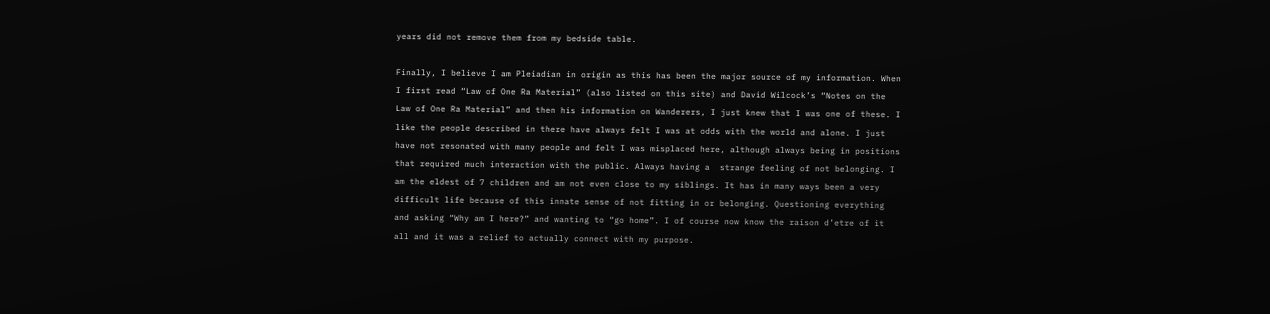years did not remove them from my bedside table.

Finally, I believe I am Pleiadian in origin as this has been the major source of my information. When I first read “Law of One Ra Material” (also listed on this site) and David Wilcock’s “Notes on the Law of One Ra Material” and then his information on Wanderers, I just knew that I was one of these. I like the people described in there have always felt I was at odds with the world and alone. I just have not resonated with many people and felt I was misplaced here, although always being in positions that required much interaction with the public. Always having a  strange feeling of not belonging. I am the eldest of 7 children and am not even close to my siblings. It has in many ways been a very difficult life because of this innate sense of not fitting in or belonging. Questioning everything and asking “Why am I here?” and wanting to “go home”. I of course now know the raison d’etre of it all and it was a relief to actually connect with my purpose.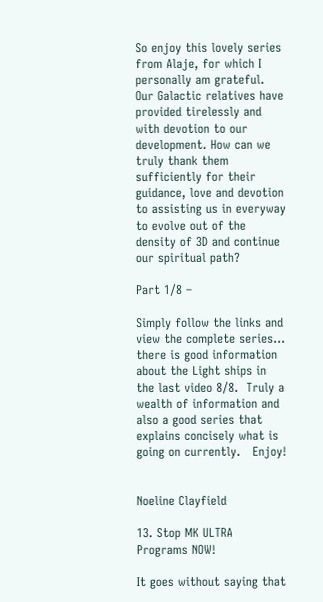So enjoy this lovely series from Alaje, for which I personally am grateful. Our Galactic relatives have provided tirelessly and with devotion to our development. How can we truly thank them sufficiently for their guidance, love and devotion to assisting us in everyway to evolve out of the density of 3D and continue our spiritual path?

Part 1/8 –

Simply follow the links and view the complete series… there is good information about the Light ships in the last video 8/8.  Truly a wealth of information and also a good series that explains concisely what is going on currently.   Enjoy!


Noeline Clayfield

13. Stop MK ULTRA Programs NOW!

It goes without saying that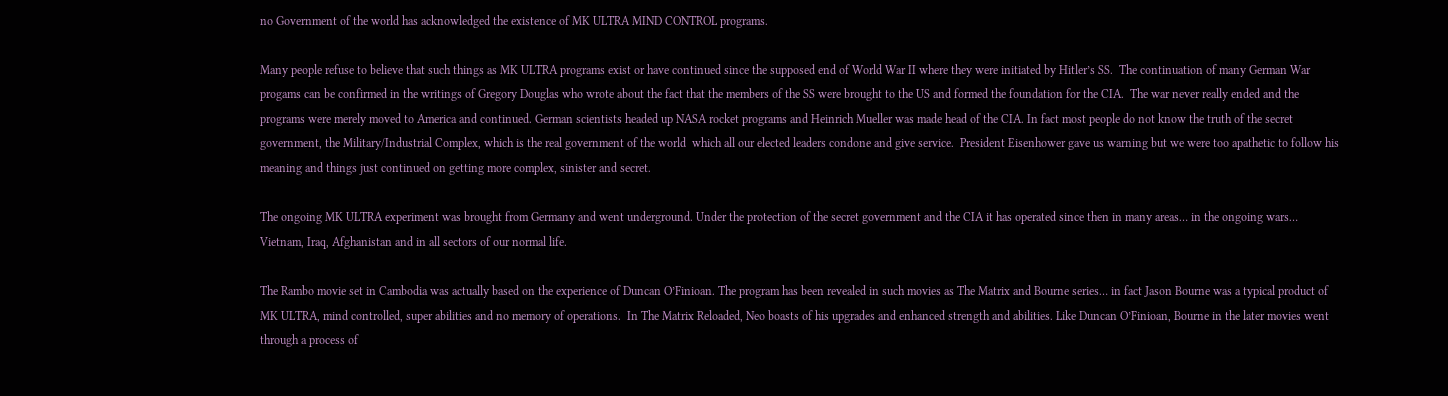no Government of the world has acknowledged the existence of MK ULTRA MIND CONTROL programs.

Many people refuse to believe that such things as MK ULTRA programs exist or have continued since the supposed end of World War II where they were initiated by Hitler’s SS.  The continuation of many German War progams can be confirmed in the writings of Gregory Douglas who wrote about the fact that the members of the SS were brought to the US and formed the foundation for the CIA.  The war never really ended and the programs were merely moved to America and continued. German scientists headed up NASA rocket programs and Heinrich Mueller was made head of the CIA. In fact most people do not know the truth of the secret government, the Military/Industrial Complex, which is the real government of the world  which all our elected leaders condone and give service.  President Eisenhower gave us warning but we were too apathetic to follow his meaning and things just continued on getting more complex, sinister and secret.

The ongoing MK ULTRA experiment was brought from Germany and went underground. Under the protection of the secret government and the CIA it has operated since then in many areas… in the ongoing wars…  Vietnam, Iraq, Afghanistan and in all sectors of our normal life.

The Rambo movie set in Cambodia was actually based on the experience of Duncan O’Finioan. The program has been revealed in such movies as The Matrix and Bourne series… in fact Jason Bourne was a typical product of MK ULTRA, mind controlled, super abilities and no memory of operations.  In The Matrix Reloaded, Neo boasts of his upgrades and enhanced strength and abilities. Like Duncan O’Finioan, Bourne in the later movies went through a process of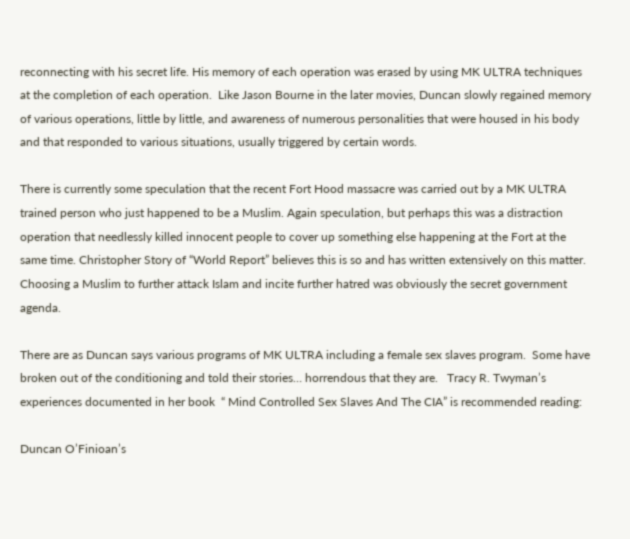reconnecting with his secret life. His memory of each operation was erased by using MK ULTRA techniques at the completion of each operation.  Like Jason Bourne in the later movies, Duncan slowly regained memory of various operations, little by little, and awareness of numerous personalities that were housed in his body and that responded to various situations, usually triggered by certain words.

There is currently some speculation that the recent Fort Hood massacre was carried out by a MK ULTRA trained person who just happened to be a Muslim. Again speculation, but perhaps this was a distraction operation that needlessly killed innocent people to cover up something else happening at the Fort at the same time. Christopher Story of “World Report” believes this is so and has written extensively on this matter. Choosing a Muslim to further attack Islam and incite further hatred was obviously the secret government agenda.

There are as Duncan says various programs of MK ULTRA including a female sex slaves program.  Some have broken out of the conditioning and told their stories… horrendous that they are.   Tracy R. Twyman’s  experiences documented in her book  “ Mind Controlled Sex Slaves And The CIA” is recommended reading:

Duncan O’Finioan’s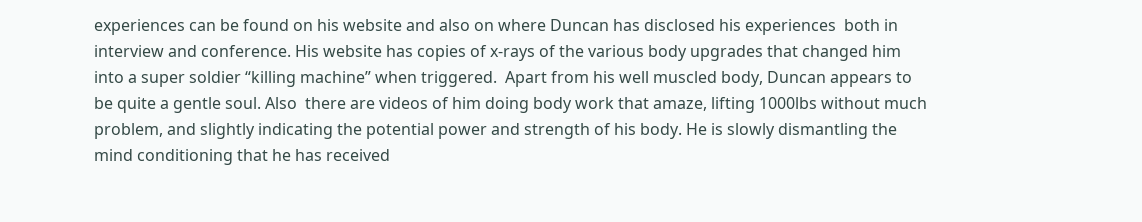experiences can be found on his website and also on where Duncan has disclosed his experiences  both in interview and conference. His website has copies of x-rays of the various body upgrades that changed him into a super soldier “killing machine” when triggered.  Apart from his well muscled body, Duncan appears to be quite a gentle soul. Also  there are videos of him doing body work that amaze, lifting 1000lbs without much problem, and slightly indicating the potential power and strength of his body. He is slowly dismantling the mind conditioning that he has received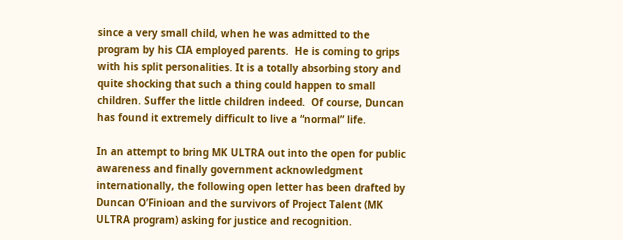since a very small child, when he was admitted to the program by his CIA employed parents.  He is coming to grips with his split personalities. It is a totally absorbing story and quite shocking that such a thing could happen to small children. Suffer the little children indeed.  Of course, Duncan has found it extremely difficult to live a “normal” life.

In an attempt to bring MK ULTRA out into the open for public awareness and finally government acknowledgment internationally, the following open letter has been drafted by Duncan O’Finioan and the survivors of Project Talent (MK ULTRA program) asking for justice and recognition.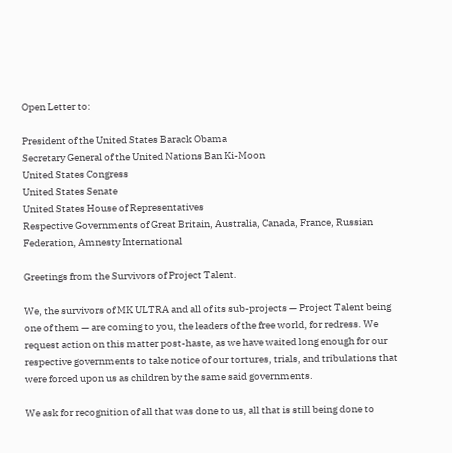Open Letter to:

President of the United States Barack Obama
Secretary General of the United Nations Ban Ki-Moon
United States Congress
United States Senate
United States House of Representatives
Respective Governments of Great Britain, Australia, Canada, France, Russian Federation, Amnesty International

Greetings from the Survivors of Project Talent.

We, the survivors of MK ULTRA and all of its sub-projects — Project Talent being one of them — are coming to you, the leaders of the free world, for redress. We request action on this matter post-haste, as we have waited long enough for our respective governments to take notice of our tortures, trials, and tribulations that were forced upon us as children by the same said governments.

We ask for recognition of all that was done to us, all that is still being done to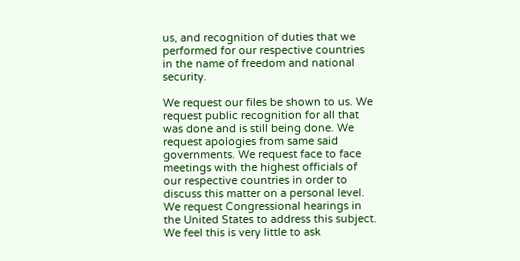us, and recognition of duties that we performed for our respective countries in the name of freedom and national security.

We request our files be shown to us. We request public recognition for all that was done and is still being done. We request apologies from same said governments. We request face to face meetings with the highest officials of our respective countries in order to discuss this matter on a personal level. We request Congressional hearings in the United States to address this subject. We feel this is very little to ask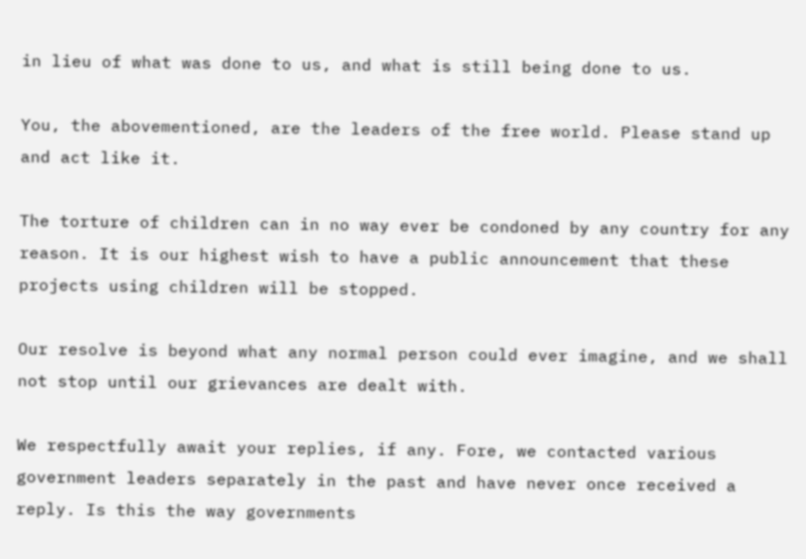in lieu of what was done to us, and what is still being done to us.

You, the abovementioned, are the leaders of the free world. Please stand up and act like it.

The torture of children can in no way ever be condoned by any country for any reason. It is our highest wish to have a public announcement that these projects using children will be stopped.

Our resolve is beyond what any normal person could ever imagine, and we shall not stop until our grievances are dealt with.

We respectfully await your replies, if any. Fore, we contacted various government leaders separately in the past and have never once received a reply. Is this the way governments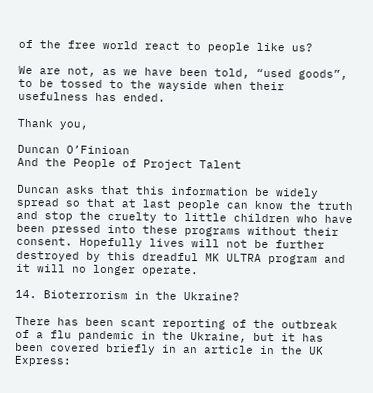of the free world react to people like us?

We are not, as we have been told, “used goods”, to be tossed to the wayside when their usefulness has ended.

Thank you,

Duncan O’Finioan
And the People of Project Talent

Duncan asks that this information be widely spread so that at last people can know the truth and stop the cruelty to little children who have been pressed into these programs without their consent. Hopefully lives will not be further destroyed by this dreadful MK ULTRA program and it will no longer operate.

14. Bioterrorism in the Ukraine?

There has been scant reporting of the outbreak of a flu pandemic in the Ukraine, but it has been covered briefly in an article in the UK Express: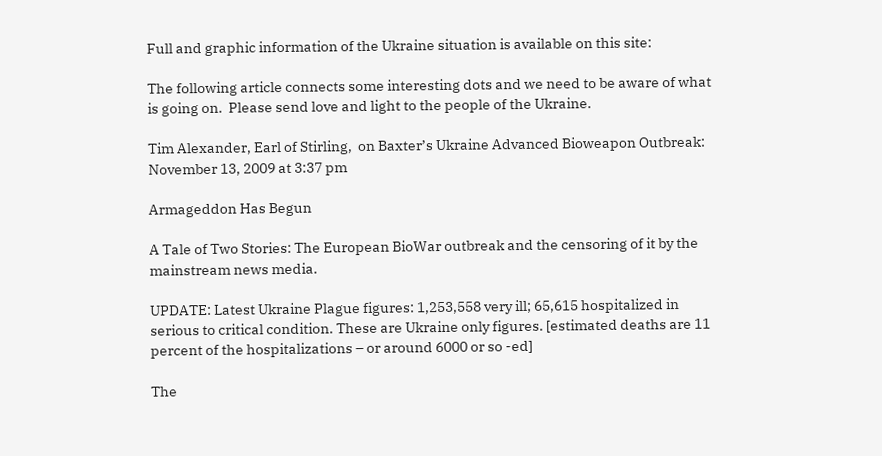Full and graphic information of the Ukraine situation is available on this site:

The following article connects some interesting dots and we need to be aware of what is going on.  Please send love and light to the people of the Ukraine.

Tim Alexander, Earl of Stirling,  on Baxter’s Ukraine Advanced Bioweapon Outbreak:
November 13, 2009 at 3:37 pm

Armageddon Has Begun

A Tale of Two Stories: The European BioWar outbreak and the censoring of it by the mainstream news media.

UPDATE: Latest Ukraine Plague figures: 1,253,558 very ill; 65,615 hospitalized in serious to critical condition. These are Ukraine only figures. [estimated deaths are 11 percent of the hospitalizations – or around 6000 or so -ed]

The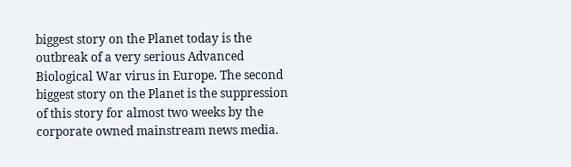biggest story on the Planet today is the outbreak of a very serious Advanced Biological War virus in Europe. The second biggest story on the Planet is the suppression of this story for almost two weeks by the corporate owned mainstream news media.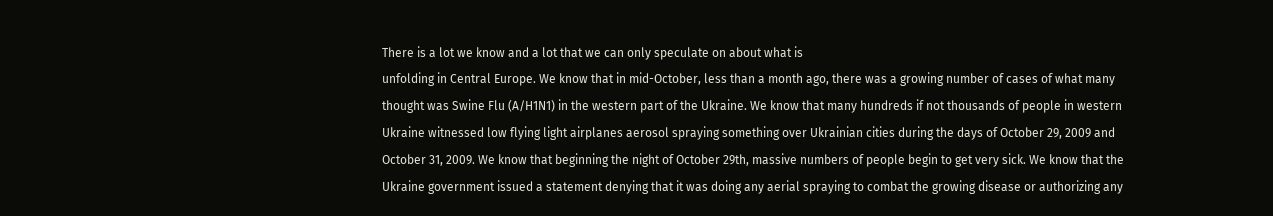There is a lot we know and a lot that we can only speculate on about what is
unfolding in Central Europe. We know that in mid-October, less than a month ago, there was a growing number of cases of what many thought was Swine Flu (A/H1N1) in the western part of the Ukraine. We know that many hundreds if not thousands of people in western Ukraine witnessed low flying light airplanes aerosol spraying something over Ukrainian cities during the days of October 29, 2009 and October 31, 2009. We know that beginning the night of October 29th, massive numbers of people begin to get very sick. We know that the Ukraine government issued a statement denying that it was doing any aerial spraying to combat the growing disease or authorizing any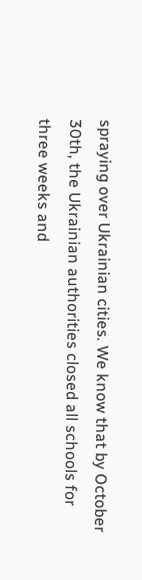spraying over Ukrainian cities. We know that by October 30th, the Ukrainian authorities closed all schools for three weeks and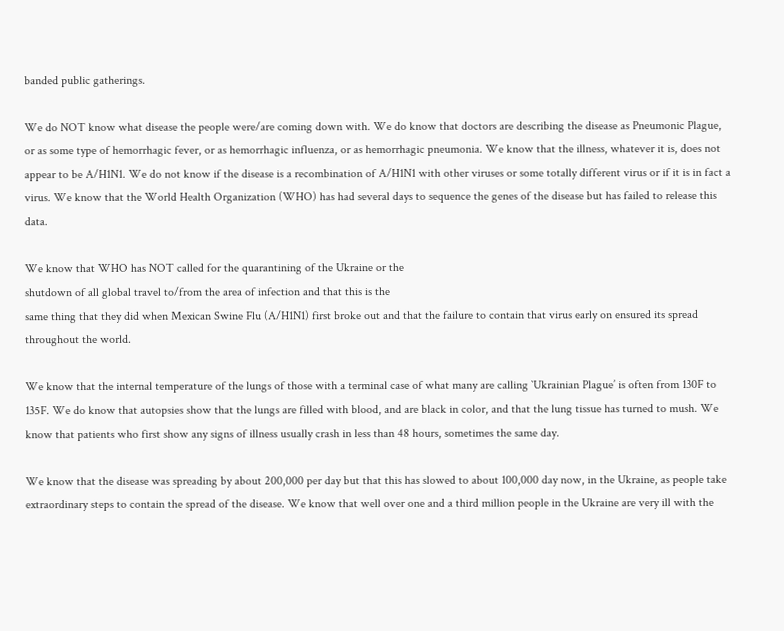banded public gatherings.

We do NOT know what disease the people were/are coming down with. We do know that doctors are describing the disease as Pneumonic Plague, or as some type of hemorrhagic fever, or as hemorrhagic influenza, or as hemorrhagic pneumonia. We know that the illness, whatever it is, does not appear to be A/H1N1. We do not know if the disease is a recombination of A/H1N1 with other viruses or some totally different virus or if it is in fact a virus. We know that the World Health Organization (WHO) has had several days to sequence the genes of the disease but has failed to release this data.

We know that WHO has NOT called for the quarantining of the Ukraine or the
shutdown of all global travel to/from the area of infection and that this is the
same thing that they did when Mexican Swine Flu (A/H1N1) first broke out and that the failure to contain that virus early on ensured its spread throughout the world.

We know that the internal temperature of the lungs of those with a terminal case of what many are calling `Ukrainian Plague’ is often from 130F to 135F. We do know that autopsies show that the lungs are filled with blood, and are black in color, and that the lung tissue has turned to mush. We know that patients who first show any signs of illness usually crash in less than 48 hours, sometimes the same day.

We know that the disease was spreading by about 200,000 per day but that this has slowed to about 100,000 day now, in the Ukraine, as people take
extraordinary steps to contain the spread of the disease. We know that well over one and a third million people in the Ukraine are very ill with the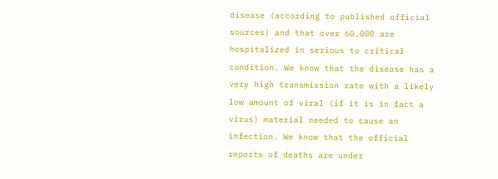disease (according to published official sources) and that over 60,000 are hospitalized in serious to critical condition. We know that the disease has a very high transmission rate with a likely low amount of viral (if it is in fact a virus) material needed to cause an infection. We know that the official reports of deaths are under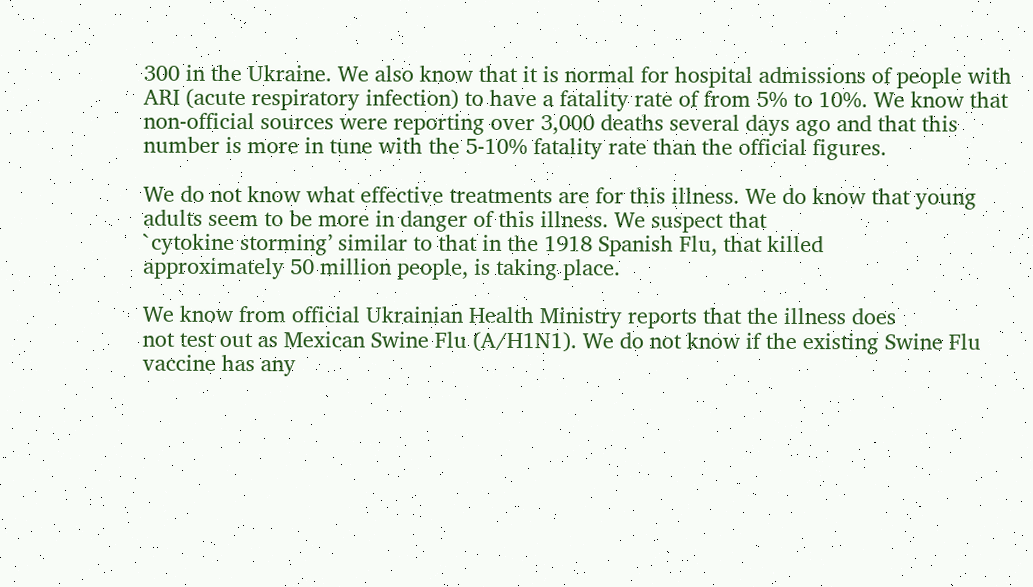300 in the Ukraine. We also know that it is normal for hospital admissions of people with ARI (acute respiratory infection) to have a fatality rate of from 5% to 10%. We know that non-official sources were reporting over 3,000 deaths several days ago and that this number is more in tune with the 5-10% fatality rate than the official figures.

We do not know what effective treatments are for this illness. We do know that young adults seem to be more in danger of this illness. We suspect that
`cytokine storming’ similar to that in the 1918 Spanish Flu, that killed
approximately 50 million people, is taking place.

We know from official Ukrainian Health Ministry reports that the illness does
not test out as Mexican Swine Flu (A/H1N1). We do not know if the existing Swine Flu vaccine has any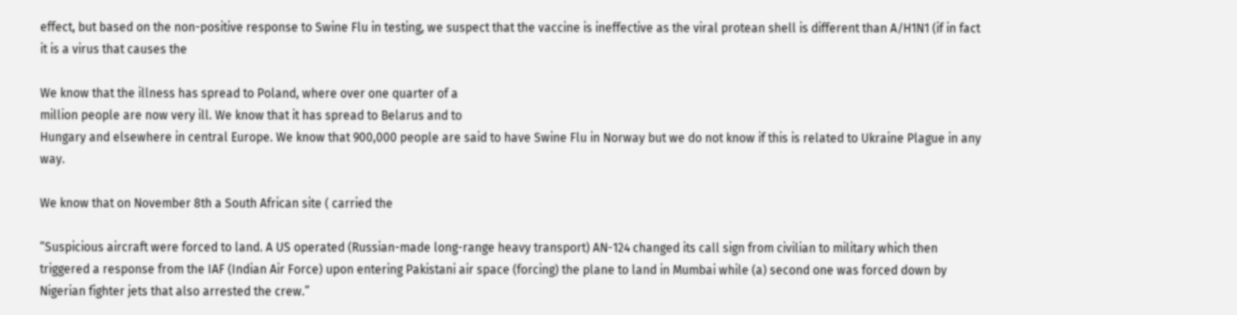effect, but based on the non-positive response to Swine Flu in testing, we suspect that the vaccine is ineffective as the viral protean shell is different than A/H1N1 (if in fact it is a virus that causes the

We know that the illness has spread to Poland, where over one quarter of a
million people are now very ill. We know that it has spread to Belarus and to
Hungary and elsewhere in central Europe. We know that 900,000 people are said to have Swine Flu in Norway but we do not know if this is related to Ukraine Plague in any way.

We know that on November 8th a South African site ( carried the

“Suspicious aircraft were forced to land. A US operated (Russian-made long-range heavy transport) AN-124 changed its call sign from civilian to military which then triggered a response from the IAF (Indian Air Force) upon entering Pakistani air space (forcing) the plane to land in Mumbai while (a) second one was forced down by Nigerian fighter jets that also arrested the crew.”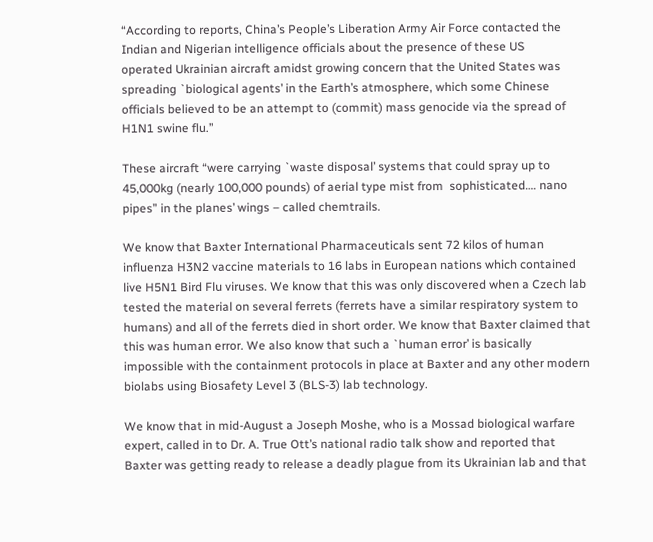“According to reports, China’s People’s Liberation Army Air Force contacted the Indian and Nigerian intelligence officials about the presence of these US
operated Ukrainian aircraft amidst growing concern that the United States was spreading `biological agents’ in the Earth’s atmosphere, which some Chinese officials believed to be an attempt to (commit) mass genocide via the spread of H1N1 swine flu.”

These aircraft “were carrying `waste disposal’ systems that could spray up to
45,000kg (nearly 100,000 pounds) of aerial type mist from  sophisticated…. nano pipes” in the planes’ wings – called chemtrails.

We know that Baxter International Pharmaceuticals sent 72 kilos of human
influenza H3N2 vaccine materials to 16 labs in European nations which contained live H5N1 Bird Flu viruses. We know that this was only discovered when a Czech lab tested the material on several ferrets (ferrets have a similar respiratory system to humans) and all of the ferrets died in short order. We know that Baxter claimed that this was human error. We also know that such a `human error’ is basically impossible with the containment protocols in place at Baxter and any other modern biolabs using Biosafety Level 3 (BLS-3) lab technology.

We know that in mid-August a Joseph Moshe, who is a Mossad biological warfare expert, called in to Dr. A. True Ott’s national radio talk show and reported that Baxter was getting ready to release a deadly plague from its Ukrainian lab and that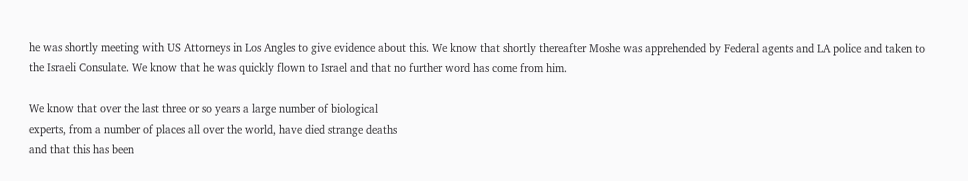he was shortly meeting with US Attorneys in Los Angles to give evidence about this. We know that shortly thereafter Moshe was apprehended by Federal agents and LA police and taken to the Israeli Consulate. We know that he was quickly flown to Israel and that no further word has come from him.

We know that over the last three or so years a large number of biological
experts, from a number of places all over the world, have died strange deaths
and that this has been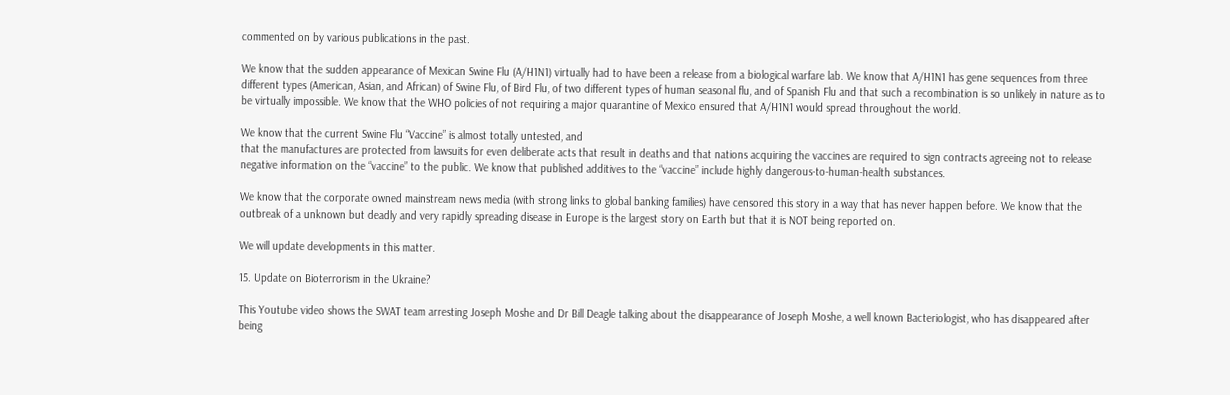commented on by various publications in the past.

We know that the sudden appearance of Mexican Swine Flu (A/H1N1) virtually had to have been a release from a biological warfare lab. We know that A/H1N1 has gene sequences from three different types (American, Asian, and African) of Swine Flu, of Bird Flu, of two different types of human seasonal flu, and of Spanish Flu and that such a recombination is so unlikely in nature as to be virtually impossible. We know that the WHO policies of not requiring a major quarantine of Mexico ensured that A/H1N1 would spread throughout the world.

We know that the current Swine Flu “Vaccine” is almost totally untested, and
that the manufactures are protected from lawsuits for even deliberate acts that result in deaths and that nations acquiring the vaccines are required to sign contracts agreeing not to release negative information on the “vaccine” to the public. We know that published additives to the “vaccine” include highly dangerous-to-human-health substances.

We know that the corporate owned mainstream news media (with strong links to global banking families) have censored this story in a way that has never happen before. We know that the outbreak of a unknown but deadly and very rapidly spreading disease in Europe is the largest story on Earth but that it is NOT being reported on.

We will update developments in this matter.

15. Update on Bioterrorism in the Ukraine?

This Youtube video shows the SWAT team arresting Joseph Moshe and Dr Bill Deagle talking about the disappearance of Joseph Moshe, a well known Bacteriologist, who has disappeared after being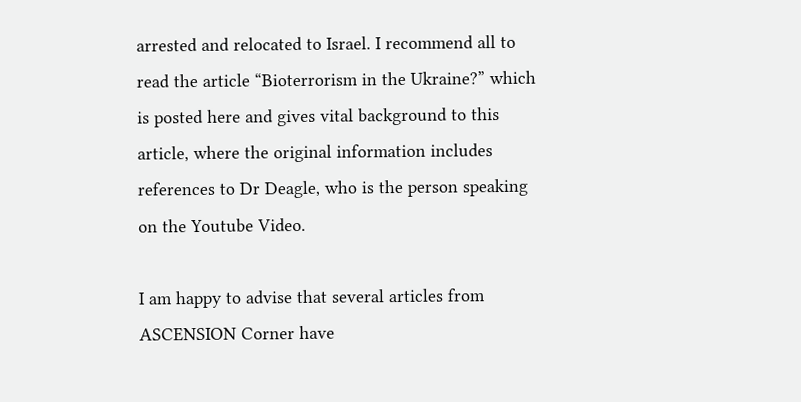arrested and relocated to Israel. I recommend all to read the article “Bioterrorism in the Ukraine?” which is posted here and gives vital background to this article, where the original information includes references to Dr Deagle, who is the person speaking on the Youtube Video.

I am happy to advise that several articles from ASCENSION Corner have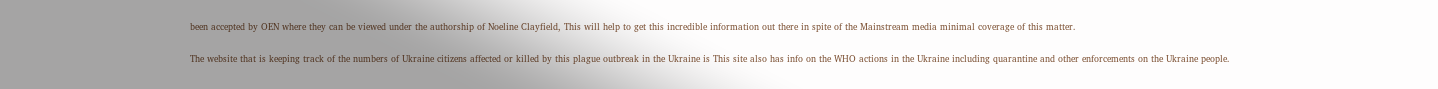been accepted by OEN where they can be viewed under the authorship of Noeline Clayfield, This will help to get this incredible information out there in spite of the Mainstream media minimal coverage of this matter.

The website that is keeping track of the numbers of Ukraine citizens affected or killed by this plague outbreak in the Ukraine is This site also has info on the WHO actions in the Ukraine including quarantine and other enforcements on the Ukraine people.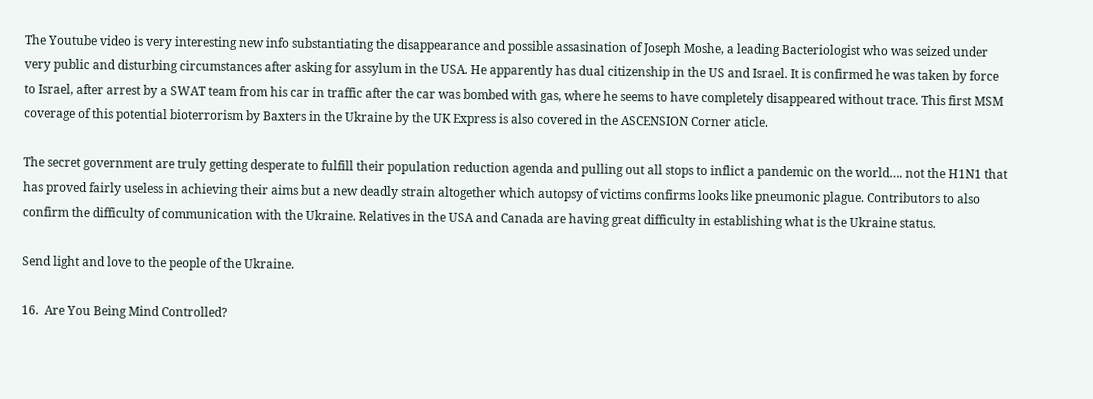The Youtube video is very interesting new info substantiating the disappearance and possible assasination of Joseph Moshe, a leading Bacteriologist who was seized under very public and disturbing circumstances after asking for assylum in the USA. He apparently has dual citizenship in the US and Israel. It is confirmed he was taken by force to Israel, after arrest by a SWAT team from his car in traffic after the car was bombed with gas, where he seems to have completely disappeared without trace. This first MSM coverage of this potential bioterrorism by Baxters in the Ukraine by the UK Express is also covered in the ASCENSION Corner aticle.

The secret government are truly getting desperate to fulfill their population reduction agenda and pulling out all stops to inflict a pandemic on the world…. not the H1N1 that has proved fairly useless in achieving their aims but a new deadly strain altogether which autopsy of victims confirms looks like pneumonic plague. Contributors to also confirm the difficulty of communication with the Ukraine. Relatives in the USA and Canada are having great difficulty in establishing what is the Ukraine status.

Send light and love to the people of the Ukraine.

16.  Are You Being Mind Controlled?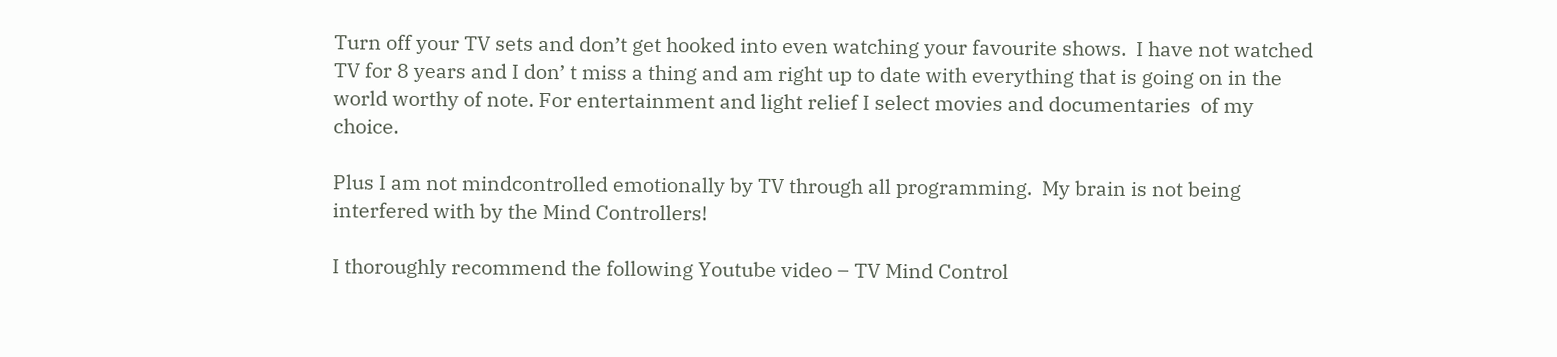Turn off your TV sets and don’t get hooked into even watching your favourite shows.  I have not watched TV for 8 years and I don’ t miss a thing and am right up to date with everything that is going on in the world worthy of note. For entertainment and light relief I select movies and documentaries  of my choice.

Plus I am not mindcontrolled emotionally by TV through all programming.  My brain is not being interfered with by the Mind Controllers!

I thoroughly recommend the following Youtube video – TV Mind Control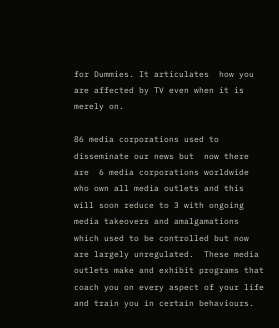for Dummies. It articulates  how you are affected by TV even when it is merely on.

86 media corporations used to disseminate our news but  now there are  6 media corporations worldwide who own all media outlets and this will soon reduce to 3 with ongoing media takeovers and amalgamations which used to be controlled but now are largely unregulated.  These media outlets make and exhibit programs that coach you on every aspect of your life and train you in certain behaviours.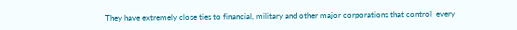They have extremely close ties to financial, military and other major corporations that control  every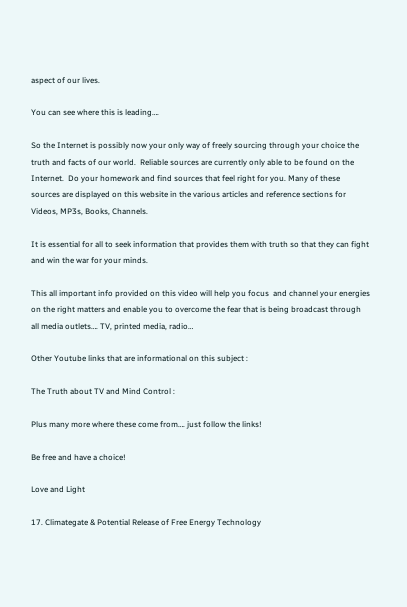aspect of our lives.

You can see where this is leading….

So the Internet is possibly now your only way of freely sourcing through your choice the truth and facts of our world.  Reliable sources are currently only able to be found on the Internet.  Do your homework and find sources that feel right for you. Many of these sources are displayed on this website in the various articles and reference sections for Videos, MP3s, Books, Channels.

It is essential for all to seek information that provides them with truth so that they can fight and win the war for your minds.

This all important info provided on this video will help you focus  and channel your energies on the right matters and enable you to overcome the fear that is being broadcast through all media outlets…. TV, printed media, radio…

Other Youtube links that are informational on this subject :

The Truth about TV and Mind Control :

Plus many more where these come from…. just follow the links!

Be free and have a choice!

Love and Light

17. Climategate & Potential Release of Free Energy Technology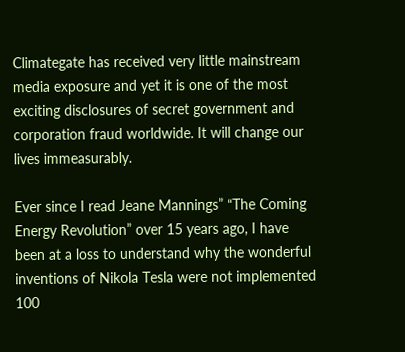Climategate has received very little mainstream media exposure and yet it is one of the most exciting disclosures of secret government and corporation fraud worldwide. It will change our lives immeasurably.

Ever since I read Jeane Mannings” “The Coming Energy Revolution” over 15 years ago, I have been at a loss to understand why the wonderful inventions of Nikola Tesla were not implemented 100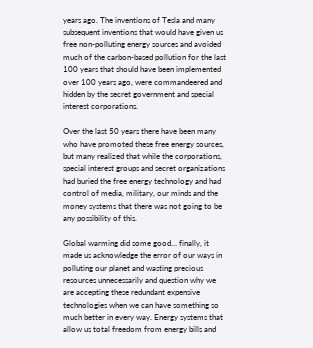years ago. The inventions of Tesla and many subsequent inventions that would have given us free non-polluting energy sources and avoided much of the carbon-based pollution for the last 100 years that should have been implemented over 100 years ago, were commandeered and hidden by the secret government and special interest corporations.

Over the last 50 years there have been many who have promoted these free energy sources, but many realized that while the corporations, special interest groups and secret organizations had buried the free energy technology and had control of media, military, our minds and the money systems that there was not going to be any possibility of this.

Global warming did some good… finally, it made us acknowledge the error of our ways in polluting our planet and wasting precious resources unnecessarily and question why we are accepting these redundant expensive technologies when we can have something so much better in every way. Energy systems that allow us total freedom from energy bills and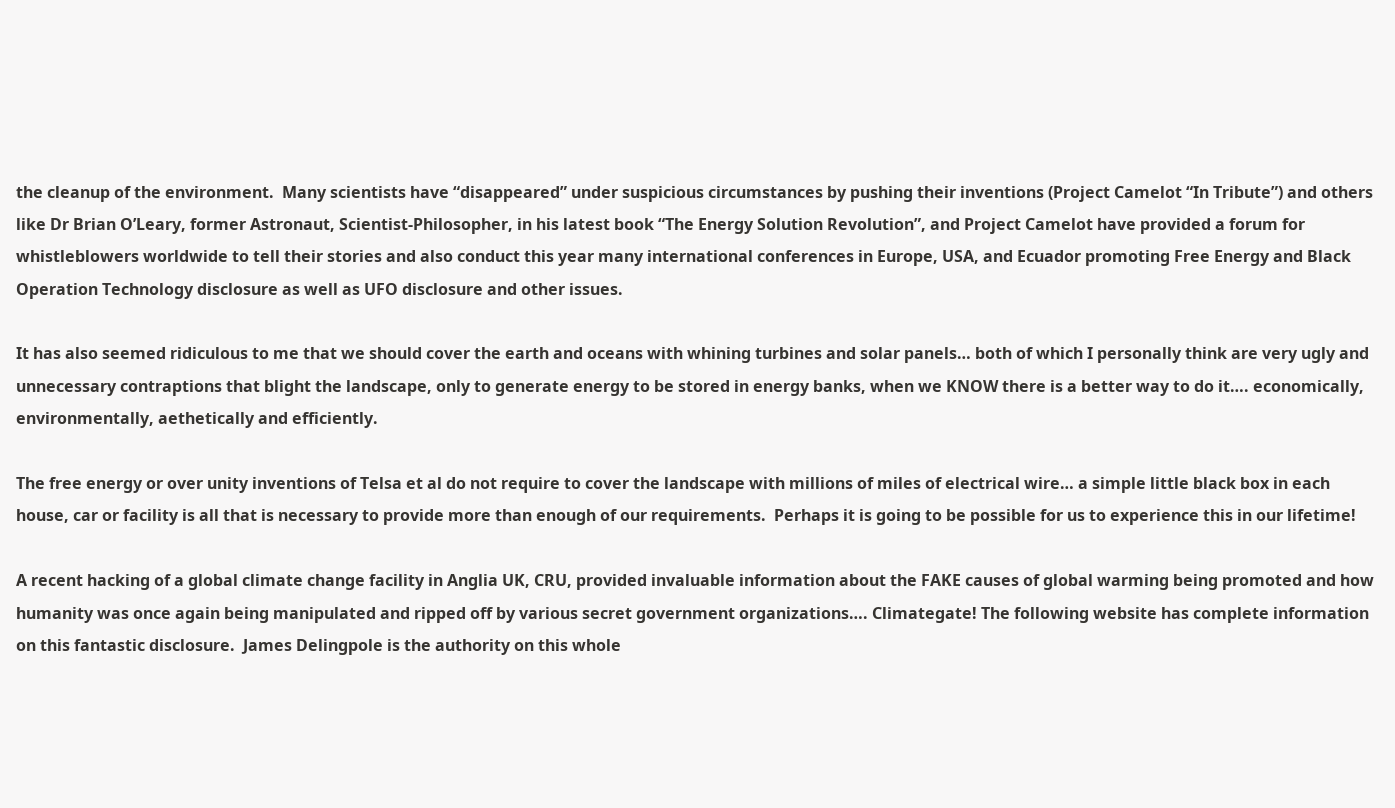the cleanup of the environment.  Many scientists have “disappeared” under suspicious circumstances by pushing their inventions (Project Camelot “In Tribute”) and others like Dr Brian O’Leary, former Astronaut, Scientist-Philosopher, in his latest book “The Energy Solution Revolution”, and Project Camelot have provided a forum for whistleblowers worldwide to tell their stories and also conduct this year many international conferences in Europe, USA, and Ecuador promoting Free Energy and Black Operation Technology disclosure as well as UFO disclosure and other issues.

It has also seemed ridiculous to me that we should cover the earth and oceans with whining turbines and solar panels… both of which I personally think are very ugly and unnecessary contraptions that blight the landscape, only to generate energy to be stored in energy banks, when we KNOW there is a better way to do it…. economically, environmentally, aethetically and efficiently.

The free energy or over unity inventions of Telsa et al do not require to cover the landscape with millions of miles of electrical wire… a simple little black box in each house, car or facility is all that is necessary to provide more than enough of our requirements.  Perhaps it is going to be possible for us to experience this in our lifetime!

A recent hacking of a global climate change facility in Anglia UK, CRU, provided invaluable information about the FAKE causes of global warming being promoted and how humanity was once again being manipulated and ripped off by various secret government organizations…. Climategate! The following website has complete information on this fantastic disclosure.  James Delingpole is the authority on this whole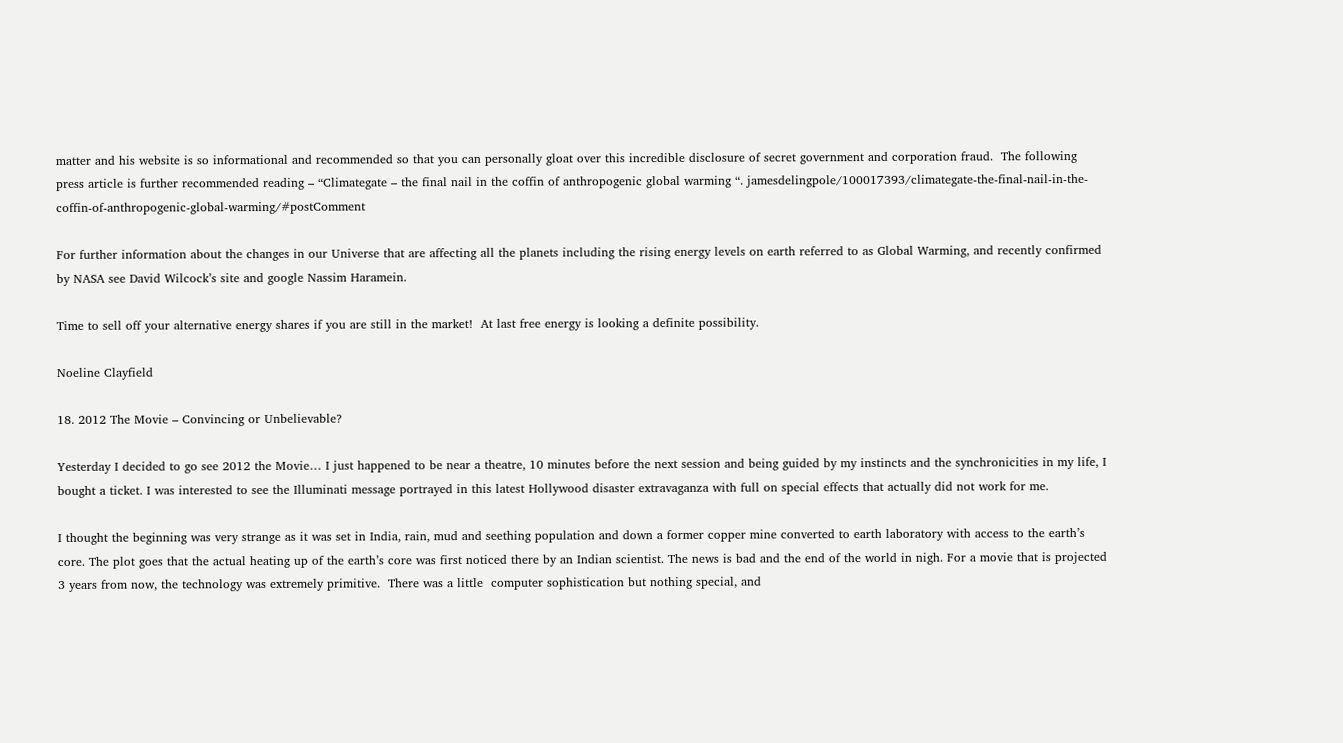matter and his website is so informational and recommended so that you can personally gloat over this incredible disclosure of secret government and corporation fraud.  The following press article is further recommended reading – “Climategate – the final nail in the coffin of anthropogenic global warming “. jamesdelingpole/100017393/climategate-the-final-nail-in-the- coffin-of-anthropogenic-global-warming/#postComment

For further information about the changes in our Universe that are affecting all the planets including the rising energy levels on earth referred to as Global Warming, and recently confirmed by NASA see David Wilcock’s site and google Nassim Haramein.

Time to sell off your alternative energy shares if you are still in the market!  At last free energy is looking a definite possibility.

Noeline Clayfield

18. 2012 The Movie – Convincing or Unbelievable?

Yesterday I decided to go see 2012 the Movie… I just happened to be near a theatre, 10 minutes before the next session and being guided by my instincts and the synchronicities in my life, I bought a ticket. I was interested to see the Illuminati message portrayed in this latest Hollywood disaster extravaganza with full on special effects that actually did not work for me.

I thought the beginning was very strange as it was set in India, rain, mud and seething population and down a former copper mine converted to earth laboratory with access to the earth’s core. The plot goes that the actual heating up of the earth’s core was first noticed there by an Indian scientist. The news is bad and the end of the world in nigh. For a movie that is projected 3 years from now, the technology was extremely primitive.  There was a little  computer sophistication but nothing special, and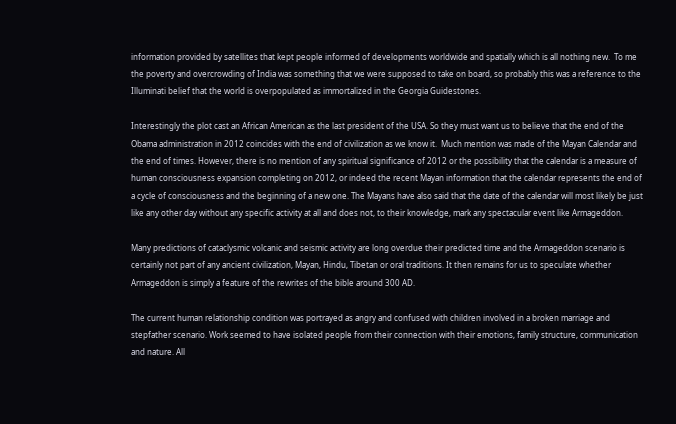information provided by satellites that kept people informed of developments worldwide and spatially which is all nothing new.  To me the poverty and overcrowding of India was something that we were supposed to take on board, so probably this was a reference to the Illuminati belief that the world is overpopulated as immortalized in the Georgia Guidestones.

Interestingly the plot cast an African American as the last president of the USA. So they must want us to believe that the end of the Obama administration in 2012 coincides with the end of civilization as we know it.  Much mention was made of the Mayan Calendar and the end of times. However, there is no mention of any spiritual significance of 2012 or the possibility that the calendar is a measure of human consciousness expansion completing on 2012, or indeed the recent Mayan information that the calendar represents the end of a cycle of consciousness and the beginning of a new one. The Mayans have also said that the date of the calendar will most likely be just like any other day without any specific activity at all and does not, to their knowledge, mark any spectacular event like Armageddon.

Many predictions of cataclysmic volcanic and seismic activity are long overdue their predicted time and the Armageddon scenario is certainly not part of any ancient civilization, Mayan, Hindu, Tibetan or oral traditions. It then remains for us to speculate whether Armageddon is simply a feature of the rewrites of the bible around 300 AD.

The current human relationship condition was portrayed as angry and confused with children involved in a broken marriage and stepfather scenario. Work seemed to have isolated people from their connection with their emotions, family structure, communication and nature. All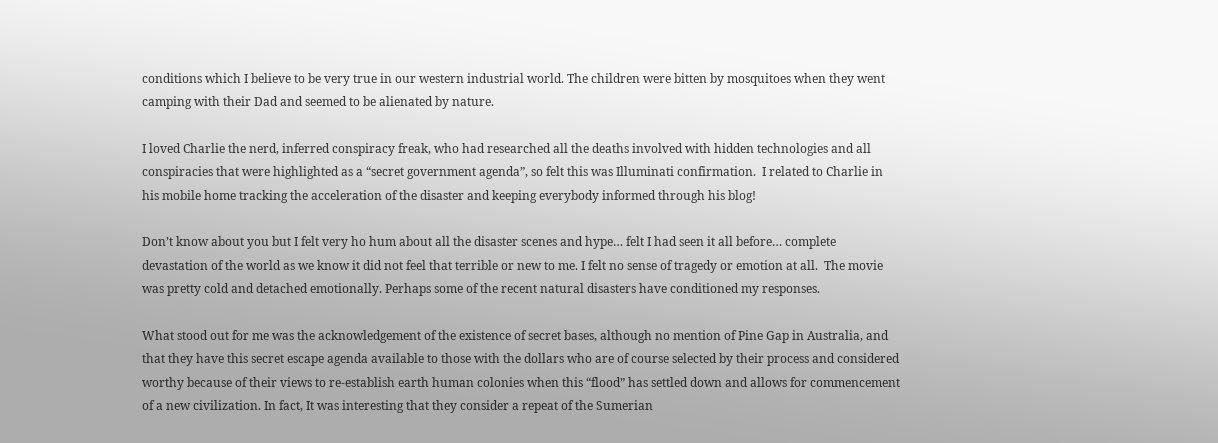conditions which I believe to be very true in our western industrial world. The children were bitten by mosquitoes when they went camping with their Dad and seemed to be alienated by nature.

I loved Charlie the nerd, inferred conspiracy freak, who had researched all the deaths involved with hidden technologies and all conspiracies that were highlighted as a “secret government agenda”, so felt this was Illuminati confirmation.  I related to Charlie in his mobile home tracking the acceleration of the disaster and keeping everybody informed through his blog!

Don’t know about you but I felt very ho hum about all the disaster scenes and hype… felt I had seen it all before… complete devastation of the world as we know it did not feel that terrible or new to me. I felt no sense of tragedy or emotion at all.  The movie was pretty cold and detached emotionally. Perhaps some of the recent natural disasters have conditioned my responses.

What stood out for me was the acknowledgement of the existence of secret bases, although no mention of Pine Gap in Australia, and that they have this secret escape agenda available to those with the dollars who are of course selected by their process and considered worthy because of their views to re-establish earth human colonies when this “flood” has settled down and allows for commencement of a new civilization. In fact, It was interesting that they consider a repeat of the Sumerian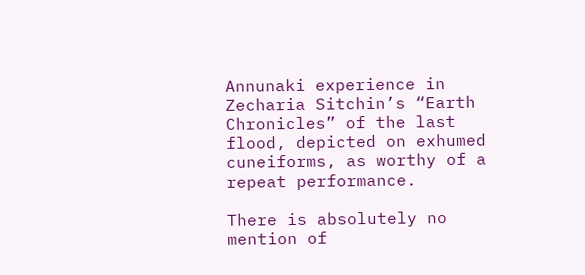Annunaki experience in Zecharia Sitchin’s “Earth Chronicles” of the last flood, depicted on exhumed cuneiforms, as worthy of a repeat performance.

There is absolutely no mention of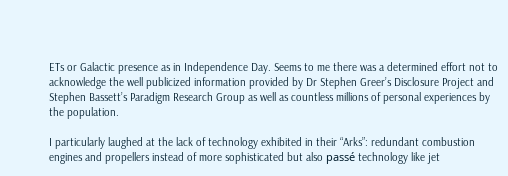ETs or Galactic presence as in Independence Day. Seems to me there was a determined effort not to acknowledge the well publicized information provided by Dr Stephen Greer’s Disclosure Project and Stephen Bassett’s Paradigm Research Group as well as countless millions of personal experiences by the population.

I particularly laughed at the lack of technology exhibited in their “Arks”: redundant combustion engines and propellers instead of more sophisticated but also passé technology like jet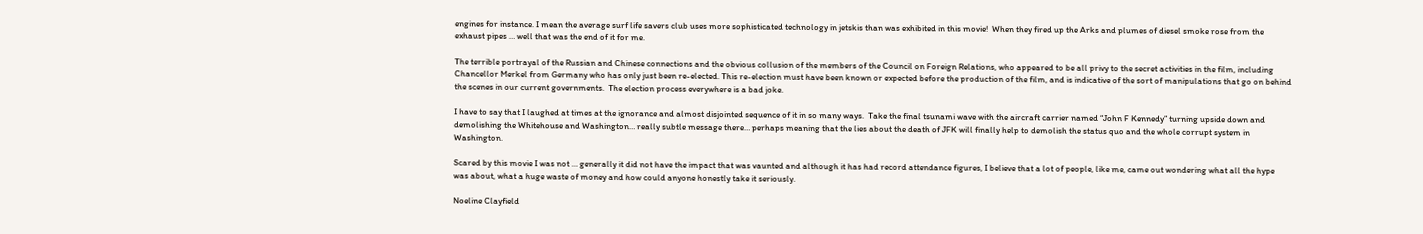engines for instance. I mean the average surf life savers club uses more sophisticated technology in jetskis than was exhibited in this movie!  When they fired up the Arks and plumes of diesel smoke rose from the exhaust pipes … well that was the end of it for me.

The terrible portrayal of the Russian and Chinese connections and the obvious collusion of the members of the Council on Foreign Relations, who appeared to be all privy to the secret activities in the film, including Chancellor Merkel from Germany who has only just been re-elected. This re-election must have been known or expected before the production of the film, and is indicative of the sort of manipulations that go on behind the scenes in our current governments.  The election process everywhere is a bad joke.

I have to say that I laughed at times at the ignorance and almost disjointed sequence of it in so many ways.  Take the final tsunami wave with the aircraft carrier named “John F Kennedy” turning upside down and demolishing the Whitehouse and Washington… really subtle message there… perhaps meaning that the lies about the death of JFK will finally help to demolish the status quo and the whole corrupt system in Washington.

Scared by this movie I was not … generally it did not have the impact that was vaunted and although it has had record attendance figures, I believe that a lot of people, like me, came out wondering what all the hype was about, what a huge waste of money and how could anyone honestly take it seriously.

Noeline Clayfield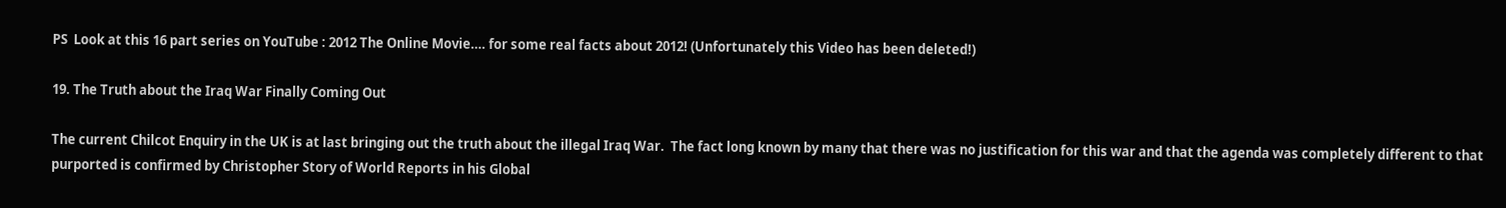PS  Look at this 16 part series on YouTube : 2012 The Online Movie…. for some real facts about 2012! (Unfortunately this Video has been deleted!)

19. The Truth about the Iraq War Finally Coming Out

The current Chilcot Enquiry in the UK is at last bringing out the truth about the illegal Iraq War.  The fact long known by many that there was no justification for this war and that the agenda was completely different to that purported is confirmed by Christopher Story of World Reports in his Global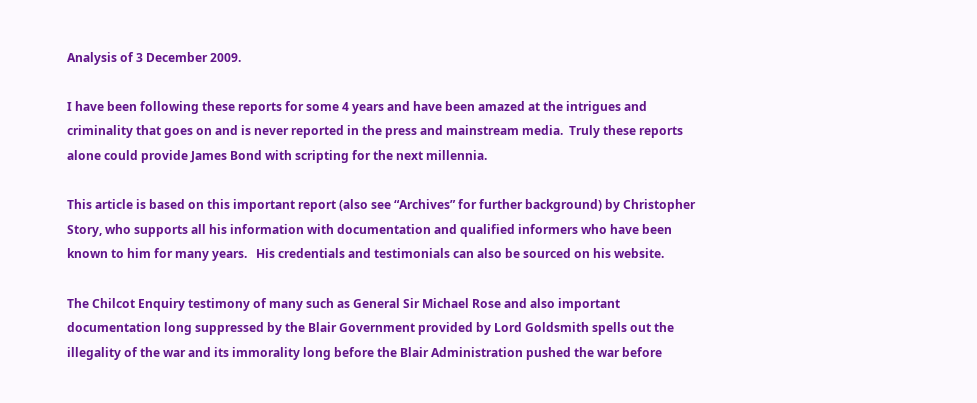Analysis of 3 December 2009.

I have been following these reports for some 4 years and have been amazed at the intrigues and criminality that goes on and is never reported in the press and mainstream media.  Truly these reports alone could provide James Bond with scripting for the next millennia.

This article is based on this important report (also see “Archives” for further background) by Christopher Story, who supports all his information with documentation and qualified informers who have been known to him for many years.   His credentials and testimonials can also be sourced on his website.

The Chilcot Enquiry testimony of many such as General Sir Michael Rose and also important documentation long suppressed by the Blair Government provided by Lord Goldsmith spells out the illegality of the war and its immorality long before the Blair Administration pushed the war before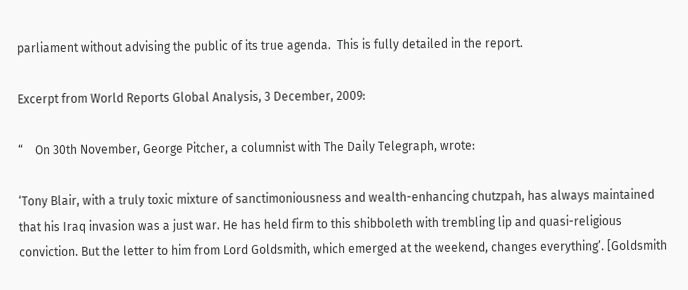parliament without advising the public of its true agenda.  This is fully detailed in the report.

Excerpt from World Reports Global Analysis, 3 December, 2009:

“    On 30th November, George Pitcher, a columnist with The Daily Telegraph, wrote:

‘Tony Blair, with a truly toxic mixture of sanctimoniousness and wealth-enhancing chutzpah, has always maintained that his Iraq invasion was a just war. He has held firm to this shibboleth with trembling lip and quasi-religious conviction. But the letter to him from Lord Goldsmith, which emerged at the weekend, changes everything’. [Goldsmith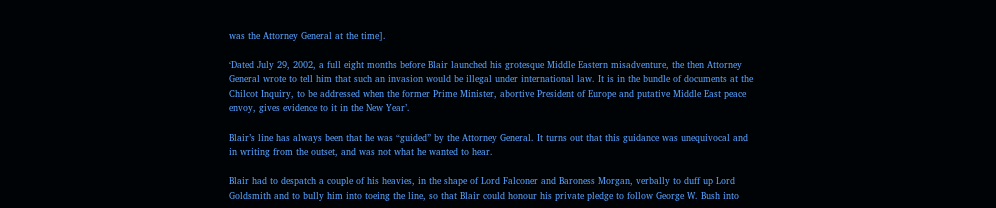was the Attorney General at the time].

‘Dated July 29, 2002, a full eight months before Blair launched his grotesque Middle Eastern misadventure, the then Attorney General wrote to tell him that such an invasion would be illegal under international law. It is in the bundle of documents at the Chilcot Inquiry, to be addressed when the former Prime Minister, abortive President of Europe and putative Middle East peace envoy, gives evidence to it in the New Year’.

Blair’s line has always been that he was “guided” by the Attorney General. It turns out that this guidance was unequivocal and in writing from the outset, and was not what he wanted to hear.

Blair had to despatch a couple of his heavies, in the shape of Lord Falconer and Baroness Morgan, verbally to duff up Lord Goldsmith and to bully him into toeing the line, so that Blair could honour his private pledge to follow George W. Bush into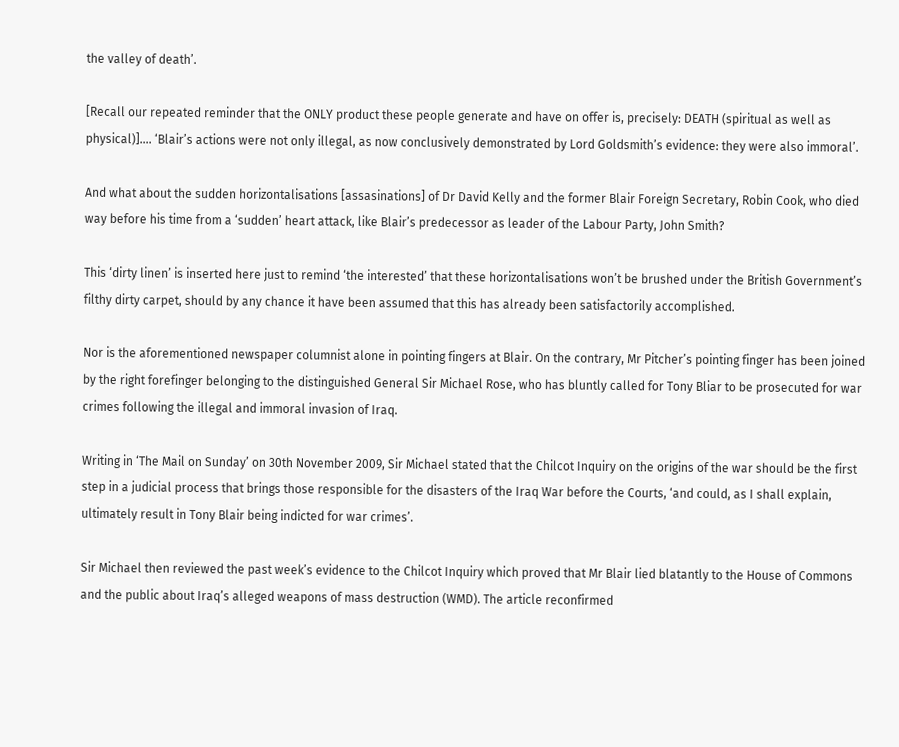the valley of death’.

[Recall our repeated reminder that the ONLY product these people generate and have on offer is, precisely: DEATH (spiritual as well as physical)]…. ‘Blair’s actions were not only illegal, as now conclusively demonstrated by Lord Goldsmith’s evidence: they were also immoral’.

And what about the sudden horizontalisations [assasinations] of Dr David Kelly and the former Blair Foreign Secretary, Robin Cook, who died way before his time from a ‘sudden’ heart attack, like Blair’s predecessor as leader of the Labour Party, John Smith?

This ‘dirty linen’ is inserted here just to remind ‘the interested’ that these horizontalisations won’t be brushed under the British Government’s filthy dirty carpet, should by any chance it have been assumed that this has already been satisfactorily accomplished.

Nor is the aforementioned newspaper columnist alone in pointing fingers at Blair. On the contrary, Mr Pitcher’s pointing finger has been joined by the right forefinger belonging to the distinguished General Sir Michael Rose, who has bluntly called for Tony Bliar to be prosecuted for war crimes following the illegal and immoral invasion of Iraq.

Writing in ‘The Mail on Sunday’ on 30th November 2009, Sir Michael stated that the Chilcot Inquiry on the origins of the war should be the first step in a judicial process that brings those responsible for the disasters of the Iraq War before the Courts, ‘and could, as I shall explain, ultimately result in Tony Blair being indicted for war crimes’.

Sir Michael then reviewed the past week’s evidence to the Chilcot Inquiry which proved that Mr Blair lied blatantly to the House of Commons and the public about Iraq’s alleged weapons of mass destruction (WMD). The article reconfirmed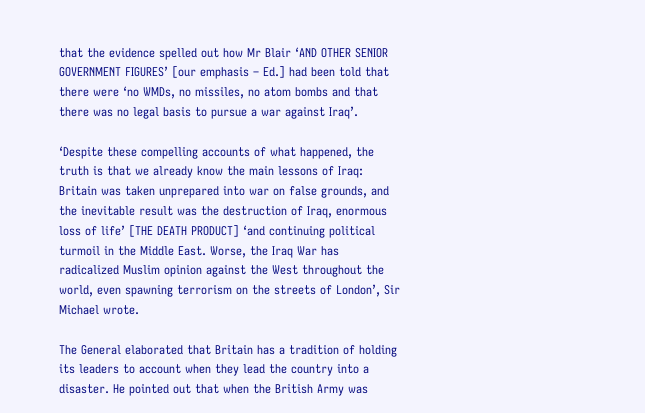that the evidence spelled out how Mr Blair ‘AND OTHER SENIOR GOVERNMENT FIGURES’ [our emphasis – Ed.] had been told that there were ‘no WMDs, no missiles, no atom bombs and that there was no legal basis to pursue a war against Iraq’.

‘Despite these compelling accounts of what happened, the truth is that we already know the main lessons of Iraq: Britain was taken unprepared into war on false grounds, and the inevitable result was the destruction of Iraq, enormous loss of life’ [THE DEATH PRODUCT] ‘and continuing political turmoil in the Middle East. Worse, the Iraq War has radicalized Muslim opinion against the West throughout the world, even spawning terrorism on the streets of London’, Sir Michael wrote.

The General elaborated that Britain has a tradition of holding its leaders to account when they lead the country into a disaster. He pointed out that when the British Army was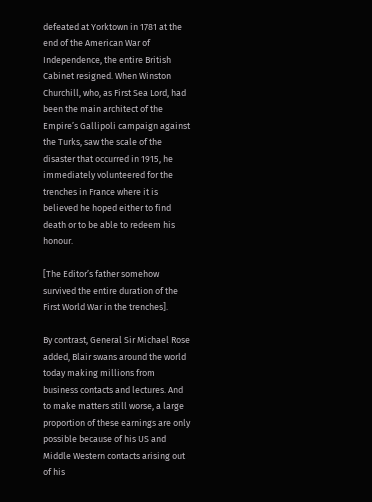defeated at Yorktown in 1781 at the end of the American War of Independence, the entire British Cabinet resigned. When Winston Churchill, who, as First Sea Lord, had been the main architect of the Empire’s Gallipoli campaign against the Turks, saw the scale of the disaster that occurred in 1915, he immediately volunteered for the trenches in France where it is believed he hoped either to find death or to be able to redeem his honour.

[The Editor’s father somehow survived the entire duration of the First World War in the trenches].

By contrast, General Sir Michael Rose added, Blair swans around the world today making millions from business contacts and lectures. And to make matters still worse, a large proportion of these earnings are only possible because of his US and Middle Western contacts arising out of his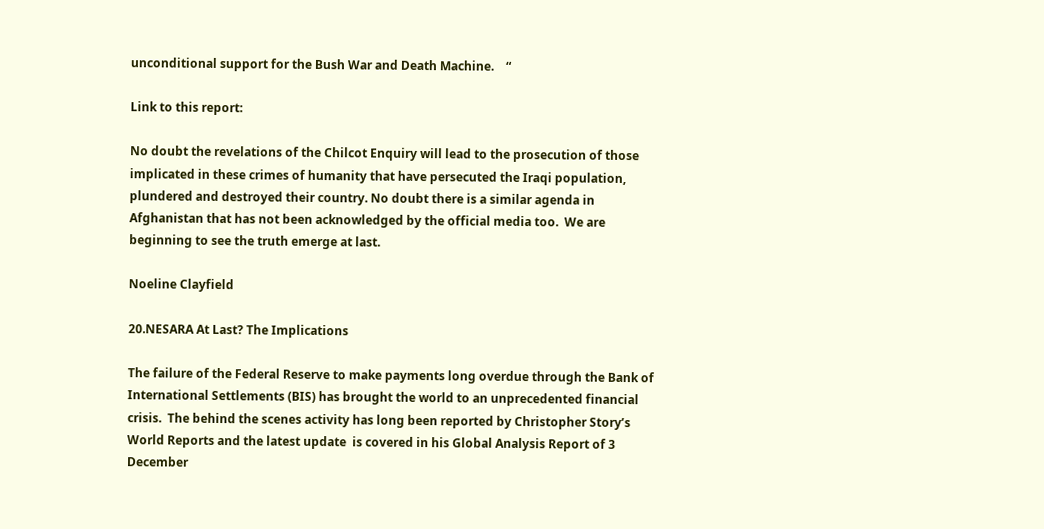unconditional support for the Bush War and Death Machine.    “

Link to this report:

No doubt the revelations of the Chilcot Enquiry will lead to the prosecution of those implicated in these crimes of humanity that have persecuted the Iraqi population, plundered and destroyed their country. No doubt there is a similar agenda in Afghanistan that has not been acknowledged by the official media too.  We are beginning to see the truth emerge at last.

Noeline Clayfield

20.NESARA At Last? The Implications

The failure of the Federal Reserve to make payments long overdue through the Bank of International Settlements (BIS) has brought the world to an unprecedented financial crisis.  The behind the scenes activity has long been reported by Christopher Story’s World Reports and the latest update  is covered in his Global Analysis Report of 3 December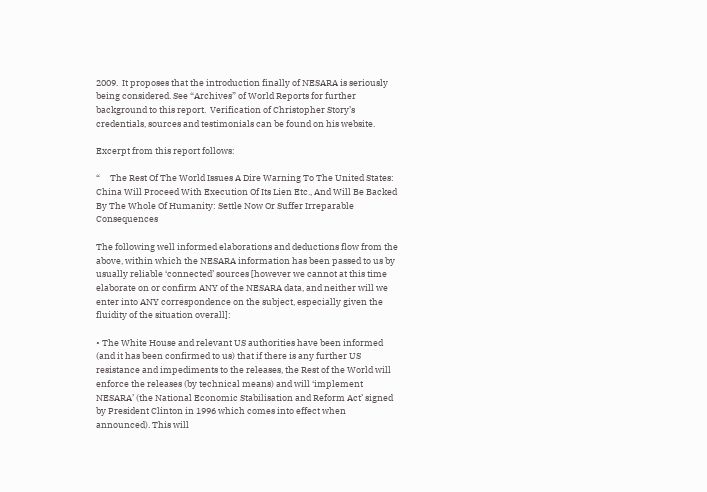2009.  It proposes that the introduction finally of NESARA is seriously being considered. See “Archives” of World Reports for further background to this report.  Verification of Christopher Story’s credentials, sources and testimonials can be found on his website.

Excerpt from this report follows:

“     The Rest Of The World Issues A Dire Warning To The United States:
China Will Proceed With Execution Of Its Lien Etc., And Will Be Backed
By The Whole Of Humanity: Settle Now Or Suffer Irreparable Consequences

The following well informed elaborations and deductions flow from the above, within which the NESARA information has been passed to us by usually reliable ‘connected’ sources [however we cannot at this time elaborate on or confirm ANY of the NESARA data, and neither will we enter into ANY correspondence on the subject, especially given the fluidity of the situation overall]:

• The White House and relevant US authorities have been informed (and it has been confirmed to us) that if there is any further US resistance and impediments to the releases, the Rest of the World will enforce the releases (by technical means) and will ‘implement NESARA’ (the National Economic Stabilisation and Reform Act’ signed by President Clinton in 1996 which comes into effect when announced). This will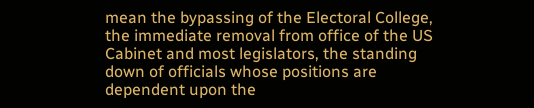mean the bypassing of the Electoral College, the immediate removal from office of the US Cabinet and most legislators, the standing down of officials whose positions are dependent upon the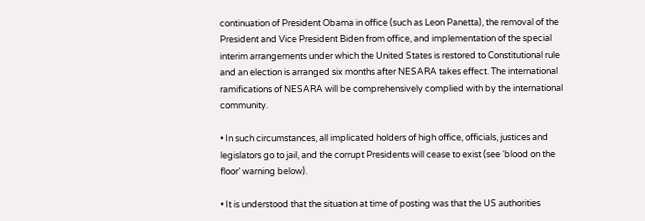continuation of President Obama in office (such as Leon Panetta), the removal of the President and Vice President Biden from office, and implementation of the special interim arrangements under which the United States is restored to Constitutional rule and an election is arranged six months after NESARA takes effect. The international ramifications of NESARA will be comprehensively complied with by the international community.

• In such circumstances, all implicated holders of high office, officials, justices and legislators go to jail, and the corrupt Presidents will cease to exist (see ‘blood on the floor’ warning below).

• It is understood that the situation at time of posting was that the US authorities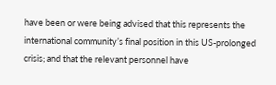have been or were being advised that this represents the international community’s final position in this US-prolonged crisis; and that the relevant personnel have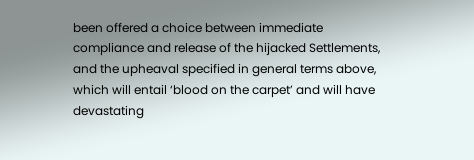been offered a choice between immediate compliance and release of the hijacked Settlements, and the upheaval specified in general terms above, which will entail ‘blood on the carpet’ and will have devastating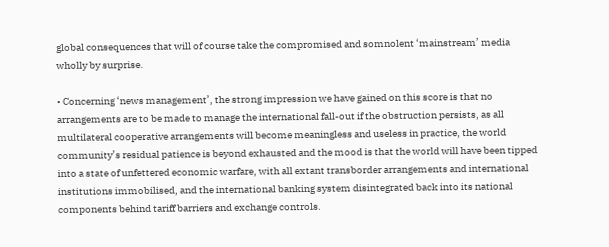global consequences that will of course take the compromised and somnolent ‘mainstream’ media wholly by surprise.

• Concerning ‘news management’, the strong impression we have gained on this score is that no arrangements are to be made to manage the international fall-out if the obstruction persists, as all multilateral cooperative arrangements will become meaningless and useless in practice, the world community’s residual patience is beyond exhausted and the mood is that the world will have been tipped into a state of unfettered economic warfare, with all extant transborder arrangements and international institutions immobilised, and the international banking system disintegrated back into its national components behind tariff barriers and exchange controls.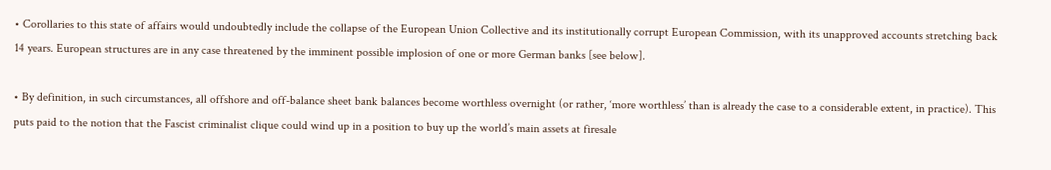• Corollaries to this state of affairs would undoubtedly include the collapse of the European Union Collective and its institutionally corrupt European Commission, with its unapproved accounts stretching back 14 years. European structures are in any case threatened by the imminent possible implosion of one or more German banks [see below].

• By definition, in such circumstances, all offshore and off-balance sheet bank balances become worthless overnight (or rather, ‘more worthless’ than is already the case to a considerable extent, in practice). This puts paid to the notion that the Fascist criminalist clique could wind up in a position to buy up the world’s main assets at firesale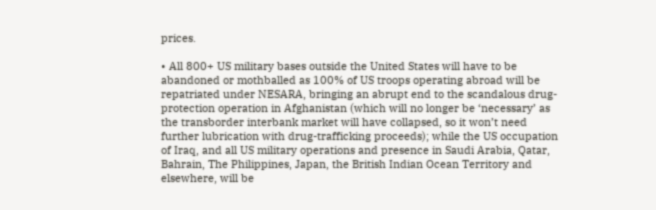prices.

• All 800+ US military bases outside the United States will have to be abandoned or mothballed as 100% of US troops operating abroad will be repatriated under NESARA, bringing an abrupt end to the scandalous drug-protection operation in Afghanistan (which will no longer be ‘necessary’ as the transborder interbank market will have collapsed, so it won’t need further lubrication with drug-trafficking proceeds); while the US occupation of Iraq, and all US military operations and presence in Saudi Arabia, Qatar, Bahrain, The Philippines, Japan, the British Indian Ocean Territory and elsewhere, will be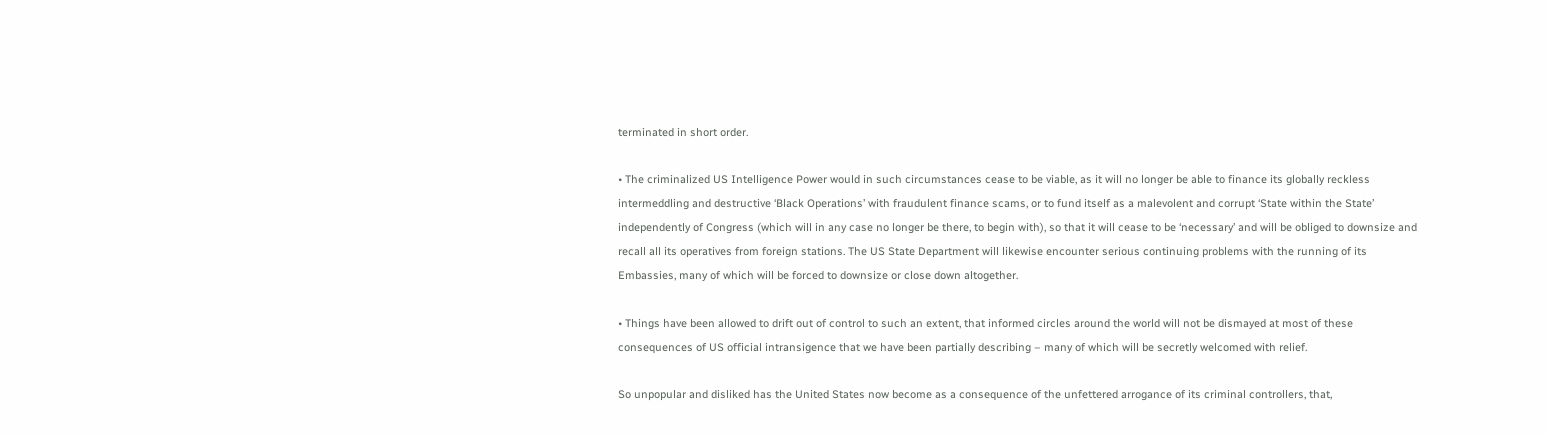terminated in short order.

• The criminalized US Intelligence Power would in such circumstances cease to be viable, as it will no longer be able to finance its globally reckless intermeddling and destructive ‘Black Operations’ with fraudulent finance scams, or to fund itself as a malevolent and corrupt ‘State within the State’ independently of Congress (which will in any case no longer be there, to begin with), so that it will cease to be ‘necessary’ and will be obliged to downsize and recall all its operatives from foreign stations. The US State Department will likewise encounter serious continuing problems with the running of its Embassies, many of which will be forced to downsize or close down altogether.

• Things have been allowed to drift out of control to such an extent, that informed circles around the world will not be dismayed at most of these consequences of US official intransigence that we have been partially describing – many of which will be secretly welcomed with relief.

So unpopular and disliked has the United States now become as a consequence of the unfettered arrogance of its criminal controllers, that,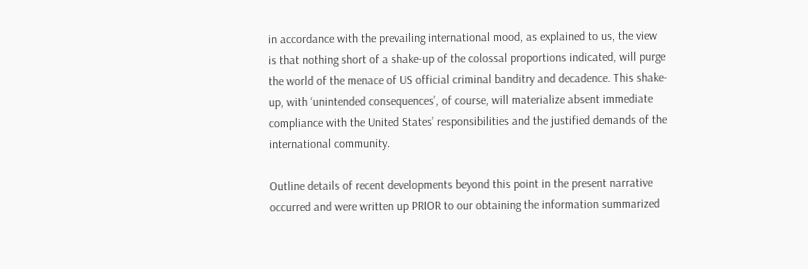in accordance with the prevailing international mood, as explained to us, the view is that nothing short of a shake-up of the colossal proportions indicated, will purge the world of the menace of US official criminal banditry and decadence. This shake-up, with ‘unintended consequences’, of course, will materialize absent immediate compliance with the United States’ responsibilities and the justified demands of the international community.

Outline details of recent developments beyond this point in the present narrative occurred and were written up PRIOR to our obtaining the information summarized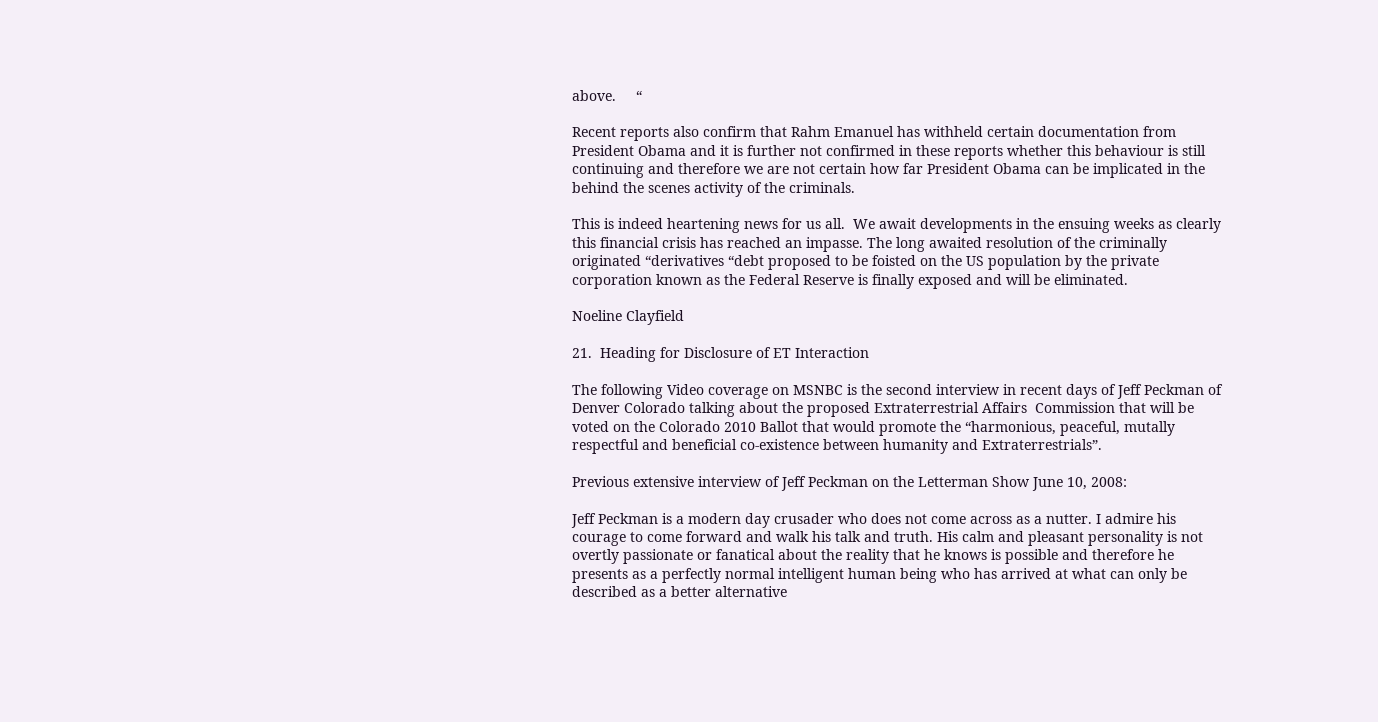above.     “

Recent reports also confirm that Rahm Emanuel has withheld certain documentation from President Obama and it is further not confirmed in these reports whether this behaviour is still continuing and therefore we are not certain how far President Obama can be implicated in the behind the scenes activity of the criminals.

This is indeed heartening news for us all.  We await developments in the ensuing weeks as clearly this financial crisis has reached an impasse. The long awaited resolution of the criminally originated “derivatives “debt proposed to be foisted on the US population by the private corporation known as the Federal Reserve is finally exposed and will be eliminated.

Noeline Clayfield

21.  Heading for Disclosure of ET Interaction

The following Video coverage on MSNBC is the second interview in recent days of Jeff Peckman of Denver Colorado talking about the proposed Extraterrestrial Affairs  Commission that will be voted on the Colorado 2010 Ballot that would promote the “harmonious, peaceful, mutally respectful and beneficial co-existence between humanity and Extraterrestrials”.

Previous extensive interview of Jeff Peckman on the Letterman Show June 10, 2008:

Jeff Peckman is a modern day crusader who does not come across as a nutter. I admire his courage to come forward and walk his talk and truth. His calm and pleasant personality is not overtly passionate or fanatical about the reality that he knows is possible and therefore he presents as a perfectly normal intelligent human being who has arrived at what can only be described as a better alternative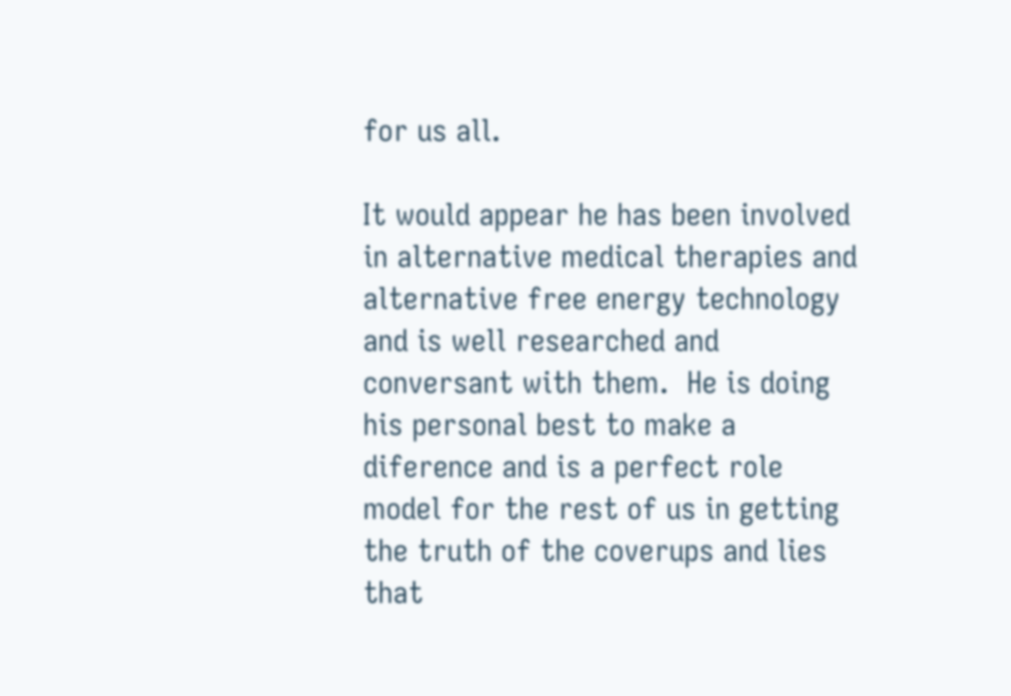for us all.

It would appear he has been involved in alternative medical therapies and alternative free energy technology and is well researched and conversant with them.  He is doing his personal best to make a diference and is a perfect role model for the rest of us in getting the truth of the coverups and lies that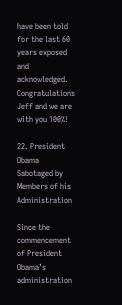have been told for the last 60 years exposed and acknowledged.  Congratulations Jeff and we are with you 100%!

22. President Obama Sabotaged by Members of his Administration

Since the commencement of President Obama’s administration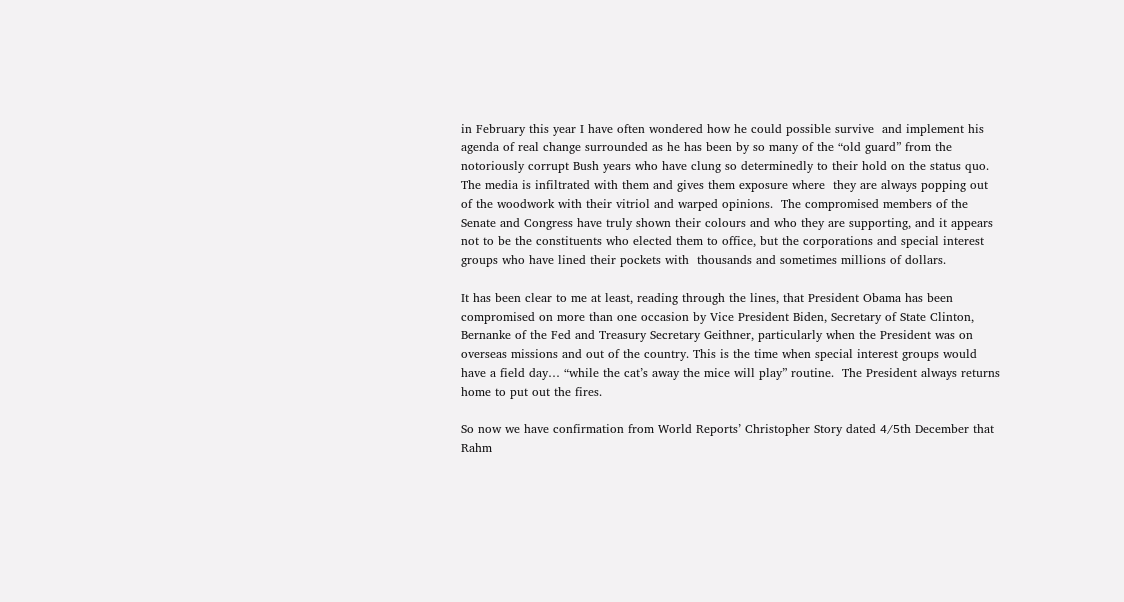in February this year I have often wondered how he could possible survive  and implement his agenda of real change surrounded as he has been by so many of the “old guard” from the notoriously corrupt Bush years who have clung so determinedly to their hold on the status quo.  The media is infiltrated with them and gives them exposure where  they are always popping out of the woodwork with their vitriol and warped opinions.  The compromised members of the Senate and Congress have truly shown their colours and who they are supporting, and it appears not to be the constituents who elected them to office, but the corporations and special interest groups who have lined their pockets with  thousands and sometimes millions of dollars.

It has been clear to me at least, reading through the lines, that President Obama has been compromised on more than one occasion by Vice President Biden, Secretary of State Clinton, Bernanke of the Fed and Treasury Secretary Geithner, particularly when the President was on overseas missions and out of the country. This is the time when special interest groups would have a field day… “while the cat’s away the mice will play” routine.  The President always returns home to put out the fires.

So now we have confirmation from World Reports’ Christopher Story dated 4/5th December that Rahm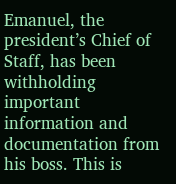Emanuel, the president’s Chief of Staff, has been withholding important information and documentation from his boss. This is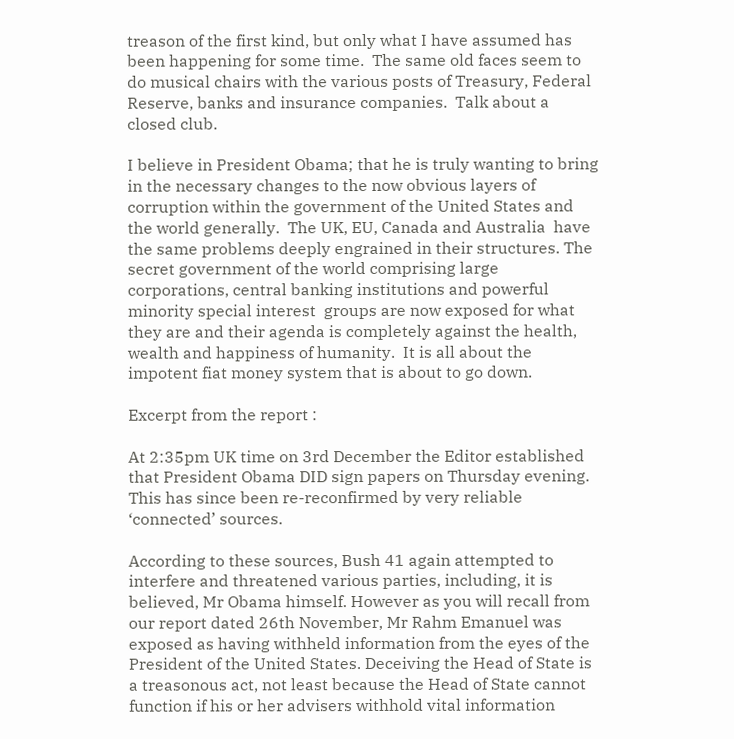treason of the first kind, but only what I have assumed has been happening for some time.  The same old faces seem to do musical chairs with the various posts of Treasury, Federal Reserve, banks and insurance companies.  Talk about a closed club.

I believe in President Obama; that he is truly wanting to bring in the necessary changes to the now obvious layers of corruption within the government of the United States and the world generally.  The UK, EU, Canada and Australia  have the same problems deeply engrained in their structures. The secret government of the world comprising large corporations, central banking institutions and powerful minority special interest  groups are now exposed for what they are and their agenda is completely against the health, wealth and happiness of humanity.  It is all about the impotent fiat money system that is about to go down.

Excerpt from the report :

At 2:35pm UK time on 3rd December the Editor established that President Obama DID sign papers on Thursday evening. This has since been re-reconfirmed by very reliable ‘connected’ sources.

According to these sources, Bush 41 again attempted to interfere and threatened various parties, including, it is believed, Mr Obama himself. However as you will recall from our report dated 26th November, Mr Rahm Emanuel was exposed as having withheld information from the eyes of the President of the United States. Deceiving the Head of State is a treasonous act, not least because the Head of State cannot function if his or her advisers withhold vital information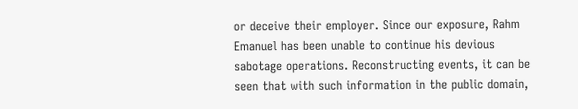or deceive their employer. Since our exposure, Rahm Emanuel has been unable to continue his devious sabotage operations. Reconstructing events, it can be seen that with such information in the public domain,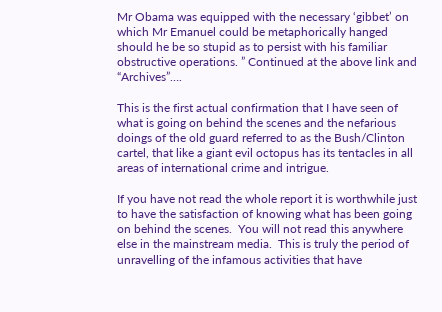Mr Obama was equipped with the necessary ‘gibbet’ on which Mr Emanuel could be metaphorically hanged should he be so stupid as to persist with his familiar obstructive operations. ” Continued at the above link and “Archives”….

This is the first actual confirmation that I have seen of what is going on behind the scenes and the nefarious doings of the old guard referred to as the Bush/Clinton cartel, that like a giant evil octopus has its tentacles in all areas of international crime and intrigue.

If you have not read the whole report it is worthwhile just to have the satisfaction of knowing what has been going on behind the scenes.  You will not read this anywhere else in the mainstream media.  This is truly the period of unravelling of the infamous activities that have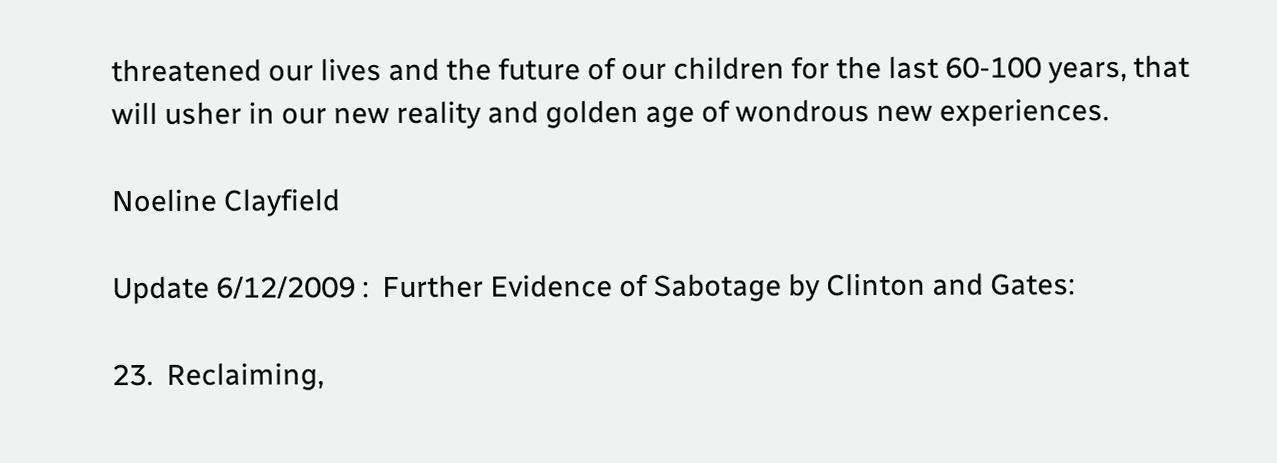threatened our lives and the future of our children for the last 60-100 years, that will usher in our new reality and golden age of wondrous new experiences.

Noeline Clayfield

Update 6/12/2009 :  Further Evidence of Sabotage by Clinton and Gates:

23.  Reclaiming,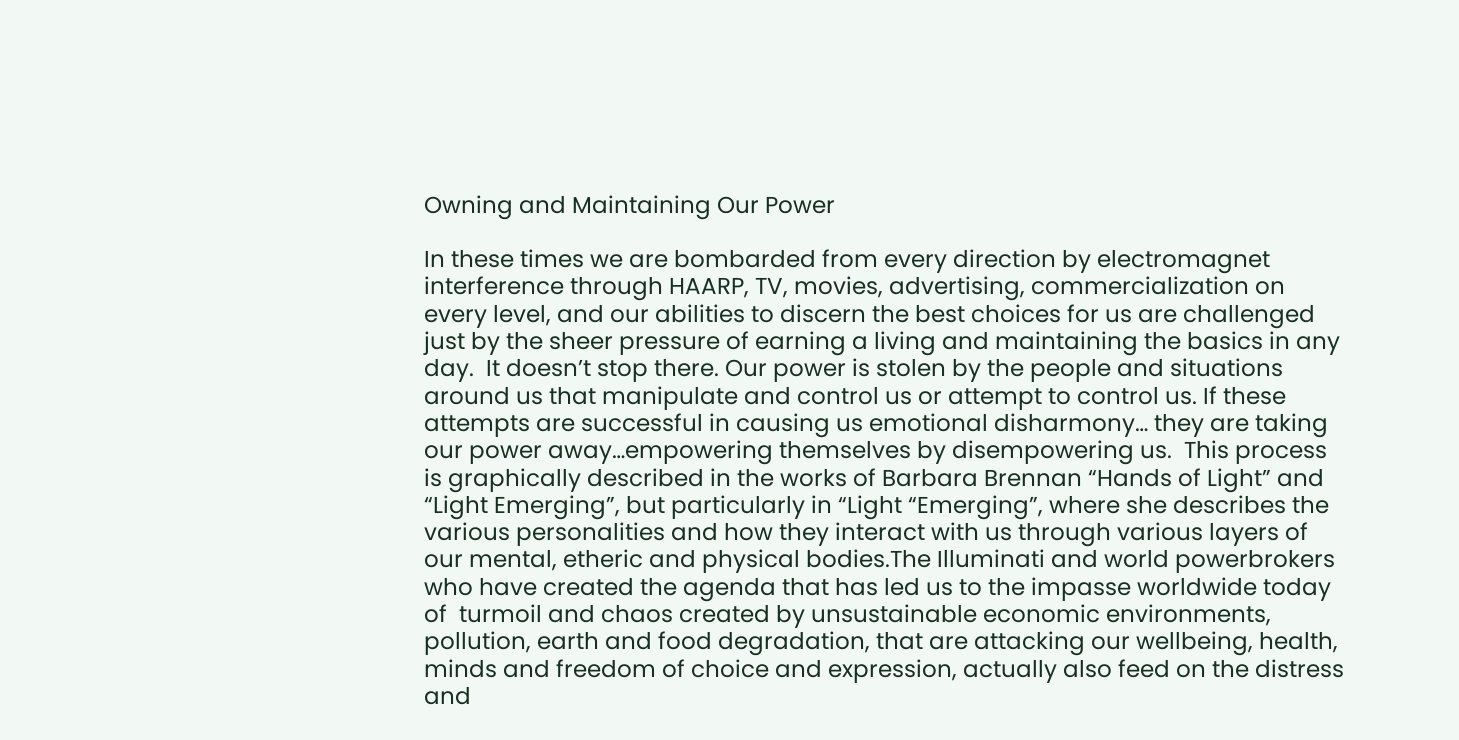Owning and Maintaining Our Power

In these times we are bombarded from every direction by electromagnet interference through HAARP, TV, movies, advertising, commercialization on every level, and our abilities to discern the best choices for us are challenged just by the sheer pressure of earning a living and maintaining the basics in any day.  It doesn’t stop there. Our power is stolen by the people and situations around us that manipulate and control us or attempt to control us. If these attempts are successful in causing us emotional disharmony… they are taking our power away…empowering themselves by disempowering us.  This process is graphically described in the works of Barbara Brennan “Hands of Light” and “Light Emerging”, but particularly in “Light “Emerging”, where she describes the various personalities and how they interact with us through various layers of our mental, etheric and physical bodies.The Illuminati and world powerbrokers who have created the agenda that has led us to the impasse worldwide today of  turmoil and chaos created by unsustainable economic environments, pollution, earth and food degradation, that are attacking our wellbeing, health, minds and freedom of choice and expression, actually also feed on the distress and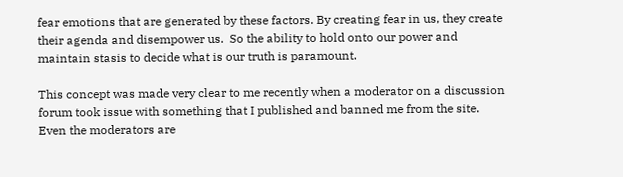fear emotions that are generated by these factors. By creating fear in us, they create their agenda and disempower us.  So the ability to hold onto our power and maintain stasis to decide what is our truth is paramount.

This concept was made very clear to me recently when a moderator on a discussion forum took issue with something that I published and banned me from the site. Even the moderators are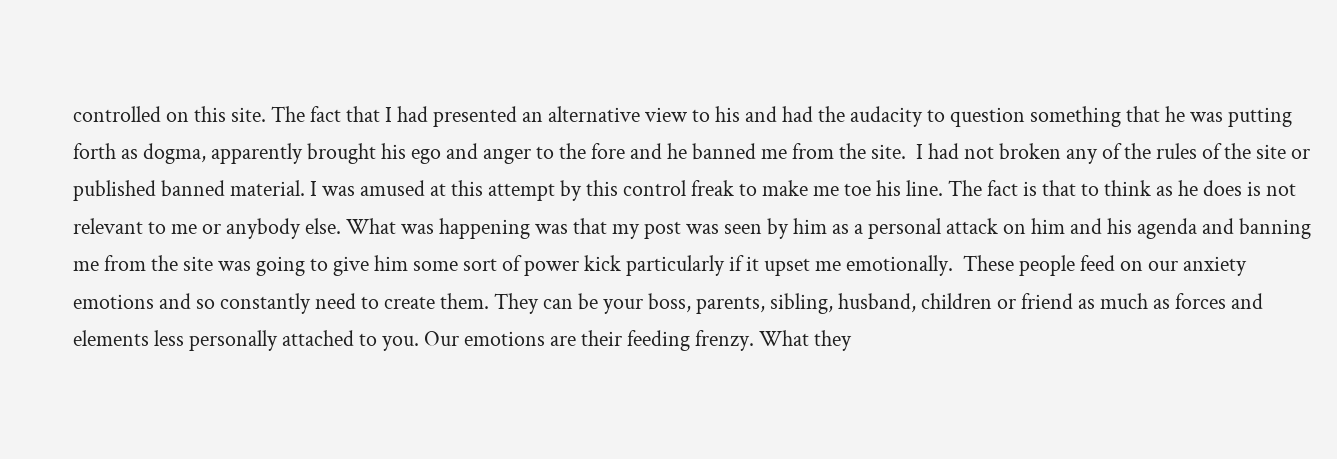controlled on this site. The fact that I had presented an alternative view to his and had the audacity to question something that he was putting forth as dogma, apparently brought his ego and anger to the fore and he banned me from the site.  I had not broken any of the rules of the site or published banned material. I was amused at this attempt by this control freak to make me toe his line. The fact is that to think as he does is not relevant to me or anybody else. What was happening was that my post was seen by him as a personal attack on him and his agenda and banning me from the site was going to give him some sort of power kick particularly if it upset me emotionally.  These people feed on our anxiety emotions and so constantly need to create them. They can be your boss, parents, sibling, husband, children or friend as much as forces and elements less personally attached to you. Our emotions are their feeding frenzy. What they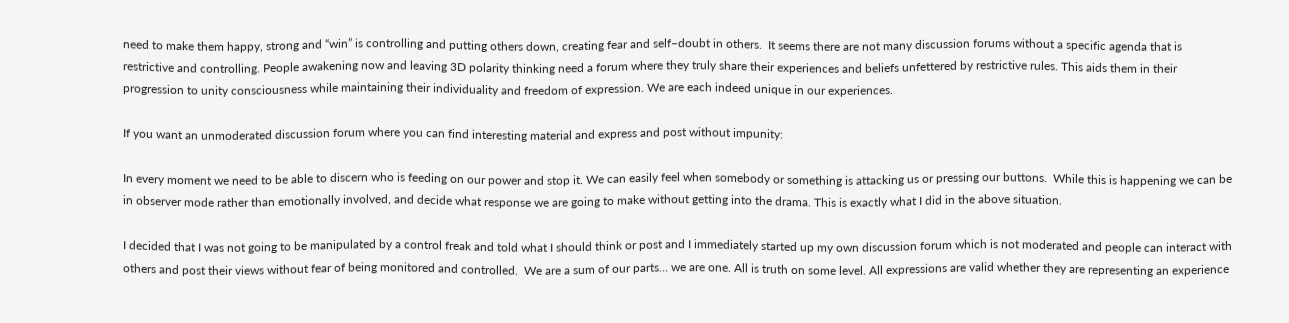need to make them happy, strong and “win” is controlling and putting others down, creating fear and self–doubt in others.  It seems there are not many discussion forums without a specific agenda that is restrictive and controlling. People awakening now and leaving 3D polarity thinking need a forum where they truly share their experiences and beliefs unfettered by restrictive rules. This aids them in their progression to unity consciousness while maintaining their individuality and freedom of expression. We are each indeed unique in our experiences.

If you want an unmoderated discussion forum where you can find interesting material and express and post without impunity:

In every moment we need to be able to discern who is feeding on our power and stop it. We can easily feel when somebody or something is attacking us or pressing our buttons.  While this is happening we can be in observer mode rather than emotionally involved, and decide what response we are going to make without getting into the drama. This is exactly what I did in the above situation.

I decided that I was not going to be manipulated by a control freak and told what I should think or post and I immediately started up my own discussion forum which is not moderated and people can interact with others and post their views without fear of being monitored and controlled.  We are a sum of our parts… we are one. All is truth on some level. All expressions are valid whether they are representing an experience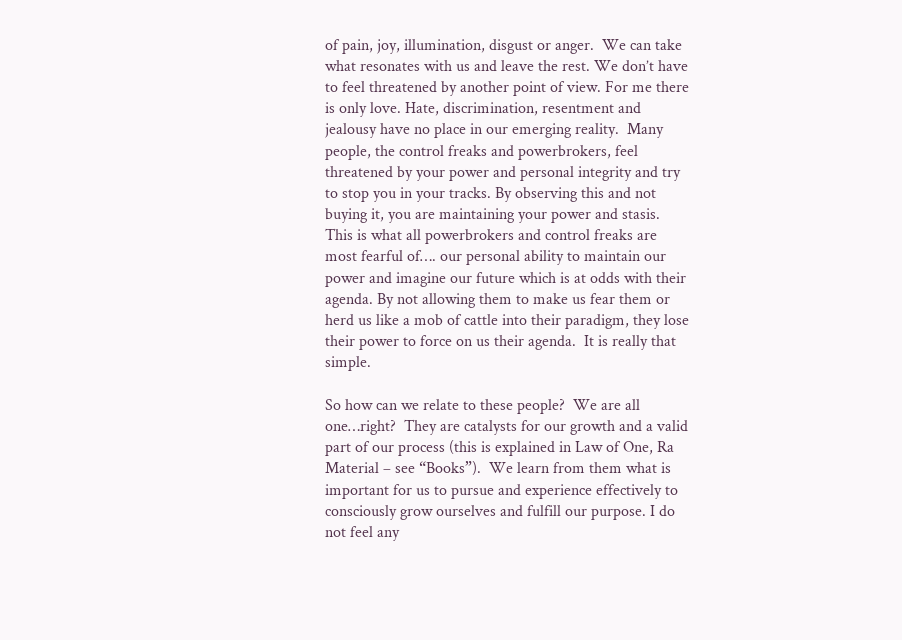of pain, joy, illumination, disgust or anger.  We can take what resonates with us and leave the rest. We don’t have to feel threatened by another point of view. For me there is only love. Hate, discrimination, resentment and jealousy have no place in our emerging reality.  Many people, the control freaks and powerbrokers, feel threatened by your power and personal integrity and try to stop you in your tracks. By observing this and not buying it, you are maintaining your power and stasis.  This is what all powerbrokers and control freaks are most fearful of…. our personal ability to maintain our power and imagine our future which is at odds with their agenda. By not allowing them to make us fear them or herd us like a mob of cattle into their paradigm, they lose their power to force on us their agenda.  It is really that simple.

So how can we relate to these people?  We are all one…right?  They are catalysts for our growth and a valid part of our process (this is explained in Law of One, Ra Material – see “Books”).  We learn from them what is important for us to pursue and experience effectively to consciously grow ourselves and fulfill our purpose. I do not feel any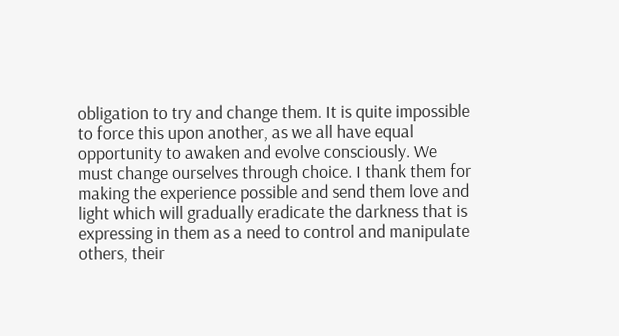obligation to try and change them. It is quite impossible to force this upon another, as we all have equal opportunity to awaken and evolve consciously. We must change ourselves through choice. I thank them for making the experience possible and send them love and light which will gradually eradicate the darkness that is expressing in them as a need to control and manipulate others, their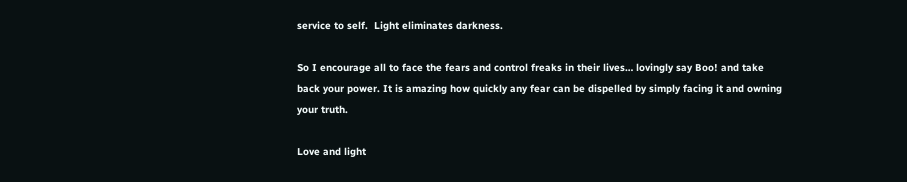service to self.  Light eliminates darkness.

So I encourage all to face the fears and control freaks in their lives… lovingly say Boo! and take back your power. It is amazing how quickly any fear can be dispelled by simply facing it and owning your truth.

Love and light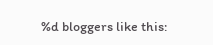%d bloggers like this: